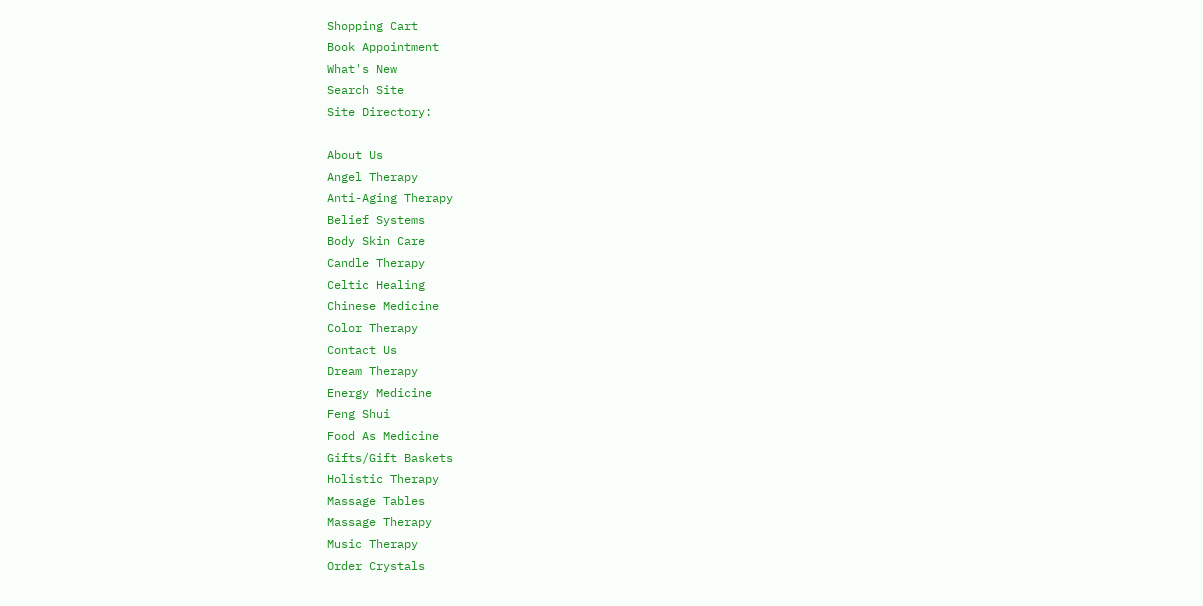Shopping Cart
Book Appointment
What's New
Search Site
Site Directory:

About Us
Angel Therapy
Anti-Aging Therapy
Belief Systems
Body Skin Care
Candle Therapy
Celtic Healing
Chinese Medicine
Color Therapy
Contact Us
Dream Therapy
Energy Medicine
Feng Shui
Food As Medicine
Gifts/Gift Baskets
Holistic Therapy
Massage Tables
Massage Therapy
Music Therapy
Order Crystals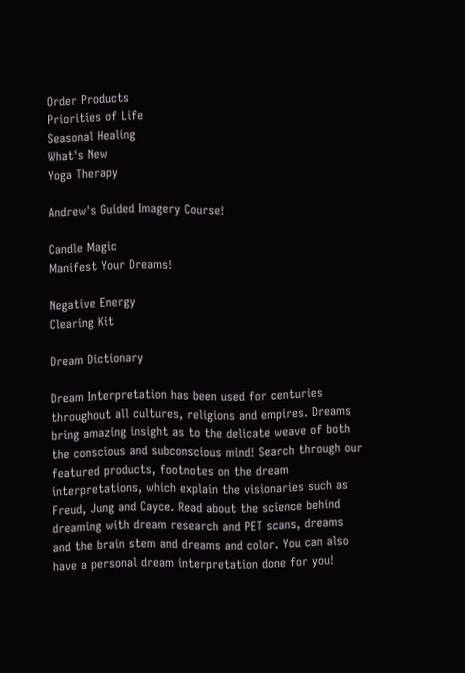Order Products
Priorities of Life
Seasonal Healing
What's New
Yoga Therapy

Andrew's Guided Imagery Course!

Candle Magic
Manifest Your Dreams!

Negative Energy
Clearing Kit

Dream Dictionary

Dream Interpretation has been used for centuries throughout all cultures, religions and empires. Dreams bring amazing insight as to the delicate weave of both the conscious and subconscious mind! Search through our featured products, footnotes on the dream interpretations, which explain the visionaries such as Freud, Jung and Cayce. Read about the science behind dreaming with dream research and PET scans, dreams and the brain stem and dreams and color. You can also have a personal dream interpretation done for you!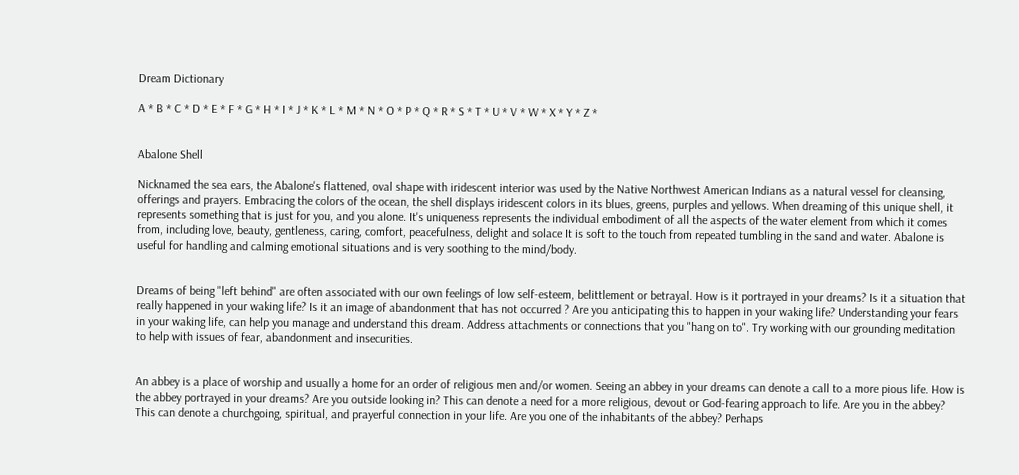Dream Dictionary

A * B * C * D * E * F * G * H * I * J * K * L * M * N * O * P * Q * R * S * T * U * V * W * X * Y * Z *


Abalone Shell

Nicknamed the sea ears, the Abalone's flattened, oval shape with iridescent interior was used by the Native Northwest American Indians as a natural vessel for cleansing, offerings and prayers. Embracing the colors of the ocean, the shell displays iridescent colors in its blues, greens, purples and yellows. When dreaming of this unique shell, it represents something that is just for you, and you alone. It's uniqueness represents the individual embodiment of all the aspects of the water element from which it comes from, including love, beauty, gentleness, caring, comfort, peacefulness, delight and solace It is soft to the touch from repeated tumbling in the sand and water. Abalone is useful for handling and calming emotional situations and is very soothing to the mind/body.


Dreams of being "left behind" are often associated with our own feelings of low self-esteem, belittlement or betrayal. How is it portrayed in your dreams? Is it a situation that really happened in your waking life? Is it an image of abandonment that has not occurred ? Are you anticipating this to happen in your waking life? Understanding your fears in your waking life, can help you manage and understand this dream. Address attachments or connections that you "hang on to". Try working with our grounding meditation to help with issues of fear, abandonment and insecurities.


An abbey is a place of worship and usually a home for an order of religious men and/or women. Seeing an abbey in your dreams can denote a call to a more pious life. How is the abbey portrayed in your dreams? Are you outside looking in? This can denote a need for a more religious, devout or God-fearing approach to life. Are you in the abbey? This can denote a churchgoing, spiritual, and prayerful connection in your life. Are you one of the inhabitants of the abbey? Perhaps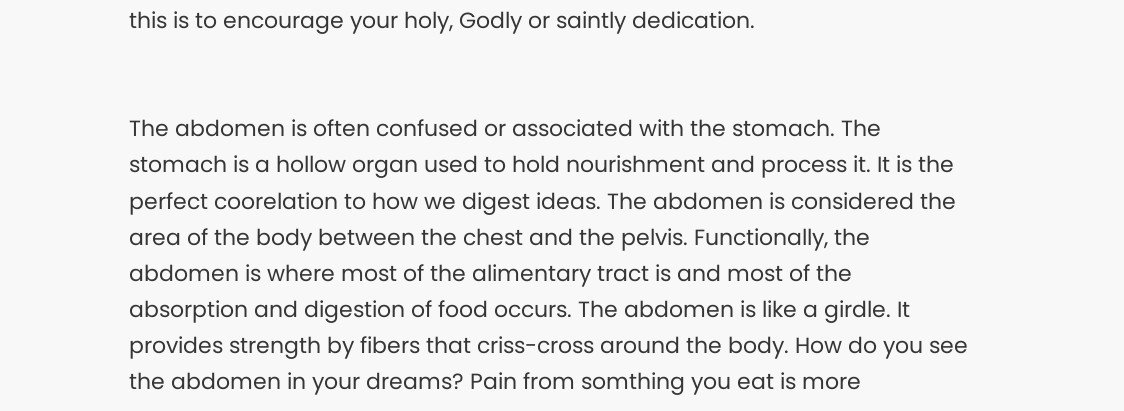this is to encourage your holy, Godly or saintly dedication.


The abdomen is often confused or associated with the stomach. The stomach is a hollow organ used to hold nourishment and process it. It is the perfect coorelation to how we digest ideas. The abdomen is considered the area of the body between the chest and the pelvis. Functionally, the abdomen is where most of the alimentary tract is and most of the absorption and digestion of food occurs. The abdomen is like a girdle. It provides strength by fibers that criss-cross around the body. How do you see the abdomen in your dreams? Pain from somthing you eat is more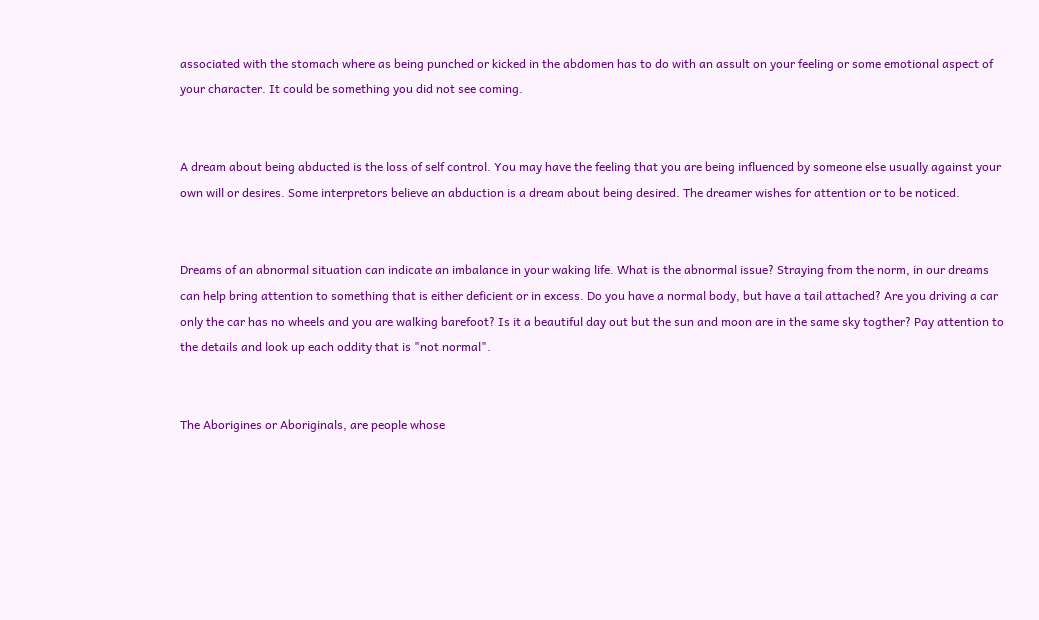associated with the stomach where as being punched or kicked in the abdomen has to do with an assult on your feeling or some emotional aspect of your character. It could be something you did not see coming.


A dream about being abducted is the loss of self control. You may have the feeling that you are being influenced by someone else usually against your own will or desires. Some interpretors believe an abduction is a dream about being desired. The dreamer wishes for attention or to be noticed.


Dreams of an abnormal situation can indicate an imbalance in your waking life. What is the abnormal issue? Straying from the norm, in our dreams can help bring attention to something that is either deficient or in excess. Do you have a normal body, but have a tail attached? Are you driving a car only the car has no wheels and you are walking barefoot? Is it a beautiful day out but the sun and moon are in the same sky togther? Pay attention to the details and look up each oddity that is "not normal".


The Aborigines or Aboriginals, are people whose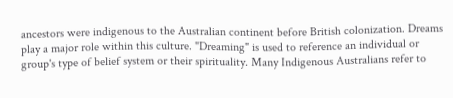ancestors were indigenous to the Australian continent before British colonization. Dreams play a major role within this culture. "Dreaming" is used to reference an individual or group's type of belief system or their spirituality. Many Indigenous Australians refer to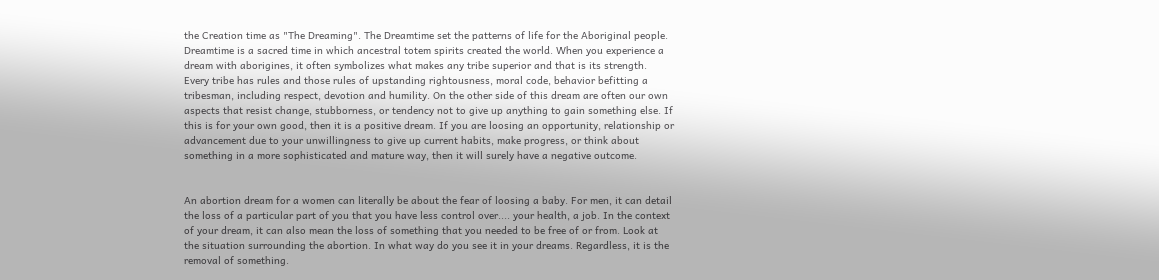the Creation time as "The Dreaming". The Dreamtime set the patterns of life for the Aboriginal people. Dreamtime is a sacred time in which ancestral totem spirits created the world. When you experience a dream with aborigines, it often symbolizes what makes any tribe superior and that is its strength. Every tribe has rules and those rules of upstanding rightousness, moral code, behavior befitting a tribesman, including respect, devotion and humility. On the other side of this dream are often our own aspects that resist change, stubborness, or tendency not to give up anything to gain something else. If this is for your own good, then it is a positive dream. If you are loosing an opportunity, relationship or advancement due to your unwillingness to give up current habits, make progress, or think about something in a more sophisticated and mature way, then it will surely have a negative outcome.


An abortion dream for a women can literally be about the fear of loosing a baby. For men, it can detail the loss of a particular part of you that you have less control over.... your health, a job. In the context of your dream, it can also mean the loss of something that you needed to be free of or from. Look at the situation surrounding the abortion. In what way do you see it in your dreams. Regardless, it is the removal of something.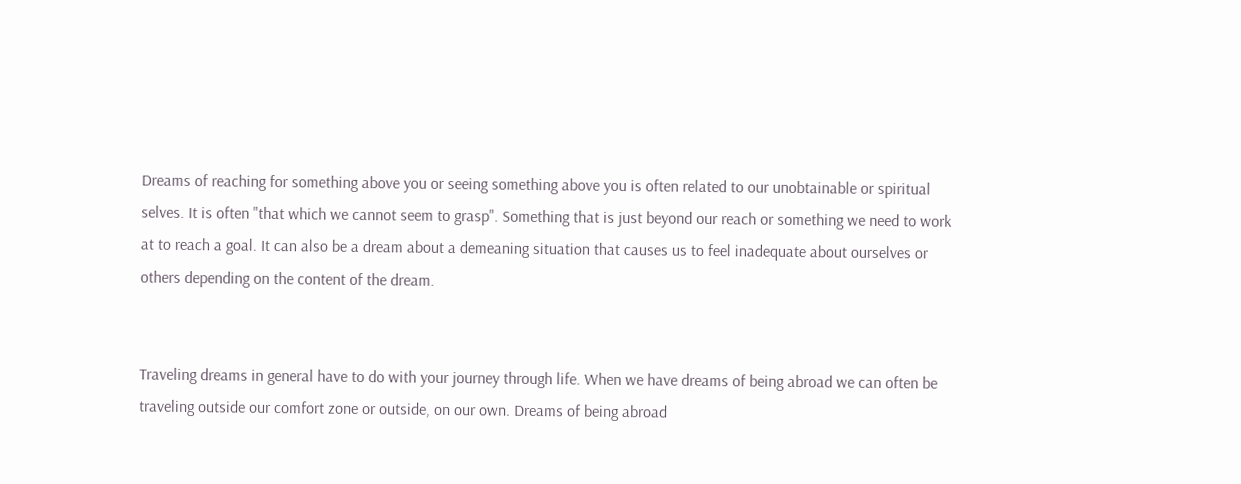Dreams of reaching for something above you or seeing something above you is often related to our unobtainable or spiritual selves. It is often "that which we cannot seem to grasp". Something that is just beyond our reach or something we need to work at to reach a goal. It can also be a dream about a demeaning situation that causes us to feel inadequate about ourselves or others depending on the content of the dream.


Traveling dreams in general have to do with your journey through life. When we have dreams of being abroad we can often be traveling outside our comfort zone or outside, on our own. Dreams of being abroad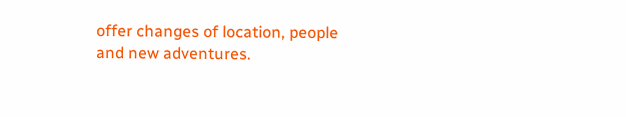offer changes of location, people and new adventures.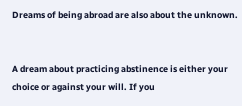Dreams of being abroad are also about the unknown.


A dream about practicing abstinence is either your choice or against your will. If you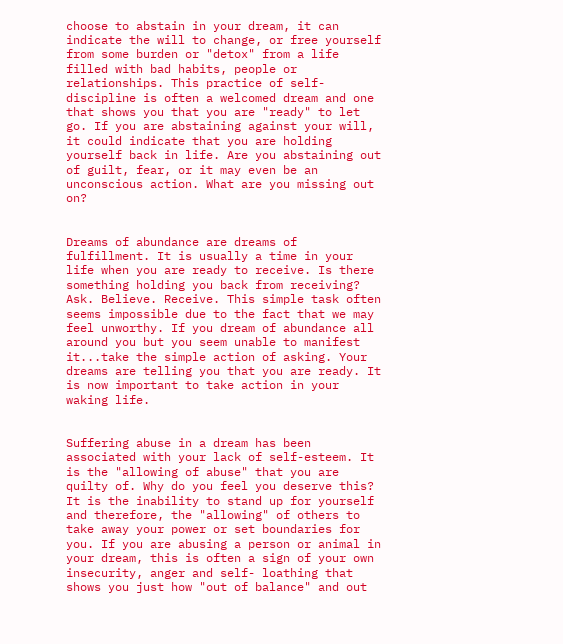choose to abstain in your dream, it can indicate the will to change, or free yourself from some burden or "detox" from a life filled with bad habits, people or relationships. This practice of self-discipline is often a welcomed dream and one that shows you that you are "ready" to let go. If you are abstaining against your will, it could indicate that you are holding yourself back in life. Are you abstaining out of guilt, fear, or it may even be an unconscious action. What are you missing out on?


Dreams of abundance are dreams of fulfillment. It is usually a time in your life when you are ready to receive. Is there something holding you back from receiving? Ask. Believe. Receive. This simple task often seems impossible due to the fact that we may feel unworthy. If you dream of abundance all around you but you seem unable to manifest it...take the simple action of asking. Your dreams are telling you that you are ready. It is now important to take action in your waking life.


Suffering abuse in a dream has been associated with your lack of self-esteem. It is the "allowing of abuse" that you are quilty of. Why do you feel you deserve this? It is the inability to stand up for yourself and therefore, the "allowing" of others to take away your power or set boundaries for you. If you are abusing a person or animal in your dream, this is often a sign of your own insecurity, anger and self- loathing that shows you just how "out of balance" and out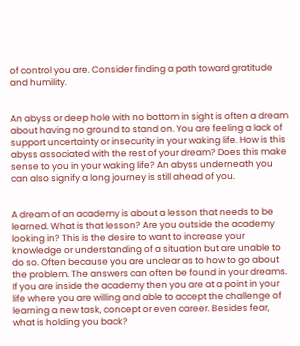of control you are. Consider finding a path toward gratitude and humility.


An abyss or deep hole with no bottom in sight is often a dream about having no ground to stand on. You are feeling a lack of support uncertainty or insecurity in your waking life. How is this abyss associated with the rest of your dream? Does this make sense to you in your waking life? An abyss underneath you can also signify a long journey is still ahead of you.


A dream of an academy is about a lesson that needs to be learned. What is that lesson? Are you outside the academy looking in? This is the desire to want to increase your knowledge or understanding of a situation but are unable to do so. Often because you are unclear as to how to go about the problem. The answers can often be found in your dreams. If you are inside the academy then you are at a point in your life where you are willing and able to accept the challenge of learning a new task, concept or even career. Besides fear, what is holding you back?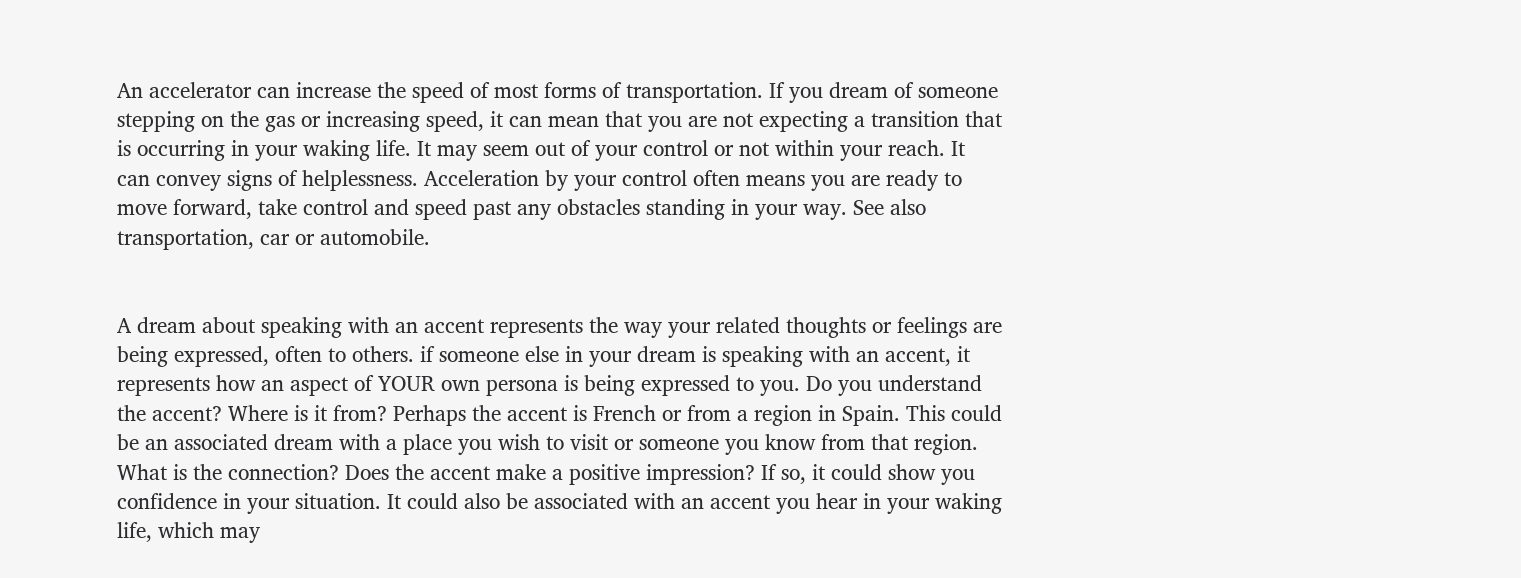An accelerator can increase the speed of most forms of transportation. If you dream of someone stepping on the gas or increasing speed, it can mean that you are not expecting a transition that is occurring in your waking life. It may seem out of your control or not within your reach. It can convey signs of helplessness. Acceleration by your control often means you are ready to move forward, take control and speed past any obstacles standing in your way. See also transportation, car or automobile.


A dream about speaking with an accent represents the way your related thoughts or feelings are being expressed, often to others. if someone else in your dream is speaking with an accent, it represents how an aspect of YOUR own persona is being expressed to you. Do you understand the accent? Where is it from? Perhaps the accent is French or from a region in Spain. This could be an associated dream with a place you wish to visit or someone you know from that region. What is the connection? Does the accent make a positive impression? If so, it could show you confidence in your situation. It could also be associated with an accent you hear in your waking life, which may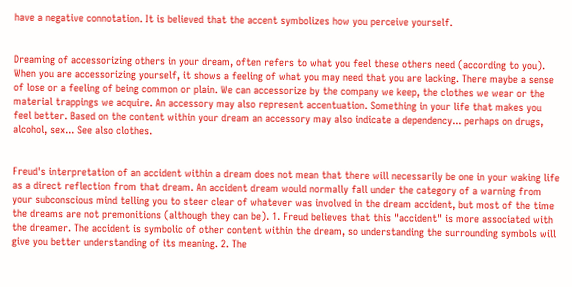have a negative connotation. It is believed that the accent symbolizes how you perceive yourself.


Dreaming of accessorizing others in your dream, often refers to what you feel these others need (according to you). When you are accessorizing yourself, it shows a feeling of what you may need that you are lacking. There maybe a sense of lose or a feeling of being common or plain. We can accessorize by the company we keep, the clothes we wear or the material trappings we acquire. An accessory may also represent accentuation. Something in your life that makes you feel better. Based on the content within your dream an accessory may also indicate a dependency... perhaps on drugs, alcohol, sex... See also clothes.


Freud's interpretation of an accident within a dream does not mean that there will necessarily be one in your waking life as a direct reflection from that dream. An accident dream would normally fall under the category of a warning from your subconscious mind telling you to steer clear of whatever was involved in the dream accident, but most of the time the dreams are not premonitions (although they can be). 1. Freud believes that this "accident" is more associated with the dreamer. The accident is symbolic of other content within the dream, so understanding the surrounding symbols will give you better understanding of its meaning. 2. The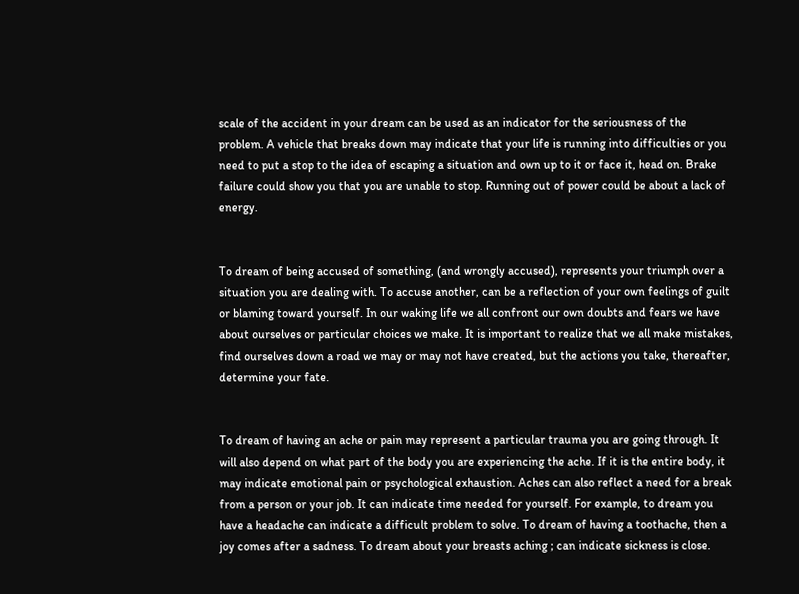scale of the accident in your dream can be used as an indicator for the seriousness of the problem. A vehicle that breaks down may indicate that your life is running into difficulties or you need to put a stop to the idea of escaping a situation and own up to it or face it, head on. Brake failure could show you that you are unable to stop. Running out of power could be about a lack of energy.


To dream of being accused of something, (and wrongly accused), represents your triumph over a situation you are dealing with. To accuse another, can be a reflection of your own feelings of guilt or blaming toward yourself. In our waking life we all confront our own doubts and fears we have about ourselves or particular choices we make. It is important to realize that we all make mistakes, find ourselves down a road we may or may not have created, but the actions you take, thereafter, determine your fate.


To dream of having an ache or pain may represent a particular trauma you are going through. It will also depend on what part of the body you are experiencing the ache. If it is the entire body, it may indicate emotional pain or psychological exhaustion. Aches can also reflect a need for a break from a person or your job. It can indicate time needed for yourself. For example, to dream you have a headache can indicate a difficult problem to solve. To dream of having a toothache, then a joy comes after a sadness. To dream about your breasts aching ; can indicate sickness is close.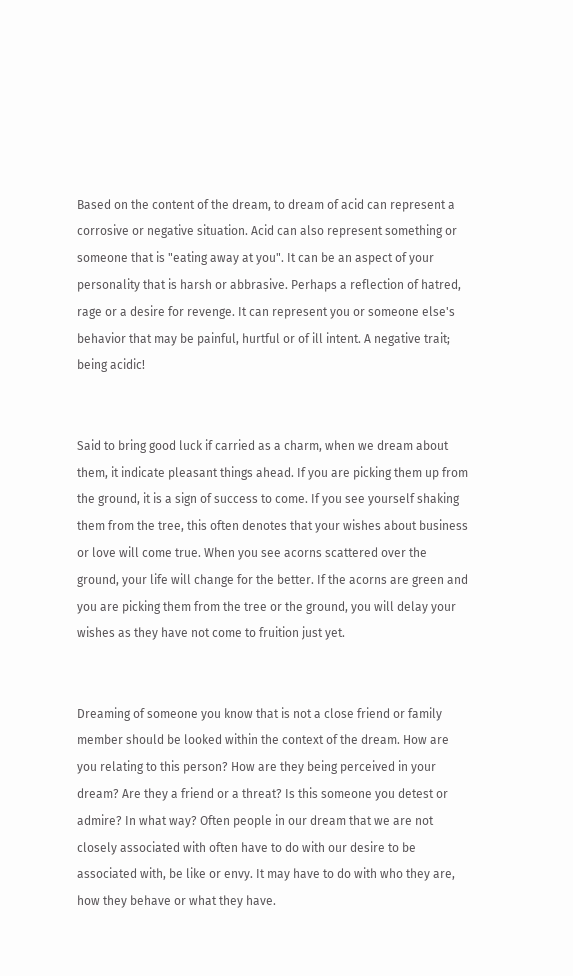Based on the content of the dream, to dream of acid can represent a corrosive or negative situation. Acid can also represent something or someone that is "eating away at you". It can be an aspect of your personality that is harsh or abbrasive. Perhaps a reflection of hatred, rage or a desire for revenge. It can represent you or someone else's behavior that may be painful, hurtful or of ill intent. A negative trait; being acidic!


Said to bring good luck if carried as a charm, when we dream about them, it indicate pleasant things ahead. If you are picking them up from the ground, it is a sign of success to come. If you see yourself shaking them from the tree, this often denotes that your wishes about business or love will come true. When you see acorns scattered over the ground, your life will change for the better. If the acorns are green and you are picking them from the tree or the ground, you will delay your wishes as they have not come to fruition just yet.


Dreaming of someone you know that is not a close friend or family member should be looked within the context of the dream. How are you relating to this person? How are they being perceived in your dream? Are they a friend or a threat? Is this someone you detest or admire? In what way? Often people in our dream that we are not closely associated with often have to do with our desire to be associated with, be like or envy. It may have to do with who they are, how they behave or what they have.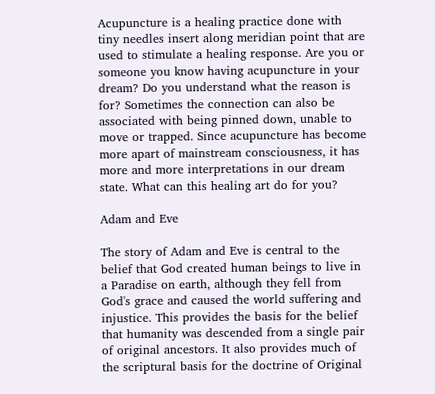Acupuncture is a healing practice done with tiny needles insert along meridian point that are used to stimulate a healing response. Are you or someone you know having acupuncture in your dream? Do you understand what the reason is for? Sometimes the connection can also be associated with being pinned down, unable to move or trapped. Since acupuncture has become more apart of mainstream consciousness, it has more and more interpretations in our dream state. What can this healing art do for you?

Adam and Eve

The story of Adam and Eve is central to the belief that God created human beings to live in a Paradise on earth, although they fell from God's grace and caused the world suffering and injustice. This provides the basis for the belief that humanity was descended from a single pair of original ancestors. It also provides much of the scriptural basis for the doctrine of Original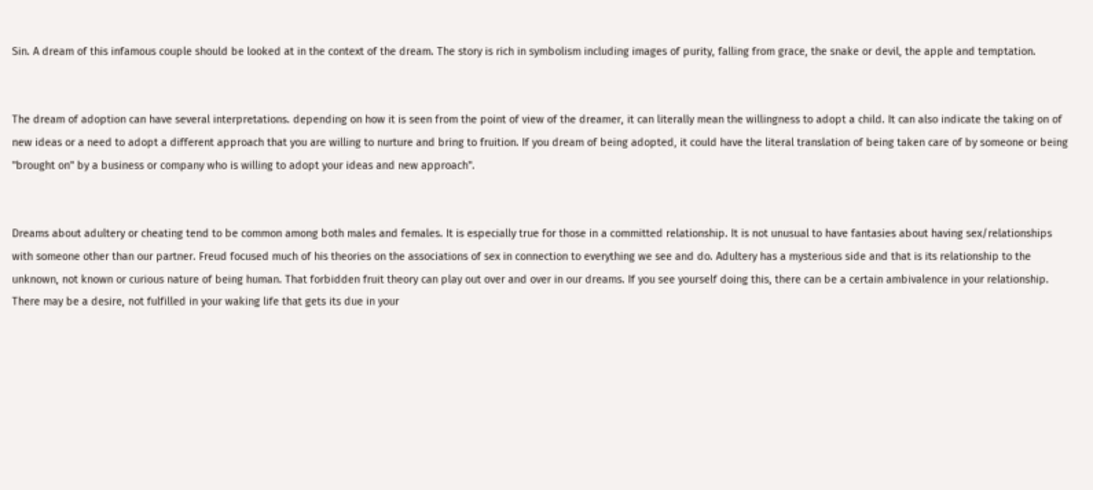Sin. A dream of this infamous couple should be looked at in the context of the dream. The story is rich in symbolism including images of purity, falling from grace, the snake or devil, the apple and temptation.


The dream of adoption can have several interpretations. depending on how it is seen from the point of view of the dreamer, it can literally mean the willingness to adopt a child. It can also indicate the taking on of new ideas or a need to adopt a different approach that you are willing to nurture and bring to fruition. If you dream of being adopted, it could have the literal translation of being taken care of by someone or being "brought on" by a business or company who is willing to adopt your ideas and new approach".


Dreams about adultery or cheating tend to be common among both males and females. It is especially true for those in a committed relationship. It is not unusual to have fantasies about having sex/relationships with someone other than our partner. Freud focused much of his theories on the associations of sex in connection to everything we see and do. Adultery has a mysterious side and that is its relationship to the unknown, not known or curious nature of being human. That forbidden fruit theory can play out over and over in our dreams. If you see yourself doing this, there can be a certain ambivalence in your relationship. There may be a desire, not fulfilled in your waking life that gets its due in your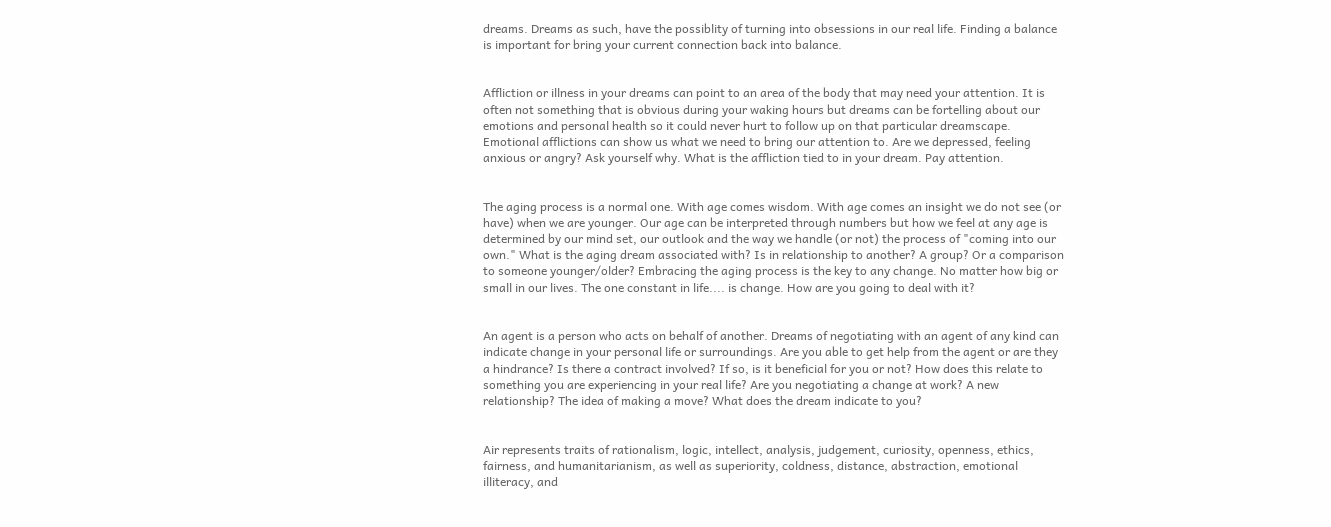dreams. Dreams as such, have the possiblity of turning into obsessions in our real life. Finding a balance is important for bring your current connection back into balance.


Affliction or illness in your dreams can point to an area of the body that may need your attention. It is often not something that is obvious during your waking hours but dreams can be fortelling about our emotions and personal health so it could never hurt to follow up on that particular dreamscape. Emotional afflictions can show us what we need to bring our attention to. Are we depressed, feeling anxious or angry? Ask yourself why. What is the affliction tied to in your dream. Pay attention.


The aging process is a normal one. With age comes wisdom. With age comes an insight we do not see (or have) when we are younger. Our age can be interpreted through numbers but how we feel at any age is determined by our mind set, our outlook and the way we handle (or not) the process of "coming into our own." What is the aging dream associated with? Is in relationship to another? A group? Or a comparison to someone younger/older? Embracing the aging process is the key to any change. No matter how big or small in our lives. The one constant in life.... is change. How are you going to deal with it?


An agent is a person who acts on behalf of another. Dreams of negotiating with an agent of any kind can indicate change in your personal life or surroundings. Are you able to get help from the agent or are they a hindrance? Is there a contract involved? If so, is it beneficial for you or not? How does this relate to something you are experiencing in your real life? Are you negotiating a change at work? A new relationship? The idea of making a move? What does the dream indicate to you?


Air represents traits of rationalism, logic, intellect, analysis, judgement, curiosity, openness, ethics, fairness, and humanitarianism, as well as superiority, coldness, distance, abstraction, emotional illiteracy, and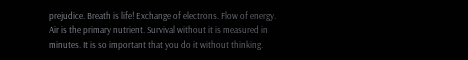prejudice. Breath is life! Exchange of electrons. Flow of energy. Air is the primary nutrient. Survival without it is measured in minutes. It is so important that you do it without thinking.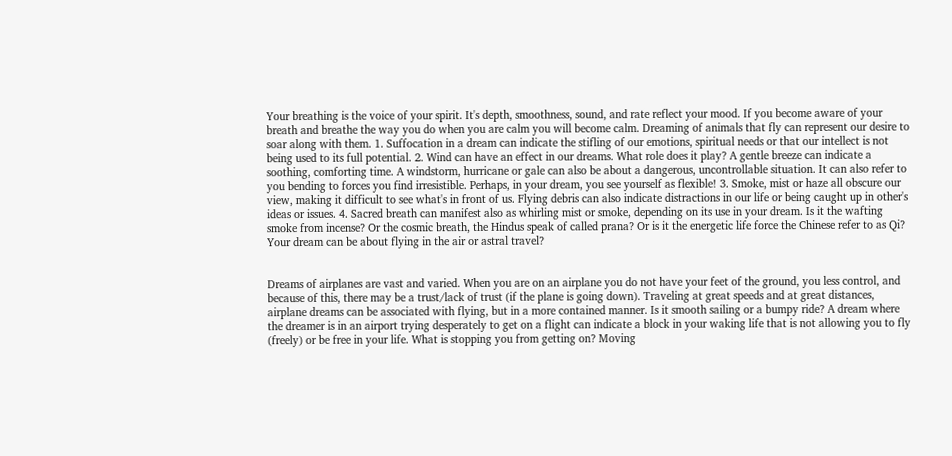Your breathing is the voice of your spirit. It's depth, smoothness, sound, and rate reflect your mood. If you become aware of your breath and breathe the way you do when you are calm you will become calm. Dreaming of animals that fly can represent our desire to soar along with them. 1. Suffocation in a dream can indicate the stifling of our emotions, spiritual needs or that our intellect is not being used to its full potential. 2. Wind can have an effect in our dreams. What role does it play? A gentle breeze can indicate a soothing, comforting time. A windstorm, hurricane or gale can also be about a dangerous, uncontrollable situation. It can also refer to you bending to forces you find irresistible. Perhaps, in your dream, you see yourself as flexible! 3. Smoke, mist or haze all obscure our view, making it difficult to see what's in front of us. Flying debris can also indicate distractions in our life or being caught up in other's ideas or issues. 4. Sacred breath can manifest also as whirling mist or smoke, depending on its use in your dream. Is it the wafting smoke from incense? Or the cosmic breath, the Hindus speak of called prana? Or is it the energetic life force the Chinese refer to as Qi? Your dream can be about flying in the air or astral travel?


Dreams of airplanes are vast and varied. When you are on an airplane you do not have your feet of the ground, you less control, and because of this, there may be a trust/lack of trust (if the plane is going down). Traveling at great speeds and at great distances, airplane dreams can be associated with flying, but in a more contained manner. Is it smooth sailing or a bumpy ride? A dream where the dreamer is in an airport trying desperately to get on a flight can indicate a block in your waking life that is not allowing you to fly (freely) or be free in your life. What is stopping you from getting on? Moving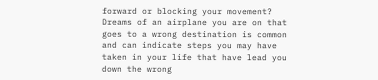forward or blocking your movement? Dreams of an airplane you are on that goes to a wrong destination is common and can indicate steps you may have taken in your life that have lead you down the wrong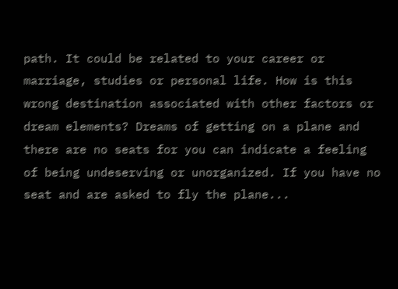path. It could be related to your career or marriage, studies or personal life. How is this wrong destination associated with other factors or dream elements? Dreams of getting on a plane and there are no seats for you can indicate a feeling of being undeserving or unorganized. If you have no seat and are asked to fly the plane...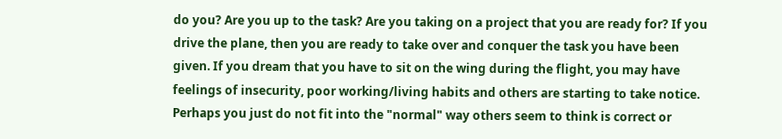do you? Are you up to the task? Are you taking on a project that you are ready for? If you drive the plane, then you are ready to take over and conquer the task you have been given. If you dream that you have to sit on the wing during the flight, you may have feelings of insecurity, poor working/living habits and others are starting to take notice. Perhaps you just do not fit into the "normal" way others seem to think is correct or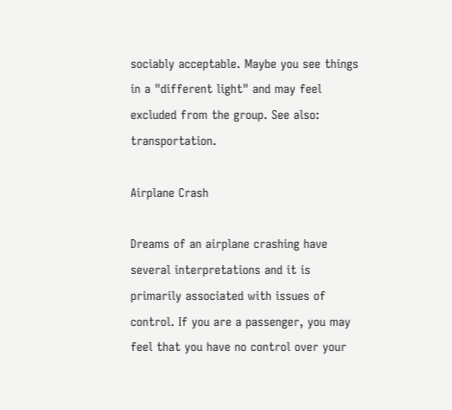sociably acceptable. Maybe you see things in a "different light" and may feel excluded from the group. See also: transportation.

Airplane Crash

Dreams of an airplane crashing have several interpretations and it is primarily associated with issues of control. If you are a passenger, you may feel that you have no control over your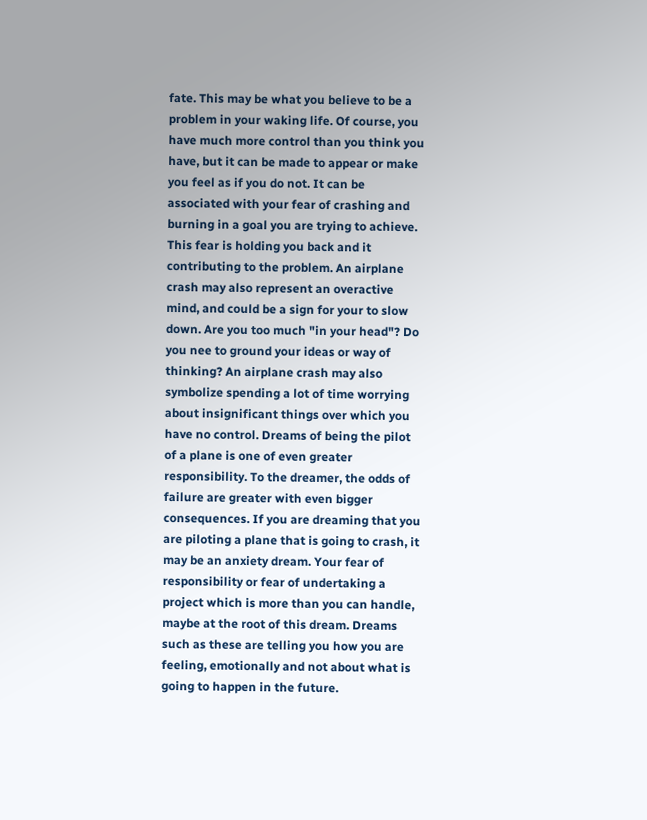fate. This may be what you believe to be a problem in your waking life. Of course, you have much more control than you think you have, but it can be made to appear or make you feel as if you do not. It can be associated with your fear of crashing and burning in a goal you are trying to achieve. This fear is holding you back and it contributing to the problem. An airplane crash may also represent an overactive mind, and could be a sign for your to slow down. Are you too much "in your head"? Do you nee to ground your ideas or way of thinking? An airplane crash may also symbolize spending a lot of time worrying about insignificant things over which you have no control. Dreams of being the pilot of a plane is one of even greater responsibility. To the dreamer, the odds of failure are greater with even bigger consequences. If you are dreaming that you are piloting a plane that is going to crash, it may be an anxiety dream. Your fear of responsibility or fear of undertaking a project which is more than you can handle, maybe at the root of this dream. Dreams such as these are telling you how you are feeling, emotionally and not about what is going to happen in the future.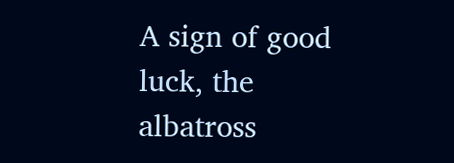A sign of good luck, the albatross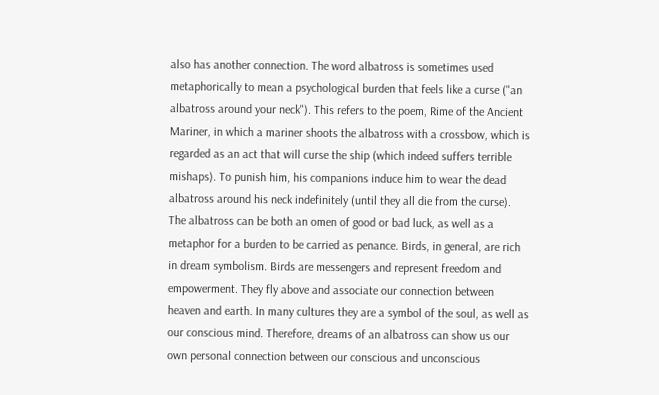also has another connection. The word albatross is sometimes used metaphorically to mean a psychological burden that feels like a curse ("an albatross around your neck"). This refers to the poem, Rime of the Ancient Mariner, in which a mariner shoots the albatross with a crossbow, which is regarded as an act that will curse the ship (which indeed suffers terrible mishaps). To punish him, his companions induce him to wear the dead albatross around his neck indefinitely (until they all die from the curse). The albatross can be both an omen of good or bad luck, as well as a metaphor for a burden to be carried as penance. Birds, in general, are rich in dream symbolism. Birds are messengers and represent freedom and empowerment. They fly above and associate our connection between heaven and earth. In many cultures they are a symbol of the soul, as well as our conscious mind. Therefore, dreams of an albatross can show us our own personal connection between our conscious and unconscious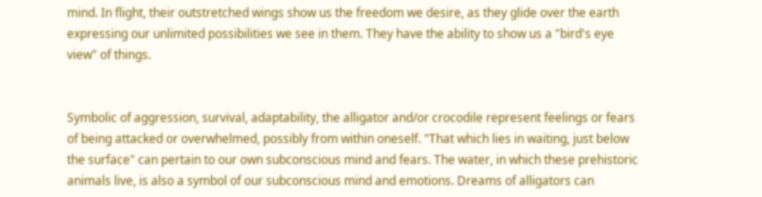mind. In flight, their outstretched wings show us the freedom we desire, as they glide over the earth expressing our unlimited possibilities we see in them. They have the ability to show us a "bird's eye view" of things.


Symbolic of aggression, survival, adaptability, the alligator and/or crocodile represent feelings or fears of being attacked or overwhelmed, possibly from within oneself. "That which lies in waiting, just below the surface" can pertain to our own subconscious mind and fears. The water, in which these prehistoric animals live, is also a symbol of our subconscious mind and emotions. Dreams of alligators can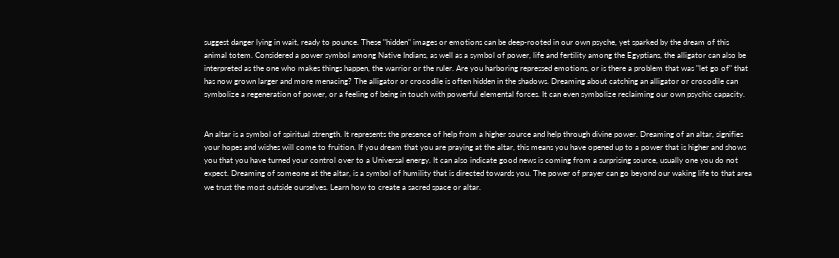suggest danger lying in wait, ready to pounce. These "hidden" images or emotions can be deep-rooted in our own psyche, yet sparked by the dream of this animal totem. Considered a power symbol among Native Indians, as well as a symbol of power, life and fertility among the Egyptians, the alligator can also be interpreted as the one who makes things happen, the warrior or the ruler. Are you harboring repressed emotions, or is there a problem that was "let go of" that has now grown larger and more menacing? The alligator or crocodile is often hidden in the shadows. Dreaming about catching an alligator or crocodile can symbolize a regeneration of power, or a feeling of being in touch with powerful elemental forces. It can even symbolize reclaiming our own psychic capacity.


An altar is a symbol of spiritual strength. It represents the presence of help from a higher source and help through divine power. Dreaming of an altar, signifies your hopes and wishes will come to fruition. If you dream that you are praying at the altar, this means you have opened up to a power that is higher and shows you that you have turned your control over to a Universal energy. It can also indicate good news is coming from a surprising source, usually one you do not expect. Dreaming of someone at the altar, is a symbol of humility that is directed towards you. The power of prayer can go beyond our waking life to that area we trust the most outside ourselves. Learn how to create a sacred space or altar.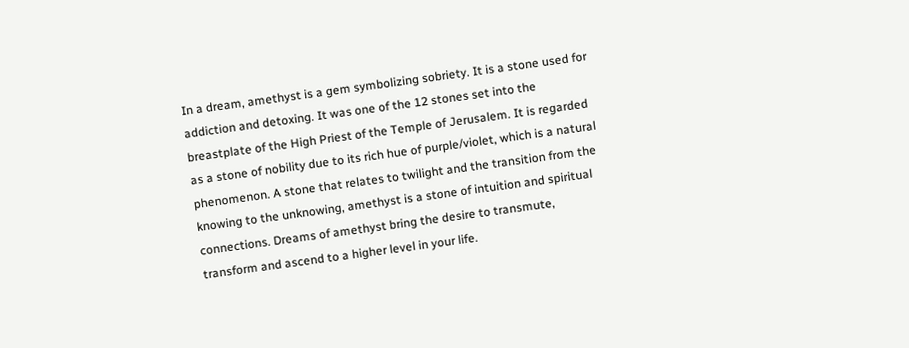In a dream, amethyst is a gem symbolizing sobriety. It is a stone used for addiction and detoxing. It was one of the 12 stones set into the breastplate of the High Priest of the Temple of Jerusalem. It is regarded as a stone of nobility due to its rich hue of purple/violet, which is a natural phenomenon. A stone that relates to twilight and the transition from the knowing to the unknowing, amethyst is a stone of intuition and spiritual connections. Dreams of amethyst bring the desire to transmute, transform and ascend to a higher level in your life.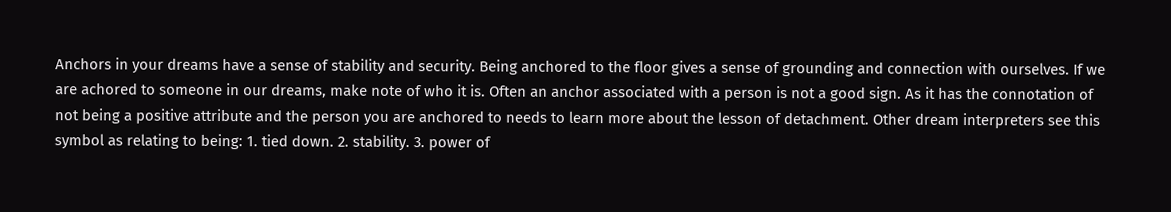Anchors in your dreams have a sense of stability and security. Being anchored to the floor gives a sense of grounding and connection with ourselves. If we are achored to someone in our dreams, make note of who it is. Often an anchor associated with a person is not a good sign. As it has the connotation of not being a positive attribute and the person you are anchored to needs to learn more about the lesson of detachment. Other dream interpreters see this symbol as relating to being: 1. tied down. 2. stability. 3. power of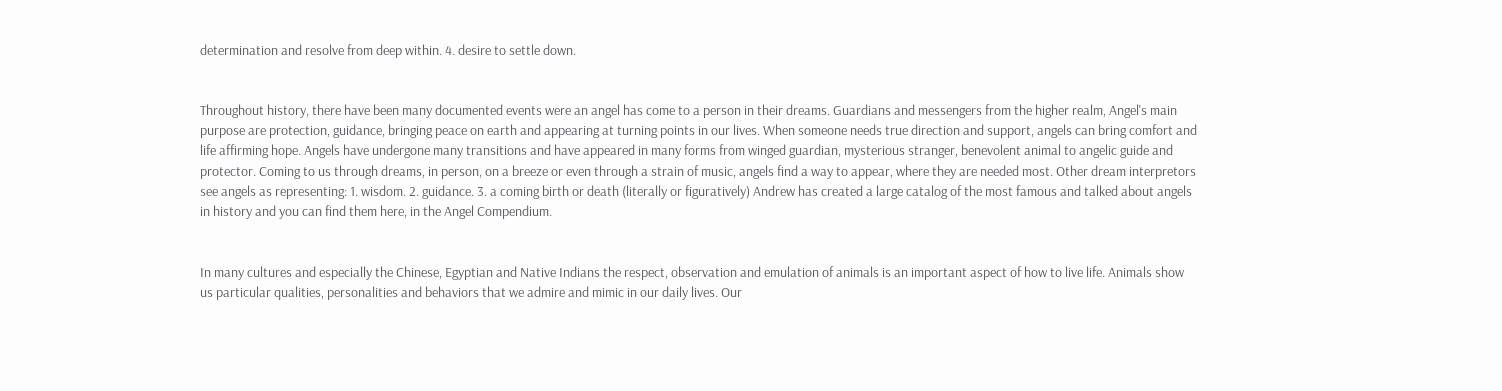determination and resolve from deep within. 4. desire to settle down.


Throughout history, there have been many documented events were an angel has come to a person in their dreams. Guardians and messengers from the higher realm, Angel's main purpose are protection, guidance, bringing peace on earth and appearing at turning points in our lives. When someone needs true direction and support, angels can bring comfort and life affirming hope. Angels have undergone many transitions and have appeared in many forms from winged guardian, mysterious stranger, benevolent animal to angelic guide and protector. Coming to us through dreams, in person, on a breeze or even through a strain of music, angels find a way to appear, where they are needed most. Other dream interpretors see angels as representing: 1. wisdom. 2. guidance. 3. a coming birth or death (literally or figuratively) Andrew has created a large catalog of the most famous and talked about angels in history and you can find them here, in the Angel Compendium.


In many cultures and especially the Chinese, Egyptian and Native Indians the respect, observation and emulation of animals is an important aspect of how to live life. Animals show us particular qualities, personalities and behaviors that we admire and mimic in our daily lives. Our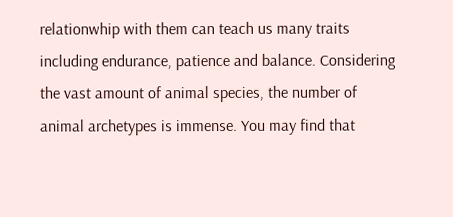relationwhip with them can teach us many traits including endurance, patience and balance. Considering the vast amount of animal species, the number of animal archetypes is immense. You may find that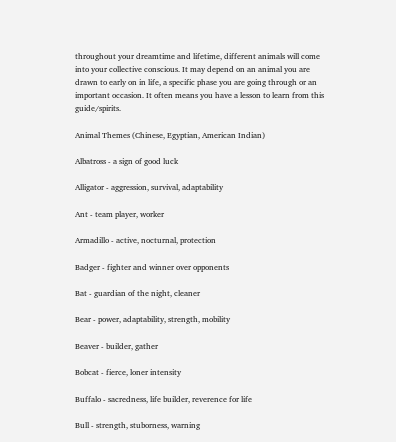throughout your dreamtime and lifetime, different animals will come into your collective conscious. It may depend on an animal you are drawn to early on in life, a specific phase you are going through or an important occasion. It often means you have a lesson to learn from this guide/spirits.

Animal Themes (Chinese, Egyptian, American Indian)

Albatross - a sign of good luck

Alligator - aggression, survival, adaptability

Ant - team player, worker

Armadillo - active, nocturnal, protection

Badger - fighter and winner over opponents

Bat - guardian of the night, cleaner

Bear - power, adaptability, strength, mobility

Beaver - builder, gather

Bobcat - fierce, loner intensity

Buffalo - sacredness, life builder, reverence for life

Bull - strength, stuborness, warning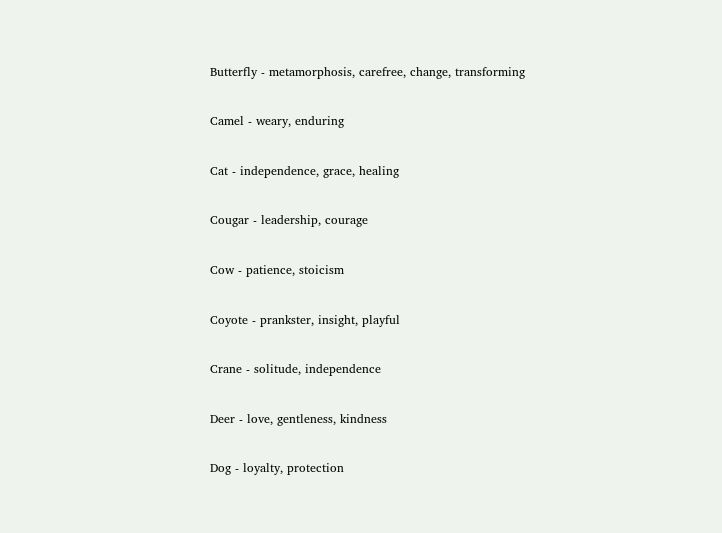Butterfly - metamorphosis, carefree, change, transforming

Camel - weary, enduring

Cat - independence, grace, healing

Cougar - leadership, courage

Cow - patience, stoicism

Coyote - prankster, insight, playful

Crane - solitude, independence

Deer - love, gentleness, kindness

Dog - loyalty, protection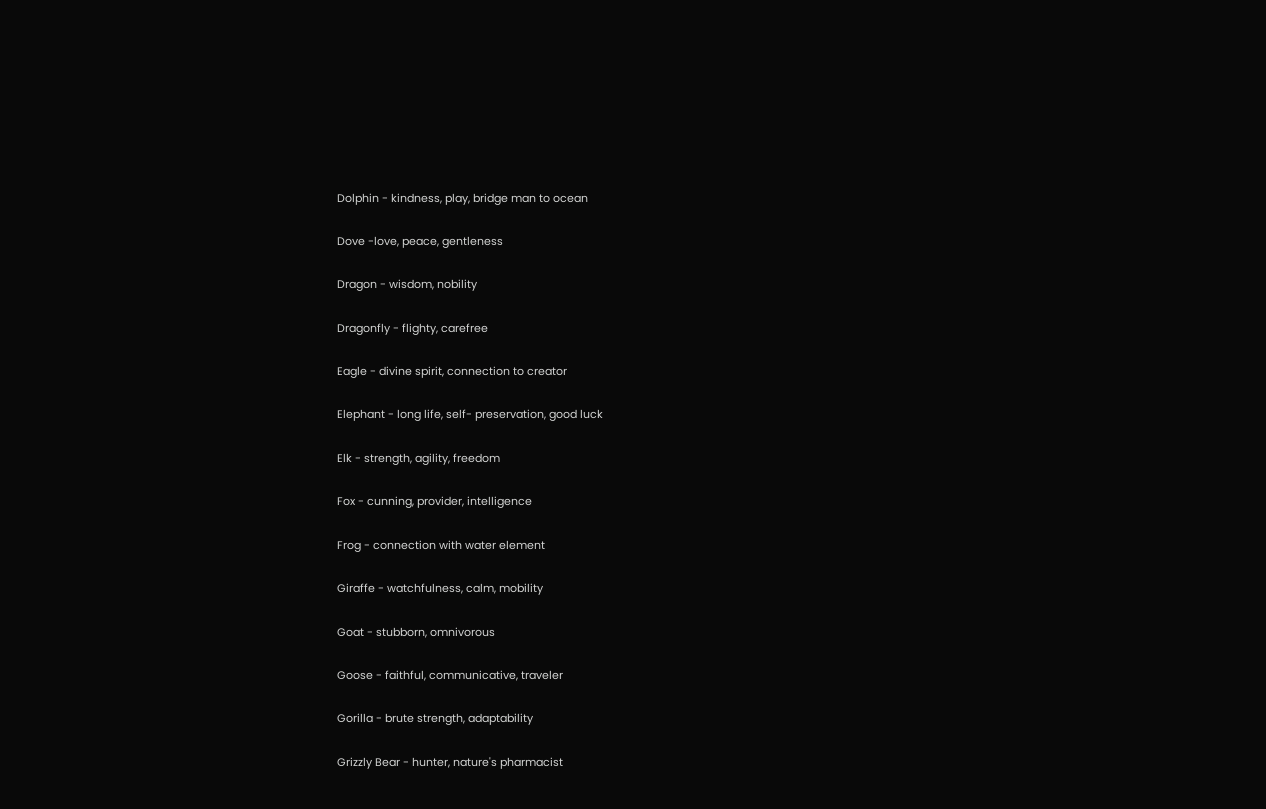Dolphin - kindness, play, bridge man to ocean

Dove -love, peace, gentleness

Dragon - wisdom, nobility

Dragonfly - flighty, carefree

Eagle - divine spirit, connection to creator

Elephant - long life, self- preservation, good luck

Elk - strength, agility, freedom

Fox - cunning, provider, intelligence

Frog - connection with water element

Giraffe - watchfulness, calm, mobility

Goat - stubborn, omnivorous

Goose - faithful, communicative, traveler

Gorilla - brute strength, adaptability

Grizzly Bear - hunter, nature's pharmacist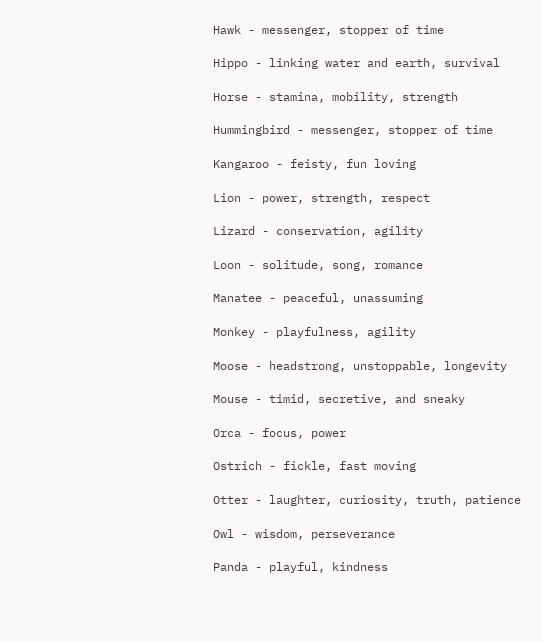Hawk - messenger, stopper of time

Hippo - linking water and earth, survival

Horse - stamina, mobility, strength

Hummingbird - messenger, stopper of time

Kangaroo - feisty, fun loving

Lion - power, strength, respect

Lizard - conservation, agility

Loon - solitude, song, romance

Manatee - peaceful, unassuming

Monkey - playfulness, agility

Moose - headstrong, unstoppable, longevity

Mouse - timid, secretive, and sneaky

Orca - focus, power

Ostrich - fickle, fast moving

Otter - laughter, curiosity, truth, patience

Owl - wisdom, perseverance

Panda - playful, kindness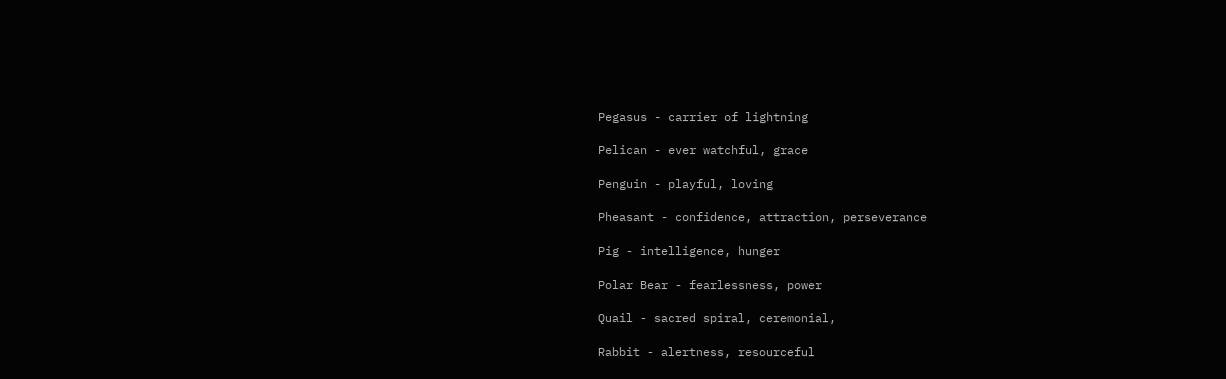Pegasus - carrier of lightning

Pelican - ever watchful, grace

Penguin - playful, loving

Pheasant - confidence, attraction, perseverance

Pig - intelligence, hunger

Polar Bear - fearlessness, power

Quail - sacred spiral, ceremonial,

Rabbit - alertness, resourceful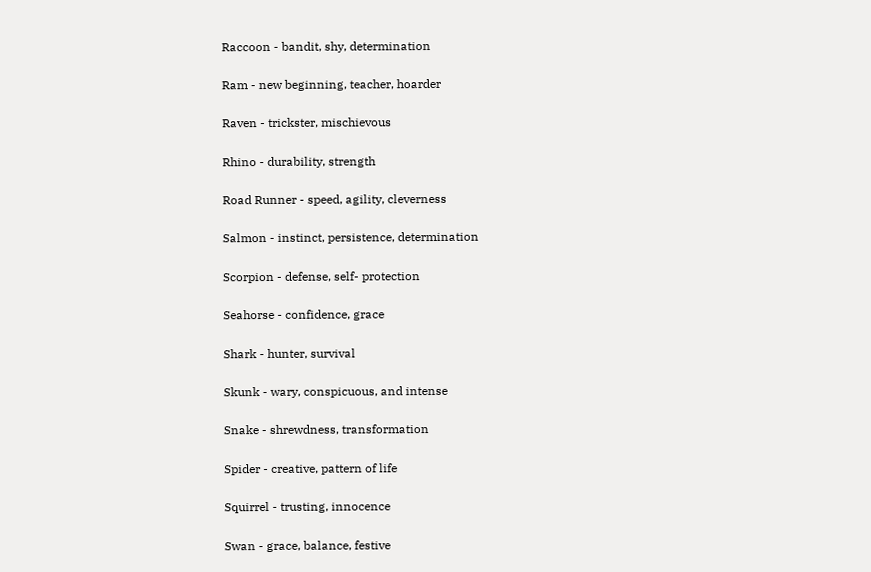Raccoon - bandit, shy, determination

Ram - new beginning, teacher, hoarder

Raven - trickster, mischievous

Rhino - durability, strength

Road Runner - speed, agility, cleverness

Salmon - instinct, persistence, determination

Scorpion - defense, self- protection

Seahorse - confidence, grace

Shark - hunter, survival

Skunk - wary, conspicuous, and intense

Snake - shrewdness, transformation

Spider - creative, pattern of life

Squirrel - trusting, innocence

Swan - grace, balance, festive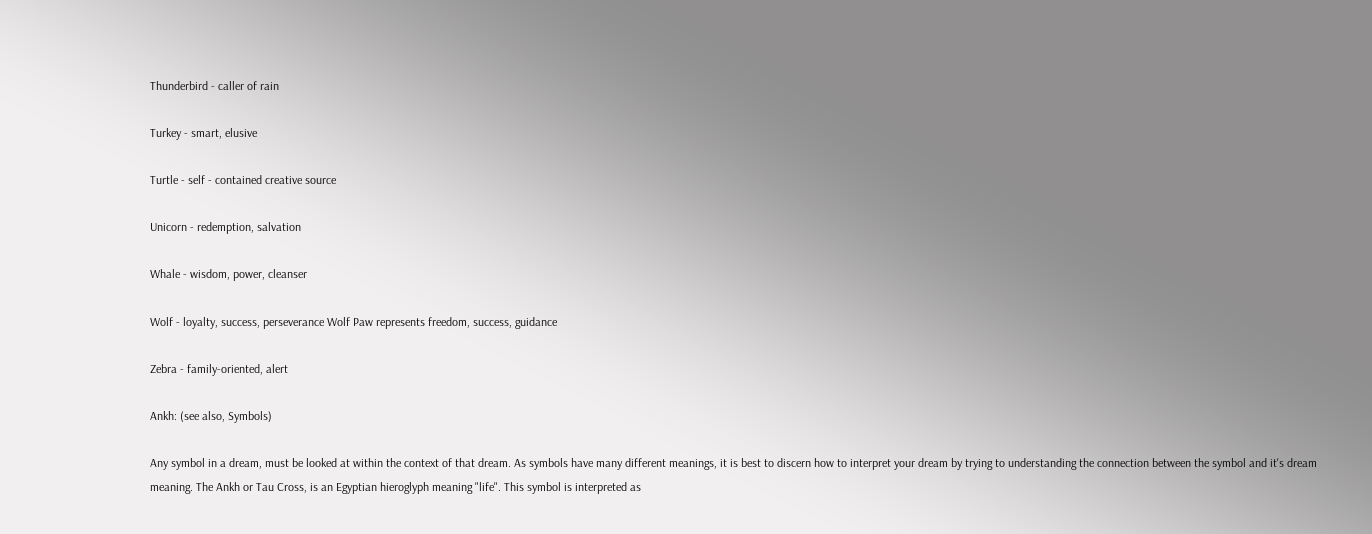Thunderbird - caller of rain

Turkey - smart, elusive

Turtle - self - contained creative source

Unicorn - redemption, salvation

Whale - wisdom, power, cleanser

Wolf - loyalty, success, perseverance Wolf Paw represents freedom, success, guidance

Zebra - family-oriented, alert

Ankh: (see also, Symbols)

Any symbol in a dream, must be looked at within the context of that dream. As symbols have many different meanings, it is best to discern how to interpret your dream by trying to understanding the connection between the symbol and it's dream meaning. The Ankh or Tau Cross, is an Egyptian hieroglyph meaning "life". This symbol is interpreted as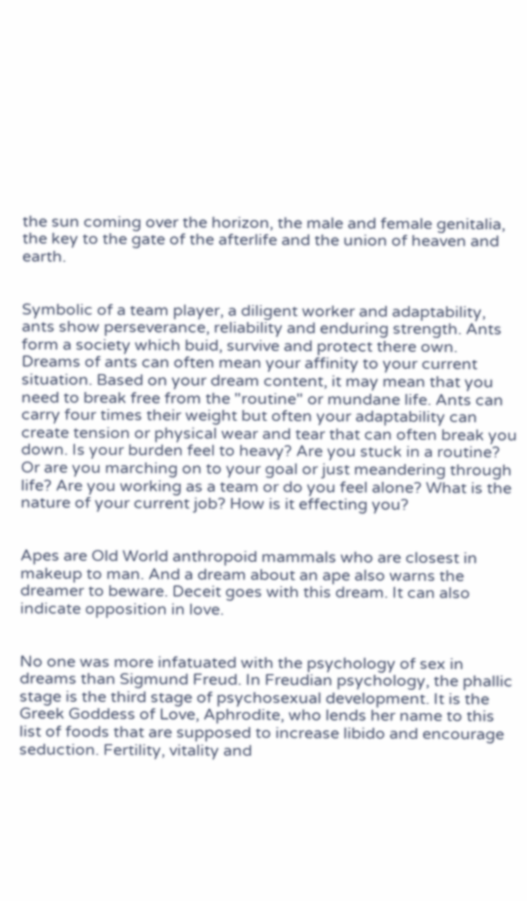the sun coming over the horizon, the male and female genitalia, the key to the gate of the afterlife and the union of heaven and earth.


Symbolic of a team player, a diligent worker and adaptability, ants show perseverance, reliability and enduring strength. Ants form a society which buid, survive and protect there own. Dreams of ants can often mean your affinity to your current situation. Based on your dream content, it may mean that you need to break free from the "routine" or mundane life. Ants can carry four times their weight but often your adaptability can create tension or physical wear and tear that can often break you down. Is your burden feel to heavy? Are you stuck in a routine? Or are you marching on to your goal or just meandering through life? Are you working as a team or do you feel alone? What is the nature of your current job? How is it effecting you?


Apes are Old World anthropoid mammals who are closest in makeup to man. And a dream about an ape also warns the dreamer to beware. Deceit goes with this dream. It can also indicate opposition in love.


No one was more infatuated with the psychology of sex in dreams than Sigmund Freud. In Freudian psychology, the phallic stage is the third stage of psychosexual development. It is the Greek Goddess of Love, Aphrodite, who lends her name to this list of foods that are supposed to increase libido and encourage seduction. Fertility, vitality and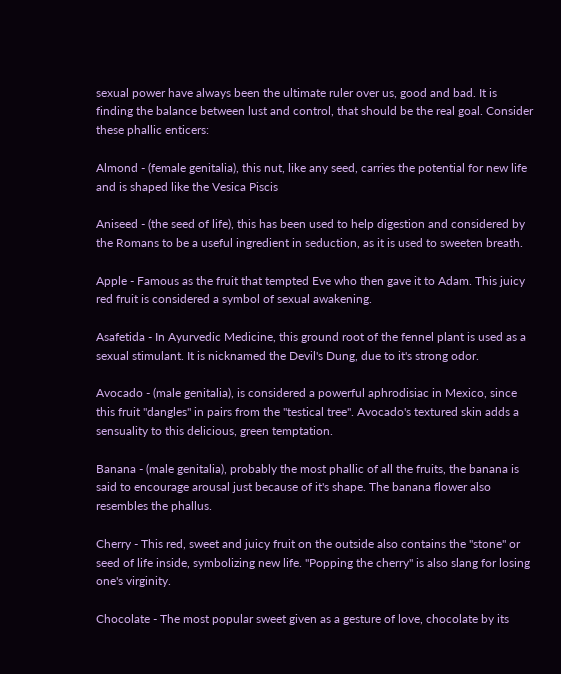sexual power have always been the ultimate ruler over us, good and bad. It is finding the balance between lust and control, that should be the real goal. Consider these phallic enticers:

Almond - (female genitalia), this nut, like any seed, carries the potential for new life and is shaped like the Vesica Piscis

Aniseed - (the seed of life), this has been used to help digestion and considered by the Romans to be a useful ingredient in seduction, as it is used to sweeten breath.

Apple - Famous as the fruit that tempted Eve who then gave it to Adam. This juicy red fruit is considered a symbol of sexual awakening.

Asafetida - In Ayurvedic Medicine, this ground root of the fennel plant is used as a sexual stimulant. It is nicknamed the Devil's Dung, due to it's strong odor.

Avocado - (male genitalia), is considered a powerful aphrodisiac in Mexico, since this fruit "dangles" in pairs from the "testical tree". Avocado's textured skin adds a sensuality to this delicious, green temptation.

Banana - (male genitalia), probably the most phallic of all the fruits, the banana is said to encourage arousal just because of it's shape. The banana flower also resembles the phallus.

Cherry - This red, sweet and juicy fruit on the outside also contains the "stone" or seed of life inside, symbolizing new life. "Popping the cherry" is also slang for losing one's virginity.

Chocolate - The most popular sweet given as a gesture of love, chocolate by its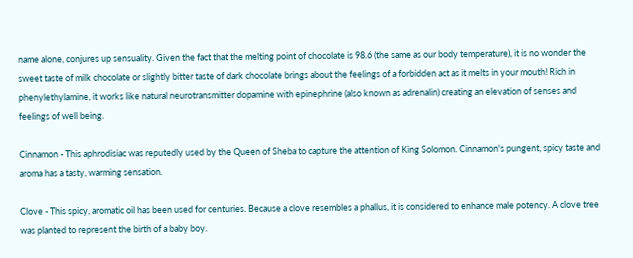name alone, conjures up sensuality. Given the fact that the melting point of chocolate is 98.6 (the same as our body temperature), it is no wonder the sweet taste of milk chocolate or slightly bitter taste of dark chocolate brings about the feelings of a forbidden act as it melts in your mouth! Rich in phenylethylamine, it works like natural neurotransmitter dopamine with epinephrine (also known as adrenalin) creating an elevation of senses and feelings of well being.

Cinnamon - This aphrodisiac was reputedly used by the Queen of Sheba to capture the attention of King Solomon. Cinnamon's pungent, spicy taste and aroma has a tasty, warming sensation.

Clove - This spicy, aromatic oil has been used for centuries. Because a clove resembles a phallus, it is considered to enhance male potency. A clove tree was planted to represent the birth of a baby boy.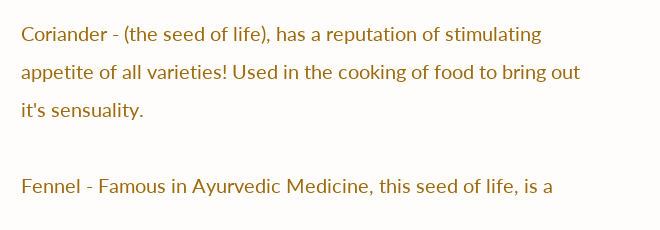Coriander - (the seed of life), has a reputation of stimulating appetite of all varieties! Used in the cooking of food to bring out it's sensuality.

Fennel - Famous in Ayurvedic Medicine, this seed of life, is a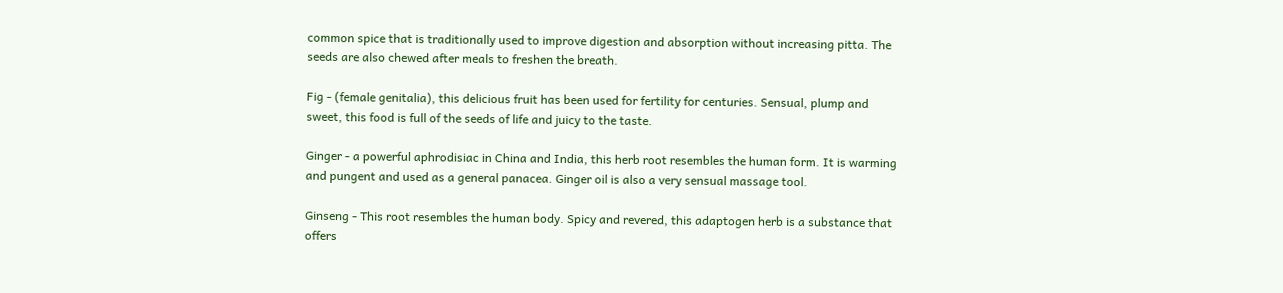common spice that is traditionally used to improve digestion and absorption without increasing pitta. The seeds are also chewed after meals to freshen the breath.

Fig - (female genitalia), this delicious fruit has been used for fertility for centuries. Sensual, plump and sweet, this food is full of the seeds of life and juicy to the taste.

Ginger - a powerful aphrodisiac in China and India, this herb root resembles the human form. It is warming and pungent and used as a general panacea. Ginger oil is also a very sensual massage tool.

Ginseng - This root resembles the human body. Spicy and revered, this adaptogen herb is a substance that offers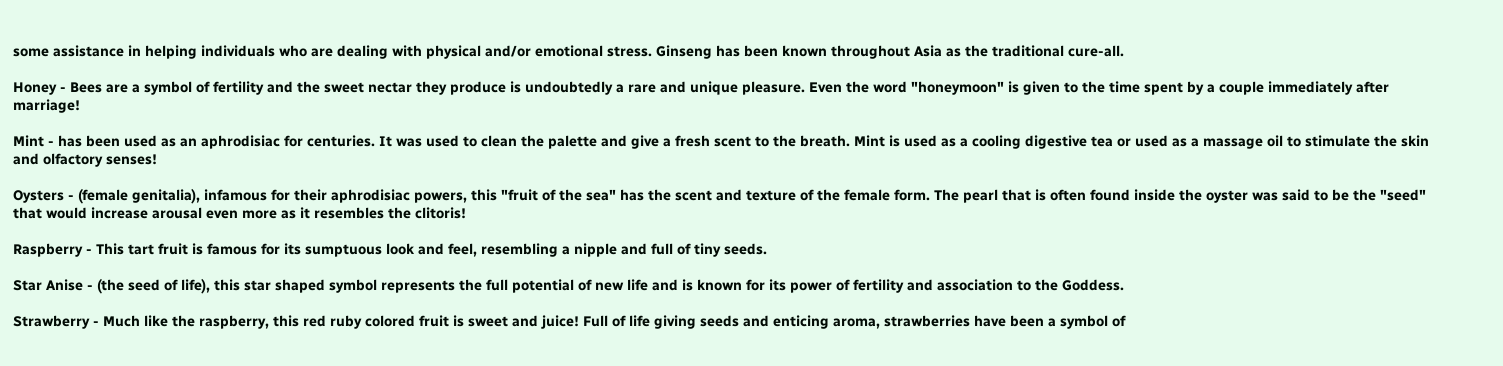some assistance in helping individuals who are dealing with physical and/or emotional stress. Ginseng has been known throughout Asia as the traditional cure-all.

Honey - Bees are a symbol of fertility and the sweet nectar they produce is undoubtedly a rare and unique pleasure. Even the word "honeymoon" is given to the time spent by a couple immediately after marriage!

Mint - has been used as an aphrodisiac for centuries. It was used to clean the palette and give a fresh scent to the breath. Mint is used as a cooling digestive tea or used as a massage oil to stimulate the skin and olfactory senses!

Oysters - (female genitalia), infamous for their aphrodisiac powers, this "fruit of the sea" has the scent and texture of the female form. The pearl that is often found inside the oyster was said to be the "seed" that would increase arousal even more as it resembles the clitoris!

Raspberry - This tart fruit is famous for its sumptuous look and feel, resembling a nipple and full of tiny seeds.

Star Anise - (the seed of life), this star shaped symbol represents the full potential of new life and is known for its power of fertility and association to the Goddess.

Strawberry - Much like the raspberry, this red ruby colored fruit is sweet and juice! Full of life giving seeds and enticing aroma, strawberries have been a symbol of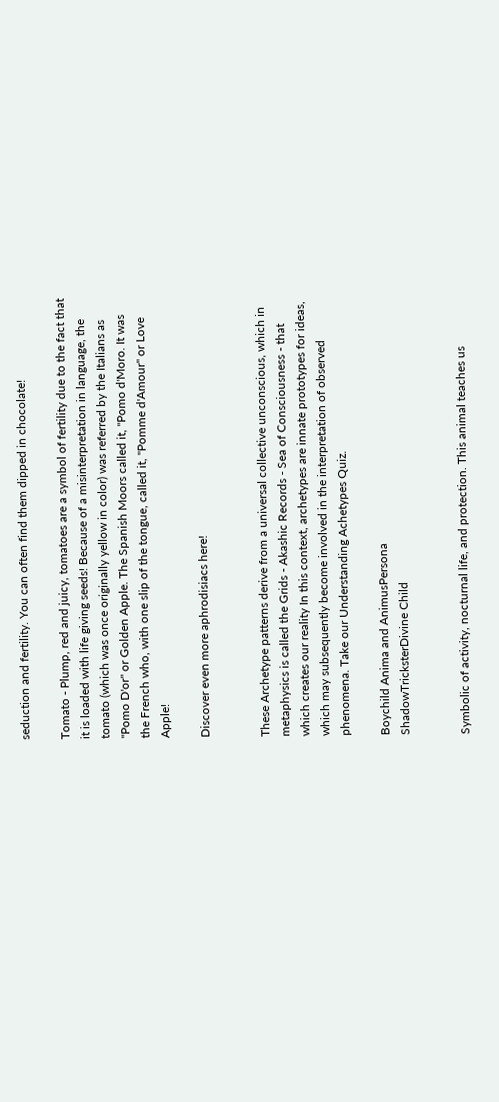seduction and fertility. You can often find them dipped in chocolate!

Tomato - Plump, red and juicy, tomatoes are a symbol of fertility due to the fact that it is loaded with life giving seeds! Because of a misinterpretation in language, the tomato (which was once originally yellow in color) was referred by the Italians as "Pomo D'or" or Golden Apple. The Spanish Moors called it, "Pomo d'Moro. It was the French who, with one slip of the tongue, called it, "Pomme d'Amour" or Love Apple!

Discover even more aphrodisiacs here!


These Archetype patterns derive from a universal collective unconscious, which in metaphysics is called the Grids - Akashic Records - Sea of Consciousness - that which creates our reality In this context, archetypes are innate prototypes for ideas, which may subsequently become involved in the interpretation of observed phenomena. Take our Understanding Achetypes Quiz.

Boychild Anima and AnimusPersona
ShadowTricksterDivine Child


Symbolic of activity, nocturnal life, and protection. This animal teaches us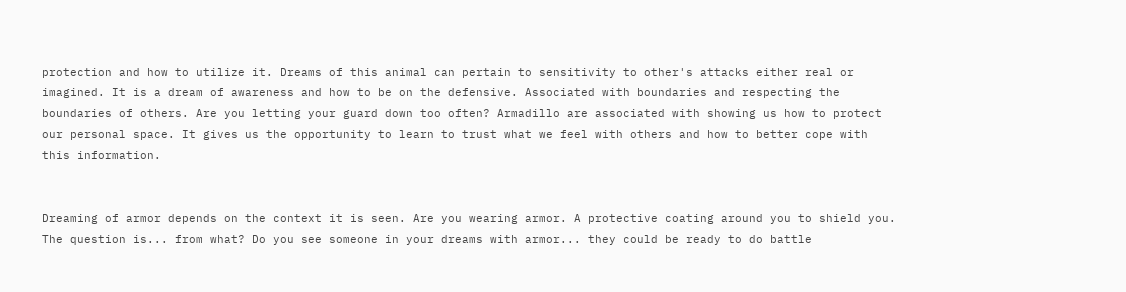protection and how to utilize it. Dreams of this animal can pertain to sensitivity to other's attacks either real or imagined. It is a dream of awareness and how to be on the defensive. Associated with boundaries and respecting the boundaries of others. Are you letting your guard down too often? Armadillo are associated with showing us how to protect our personal space. It gives us the opportunity to learn to trust what we feel with others and how to better cope with this information.


Dreaming of armor depends on the context it is seen. Are you wearing armor. A protective coating around you to shield you. The question is... from what? Do you see someone in your dreams with armor... they could be ready to do battle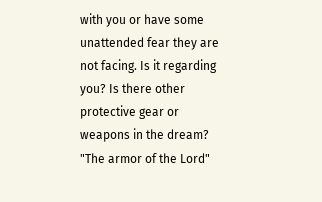with you or have some unattended fear they are not facing. Is it regarding you? Is there other protective gear or weapons in the dream? "The armor of the Lord"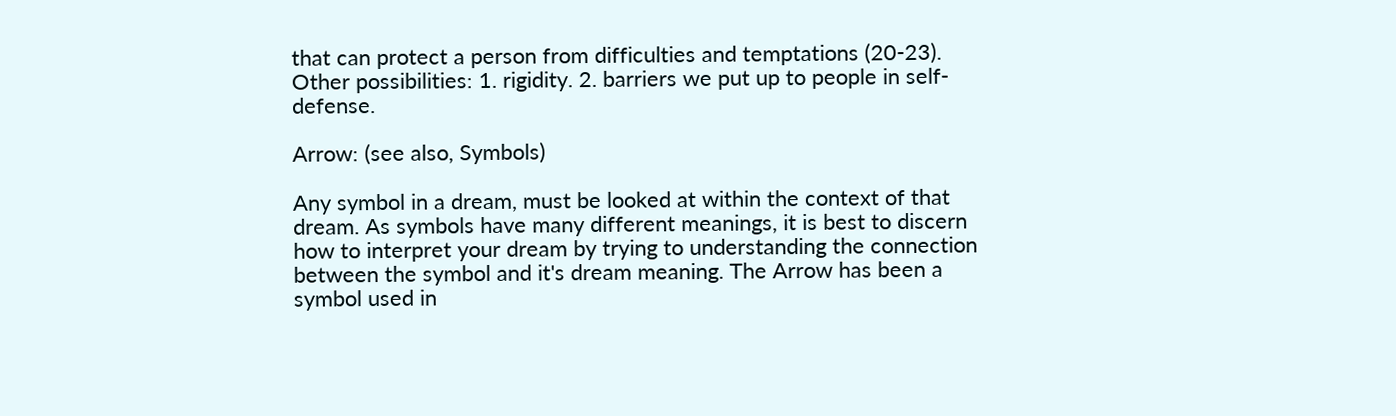that can protect a person from difficulties and temptations (20-23). Other possibilities: 1. rigidity. 2. barriers we put up to people in self-defense.

Arrow: (see also, Symbols)

Any symbol in a dream, must be looked at within the context of that dream. As symbols have many different meanings, it is best to discern how to interpret your dream by trying to understanding the connection between the symbol and it's dream meaning. The Arrow has been a symbol used in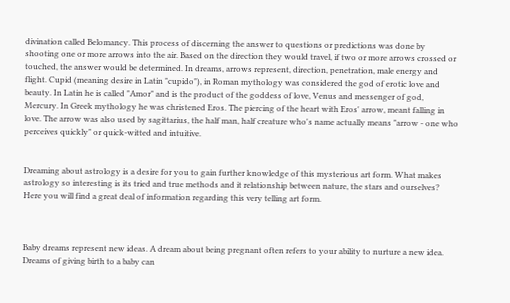divination called Belomancy. This process of discerning the answer to questions or predictions was done by shooting one or more arrows into the air. Based on the direction they would travel, if two or more arrows crossed or touched, the answer would be determined. In dreams, arrows represent, direction, penetration, male energy and flight. Cupid (meaning desire in Latin "cupido"), in Roman mythology was considered the god of erotic love and beauty. In Latin he is called "Amor" and is the product of the goddess of love, Venus and messenger of god, Mercury. In Greek mythology he was christened Eros. The piercing of the heart with Eros' arrow, meant falling in love. The arrow was also used by sagittarius, the half man, half creature who's name actually means "arrow - one who perceives quickly" or quick-witted and intuitive.


Dreaming about astrology is a desire for you to gain further knowledge of this mysterious art form. What makes astrology so interesting is its tried and true methods and it relationship between nature, the stars and ourselves? Here you will find a great deal of information regarding this very telling art form.



Baby dreams represent new ideas. A dream about being pregnant often refers to your ability to nurture a new idea. Dreams of giving birth to a baby can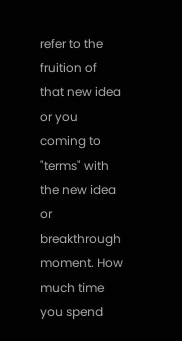refer to the fruition of that new idea or you coming to "terms" with the new idea or breakthrough moment. How much time you spend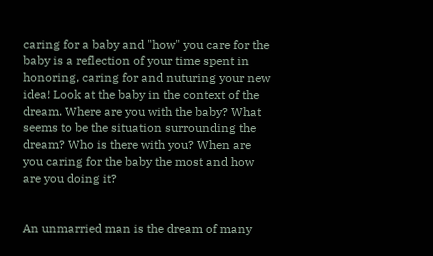caring for a baby and "how" you care for the baby is a reflection of your time spent in honoring, caring for and nuturing your new idea! Look at the baby in the context of the dream. Where are you with the baby? What seems to be the situation surrounding the dream? Who is there with you? When are you caring for the baby the most and how are you doing it?


An unmarried man is the dream of many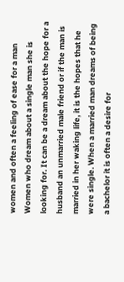women and often a feeling of ease for a man Women who dream about a single man she is looking for. It can be a dream about the hope for a husband an unmarried male friend or if the man is married in her waking life, it is the hopes that he were single. When a married man dreams of being a bachelor it is often a desire for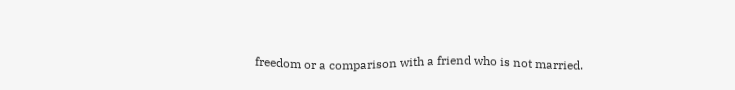freedom or a comparison with a friend who is not married.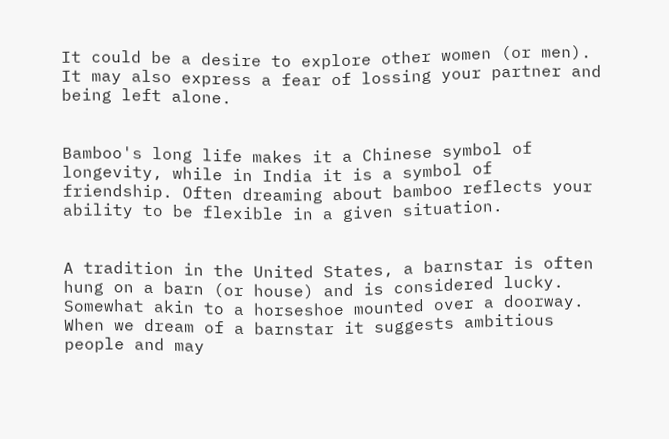It could be a desire to explore other women (or men). It may also express a fear of lossing your partner and being left alone.


Bamboo's long life makes it a Chinese symbol of longevity, while in India it is a symbol of friendship. Often dreaming about bamboo reflects your ability to be flexible in a given situation.


A tradition in the United States, a barnstar is often hung on a barn (or house) and is considered lucky. Somewhat akin to a horseshoe mounted over a doorway. When we dream of a barnstar it suggests ambitious people and may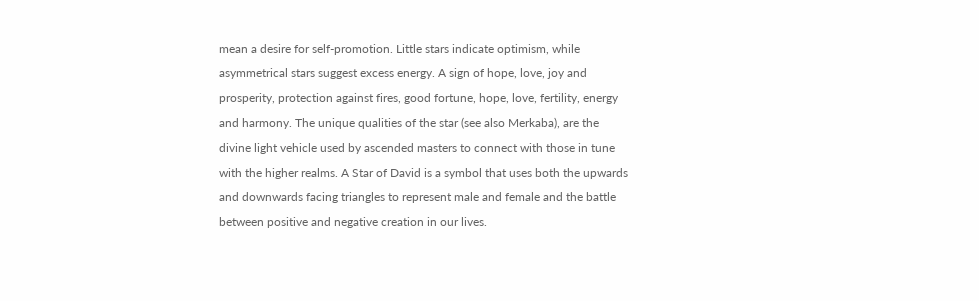mean a desire for self-promotion. Little stars indicate optimism, while asymmetrical stars suggest excess energy. A sign of hope, love, joy and prosperity, protection against fires, good fortune, hope, love, fertility, energy and harmony. The unique qualities of the star (see also Merkaba), are the divine light vehicle used by ascended masters to connect with those in tune with the higher realms. A Star of David is a symbol that uses both the upwards and downwards facing triangles to represent male and female and the battle between positive and negative creation in our lives.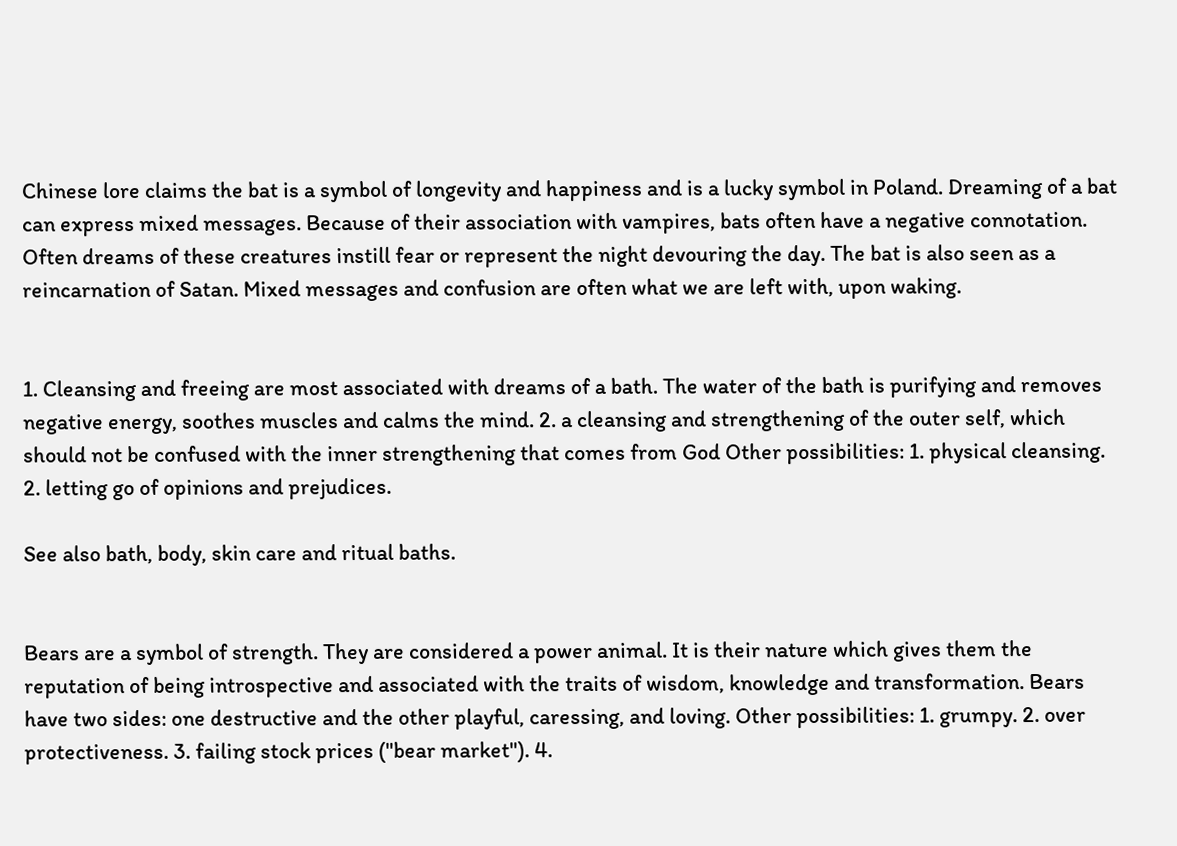Chinese lore claims the bat is a symbol of longevity and happiness and is a lucky symbol in Poland. Dreaming of a bat can express mixed messages. Because of their association with vampires, bats often have a negative connotation. Often dreams of these creatures instill fear or represent the night devouring the day. The bat is also seen as a reincarnation of Satan. Mixed messages and confusion are often what we are left with, upon waking.


1. Cleansing and freeing are most associated with dreams of a bath. The water of the bath is purifying and removes negative energy, soothes muscles and calms the mind. 2. a cleansing and strengthening of the outer self, which should not be confused with the inner strengthening that comes from God Other possibilities: 1. physical cleansing. 2. letting go of opinions and prejudices.

See also bath, body, skin care and ritual baths.


Bears are a symbol of strength. They are considered a power animal. It is their nature which gives them the reputation of being introspective and associated with the traits of wisdom, knowledge and transformation. Bears have two sides: one destructive and the other playful, caressing, and loving. Other possibilities: 1. grumpy. 2. over protectiveness. 3. failing stock prices ("bear market"). 4.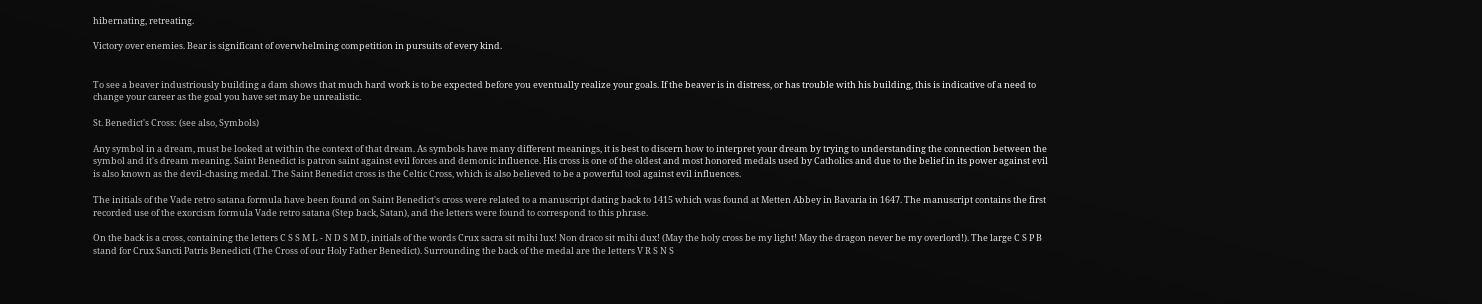hibernating, retreating.

Victory over enemies. Bear is significant of overwhelming competition in pursuits of every kind.


To see a beaver industriously building a dam shows that much hard work is to be expected before you eventually realize your goals. If the beaver is in distress, or has trouble with his building, this is indicative of a need to change your career as the goal you have set may be unrealistic.

St. Benedict's Cross: (see also, Symbols)

Any symbol in a dream, must be looked at within the context of that dream. As symbols have many different meanings, it is best to discern how to interpret your dream by trying to understanding the connection between the symbol and it's dream meaning. Saint Benedict is patron saint against evil forces and demonic influence. His cross is one of the oldest and most honored medals used by Catholics and due to the belief in its power against evil is also known as the devil-chasing medal. The Saint Benedict cross is the Celtic Cross, which is also believed to be a powerful tool against evil influences.

The initials of the Vade retro satana formula have been found on Saint Benedict's cross were related to a manuscript dating back to 1415 which was found at Metten Abbey in Bavaria in 1647. The manuscript contains the first recorded use of the exorcism formula Vade retro satana (Step back, Satan), and the letters were found to correspond to this phrase.

On the back is a cross, containing the letters C S S M L - N D S M D, initials of the words Crux sacra sit mihi lux! Non draco sit mihi dux! (May the holy cross be my light! May the dragon never be my overlord!). The large C S P B stand for Crux Sancti Patris Benedicti (The Cross of our Holy Father Benedict). Surrounding the back of the medal are the letters V R S N S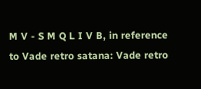M V - S M Q L I V B, in reference to Vade retro satana: Vade retro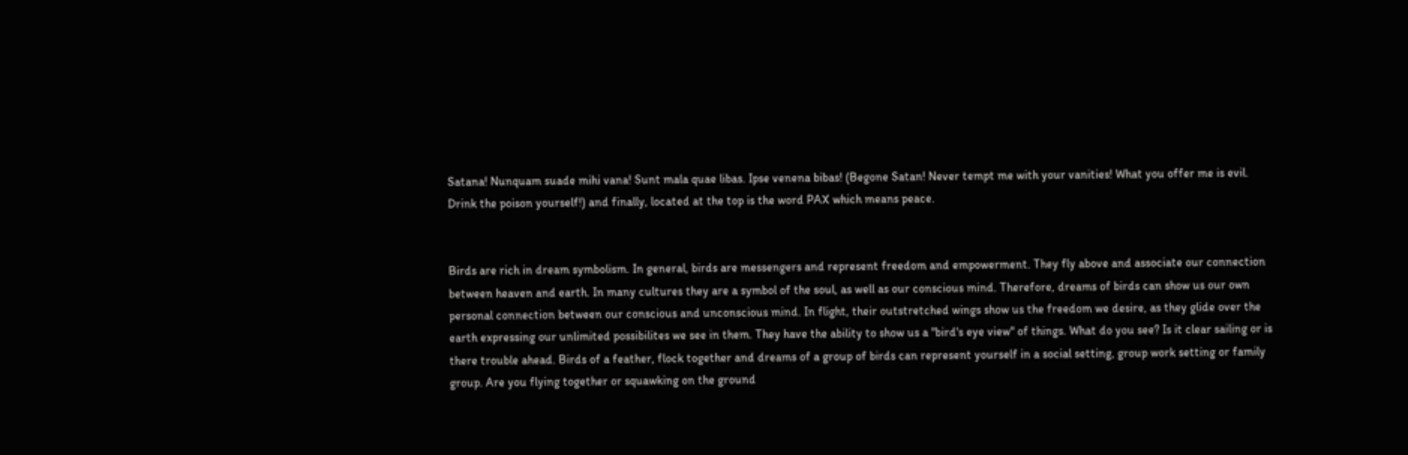Satana! Nunquam suade mihi vana! Sunt mala quae libas. Ipse venena bibas! (Begone Satan! Never tempt me with your vanities! What you offer me is evil. Drink the poison yourself!) and finally, located at the top is the word PAX which means peace.


Birds are rich in dream symbolism. In general, birds are messengers and represent freedom and empowerment. They fly above and associate our connection between heaven and earth. In many cultures they are a symbol of the soul, as well as our conscious mind. Therefore, dreams of birds can show us our own personal connection between our conscious and unconscious mind. In flight, their outstretched wings show us the freedom we desire, as they glide over the earth expressing our unlimited possibilites we see in them. They have the ability to show us a "bird's eye view" of things. What do you see? Is it clear sailing or is there trouble ahead. Birds of a feather, flock together and dreams of a group of birds can represent yourself in a social setting, group work setting or family group. Are you flying together or squawking on the ground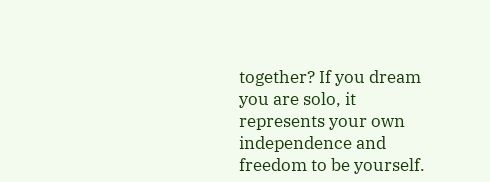together? If you dream you are solo, it represents your own independence and freedom to be yourself.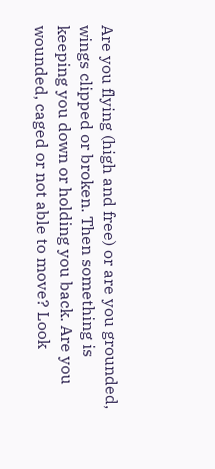Are you flying (high and free) or are you grounded, wings clipped or broken. Then something is keeping you down or holding you back. Are you wounded, caged or not able to move? Look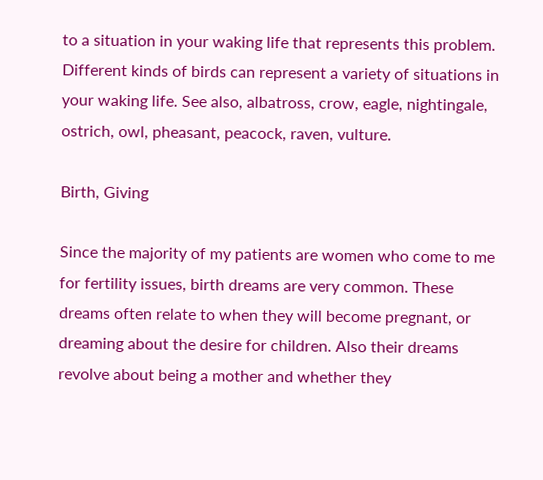to a situation in your waking life that represents this problem. Different kinds of birds can represent a variety of situations in your waking life. See also, albatross, crow, eagle, nightingale, ostrich, owl, pheasant, peacock, raven, vulture.

Birth, Giving

Since the majority of my patients are women who come to me for fertility issues, birth dreams are very common. These dreams often relate to when they will become pregnant, or dreaming about the desire for children. Also their dreams revolve about being a mother and whether they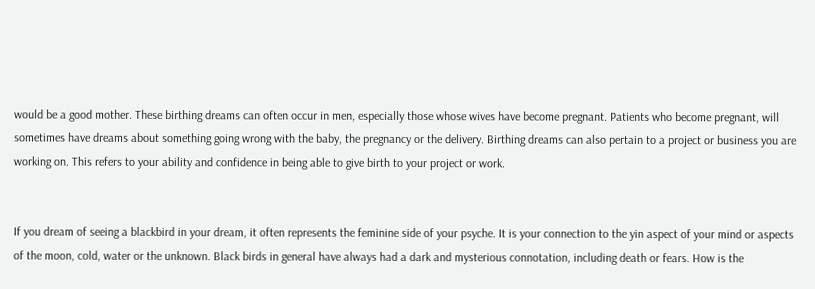would be a good mother. These birthing dreams can often occur in men, especially those whose wives have become pregnant. Patients who become pregnant, will sometimes have dreams about something going wrong with the baby, the pregnancy or the delivery. Birthing dreams can also pertain to a project or business you are working on. This refers to your ability and confidence in being able to give birth to your project or work.


If you dream of seeing a blackbird in your dream, it often represents the feminine side of your psyche. It is your connection to the yin aspect of your mind or aspects of the moon, cold, water or the unknown. Black birds in general have always had a dark and mysterious connotation, including death or fears. How is the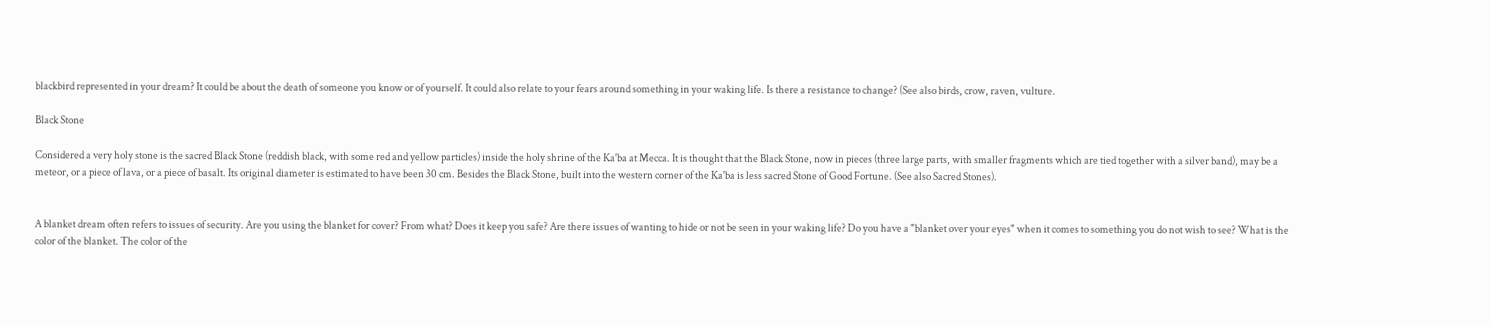blackbird represented in your dream? It could be about the death of someone you know or of yourself. It could also relate to your fears around something in your waking life. Is there a resistance to change? (See also birds, crow, raven, vulture.

Black Stone

Considered a very holy stone is the sacred Black Stone (reddish black, with some red and yellow particles) inside the holy shrine of the Ka'ba at Mecca. It is thought that the Black Stone, now in pieces (three large parts, with smaller fragments which are tied together with a silver band), may be a meteor, or a piece of lava, or a piece of basalt. Its original diameter is estimated to have been 30 cm. Besides the Black Stone, built into the western corner of the Ka'ba is less sacred Stone of Good Fortune. (See also Sacred Stones).


A blanket dream often refers to issues of security. Are you using the blanket for cover? From what? Does it keep you safe? Are there issues of wanting to hide or not be seen in your waking life? Do you have a "blanket over your eyes" when it comes to something you do not wish to see? What is the color of the blanket. The color of the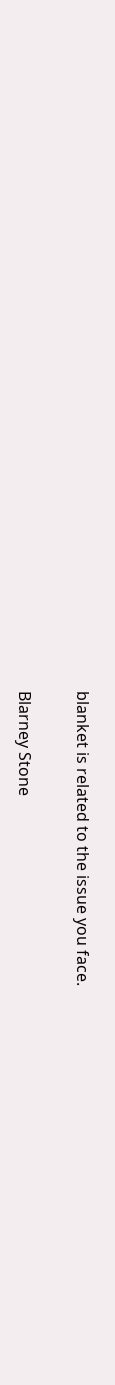blanket is related to the issue you face.

Blarney Stone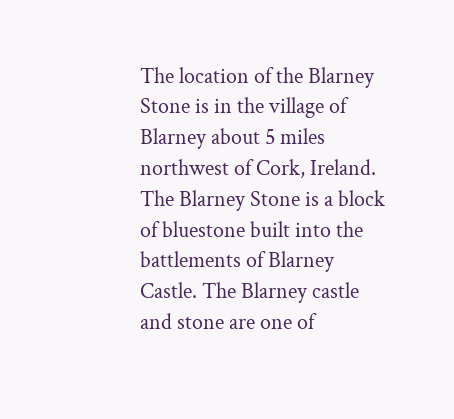The location of the Blarney Stone is in the village of Blarney about 5 miles northwest of Cork, Ireland. The Blarney Stone is a block of bluestone built into the battlements of Blarney Castle. The Blarney castle and stone are one of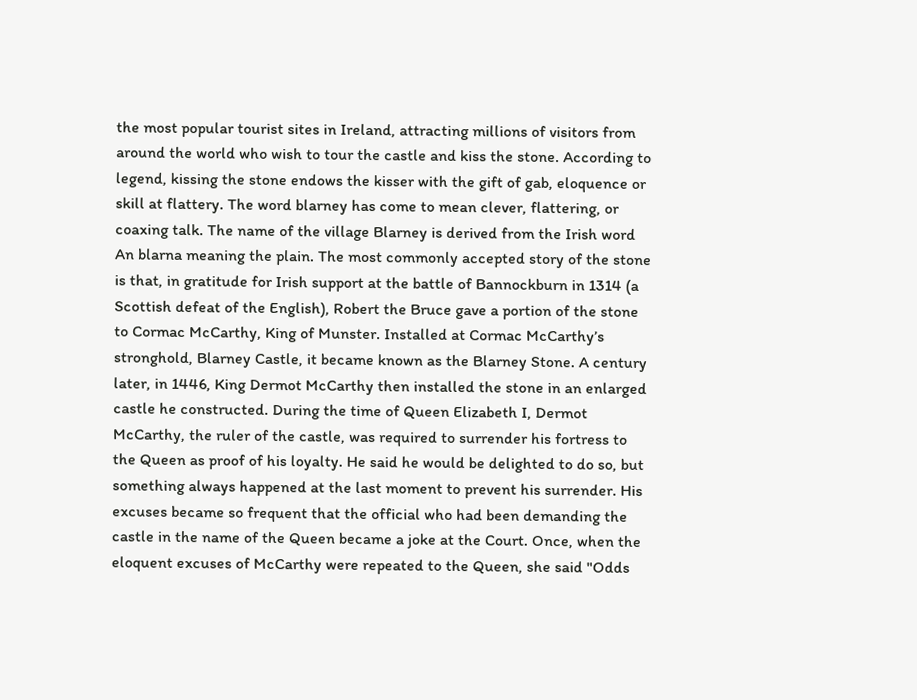the most popular tourist sites in Ireland, attracting millions of visitors from around the world who wish to tour the castle and kiss the stone. According to legend, kissing the stone endows the kisser with the gift of gab, eloquence or skill at flattery. The word blarney has come to mean clever, flattering, or coaxing talk. The name of the village Blarney is derived from the Irish word An blarna meaning the plain. The most commonly accepted story of the stone is that, in gratitude for Irish support at the battle of Bannockburn in 1314 (a Scottish defeat of the English), Robert the Bruce gave a portion of the stone to Cormac McCarthy, King of Munster. Installed at Cormac McCarthy’s stronghold, Blarney Castle, it became known as the Blarney Stone. A century later, in 1446, King Dermot McCarthy then installed the stone in an enlarged castle he constructed. During the time of Queen Elizabeth I, Dermot McCarthy, the ruler of the castle, was required to surrender his fortress to the Queen as proof of his loyalty. He said he would be delighted to do so, but something always happened at the last moment to prevent his surrender. His excuses became so frequent that the official who had been demanding the castle in the name of the Queen became a joke at the Court. Once, when the eloquent excuses of McCarthy were repeated to the Queen, she said "Odds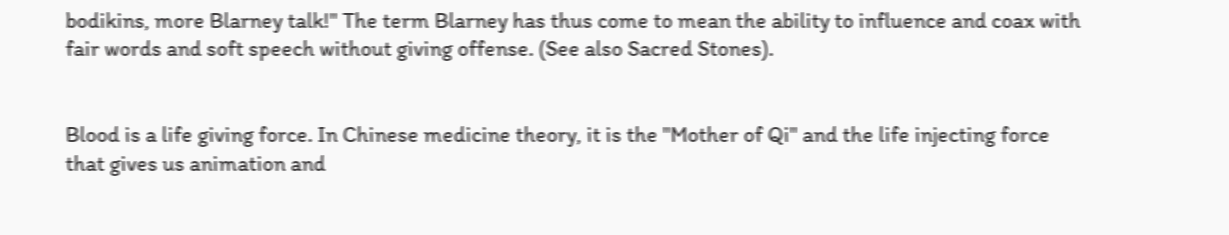bodikins, more Blarney talk!" The term Blarney has thus come to mean the ability to influence and coax with fair words and soft speech without giving offense. (See also Sacred Stones).


Blood is a life giving force. In Chinese medicine theory, it is the "Mother of Qi" and the life injecting force that gives us animation and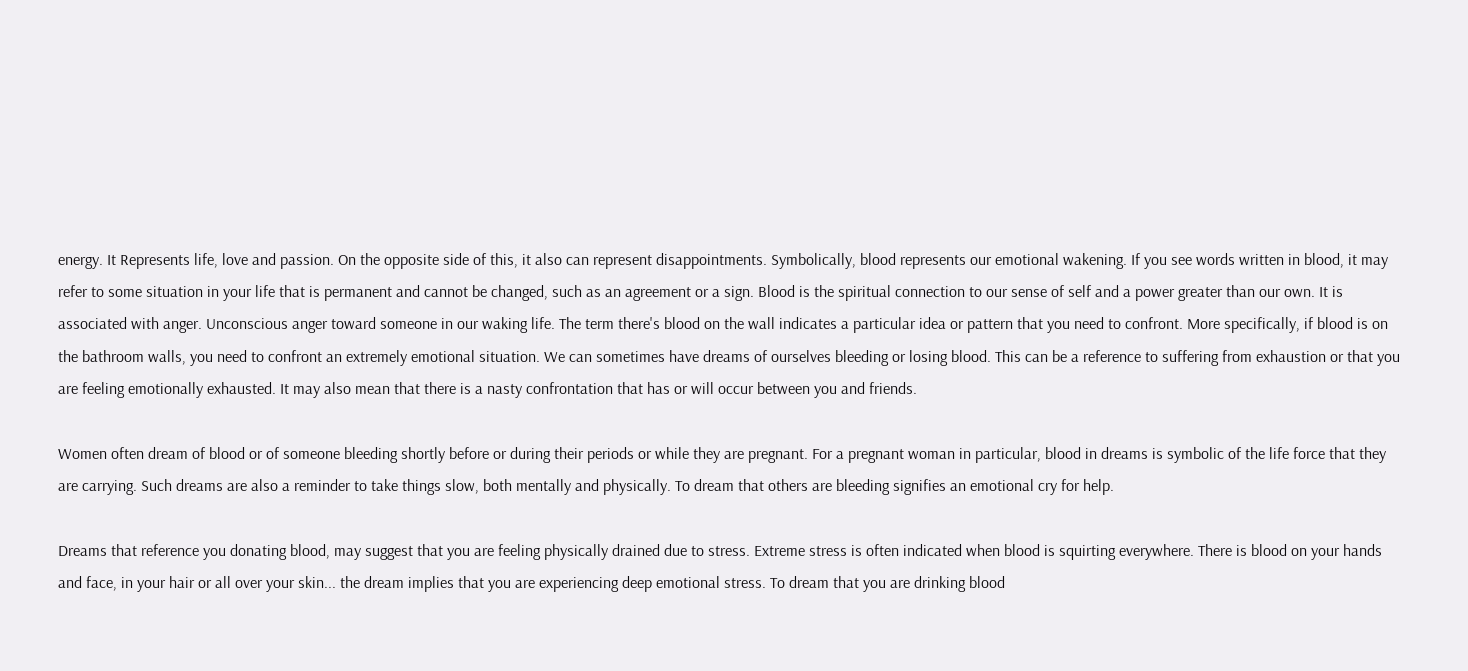energy. It Represents life, love and passion. On the opposite side of this, it also can represent disappointments. Symbolically, blood represents our emotional wakening. If you see words written in blood, it may refer to some situation in your life that is permanent and cannot be changed, such as an agreement or a sign. Blood is the spiritual connection to our sense of self and a power greater than our own. It is associated with anger. Unconscious anger toward someone in our waking life. The term there's blood on the wall indicates a particular idea or pattern that you need to confront. More specifically, if blood is on the bathroom walls, you need to confront an extremely emotional situation. We can sometimes have dreams of ourselves bleeding or losing blood. This can be a reference to suffering from exhaustion or that you are feeling emotionally exhausted. It may also mean that there is a nasty confrontation that has or will occur between you and friends.

Women often dream of blood or of someone bleeding shortly before or during their periods or while they are pregnant. For a pregnant woman in particular, blood in dreams is symbolic of the life force that they are carrying. Such dreams are also a reminder to take things slow, both mentally and physically. To dream that others are bleeding signifies an emotional cry for help.

Dreams that reference you donating blood, may suggest that you are feeling physically drained due to stress. Extreme stress is often indicated when blood is squirting everywhere. There is blood on your hands and face, in your hair or all over your skin... the dream implies that you are experiencing deep emotional stress. To dream that you are drinking blood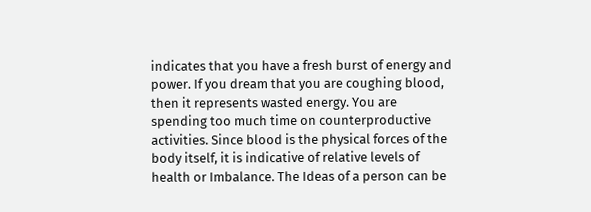indicates that you have a fresh burst of energy and power. If you dream that you are coughing blood, then it represents wasted energy. You are spending too much time on counterproductive activities. Since blood is the physical forces of the body itself, it is indicative of relative levels of health or Imbalance. The Ideas of a person can be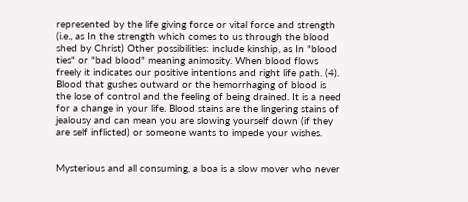represented by the life giving force or vital force and strength (i.e., as In the strength which comes to us through the blood shed by Christ) Other possibilities: include kinship, as In "blood ties" or "bad blood" meaning animosity. When blood flows freely it indicates our positive intentions and right life path. (4). Blood that gushes outward or the hemorrhaging of blood is the lose of control and the feeling of being drained. It is a need for a change in your life. Blood stains are the lingering stains of jealousy and can mean you are slowing yourself down (if they are self inflicted) or someone wants to impede your wishes.


Mysterious and all consuming, a boa is a slow mover who never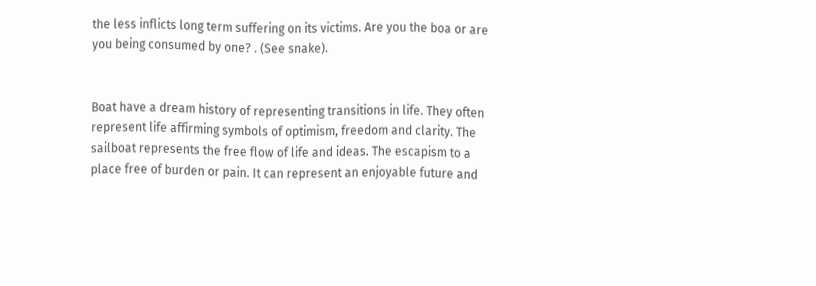the less inflicts long term suffering on its victims. Are you the boa or are you being consumed by one? . (See snake).


Boat have a dream history of representing transitions in life. They often represent life affirming symbols of optimism, freedom and clarity. The sailboat represents the free flow of life and ideas. The escapism to a place free of burden or pain. It can represent an enjoyable future and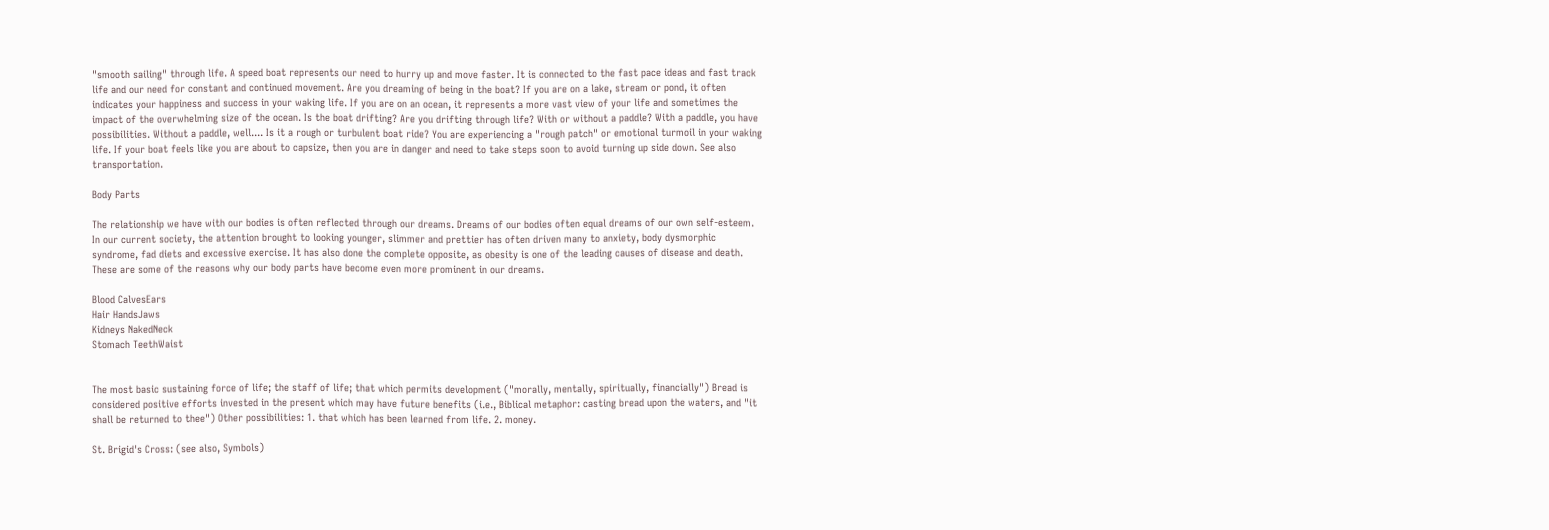"smooth sailing" through life. A speed boat represents our need to hurry up and move faster. It is connected to the fast pace ideas and fast track life and our need for constant and continued movement. Are you dreaming of being in the boat? If you are on a lake, stream or pond, it often indicates your happiness and success in your waking life. If you are on an ocean, it represents a more vast view of your life and sometimes the impact of the overwhelming size of the ocean. Is the boat drifting? Are you drifting through life? With or without a paddle? With a paddle, you have possibilities. Without a paddle, well.... Is it a rough or turbulent boat ride? You are experiencing a "rough patch" or emotional turmoil in your waking life. If your boat feels like you are about to capsize, then you are in danger and need to take steps soon to avoid turning up side down. See also transportation.

Body Parts

The relationship we have with our bodies is often reflected through our dreams. Dreams of our bodies often equal dreams of our own self-esteem. In our current society, the attention brought to looking younger, slimmer and prettier has often driven many to anxiety, body dysmorphic syndrome, fad diets and excessive exercise. It has also done the complete opposite, as obesity is one of the leading causes of disease and death. These are some of the reasons why our body parts have become even more prominent in our dreams.

Blood CalvesEars
Hair HandsJaws
Kidneys NakedNeck
Stomach TeethWaist


The most basic sustaining force of life; the staff of life; that which permits development ("morally, mentally, spiritually, financially") Bread is considered positive efforts invested in the present which may have future benefits (i.e., Biblical metaphor: casting bread upon the waters, and "it shall be returned to thee") Other possibilities: 1. that which has been learned from life. 2. money.

St. Brigid's Cross: (see also, Symbols)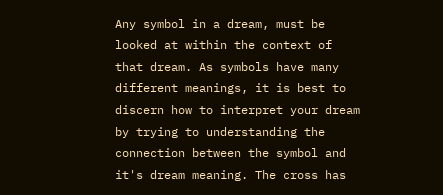Any symbol in a dream, must be looked at within the context of that dream. As symbols have many different meanings, it is best to discern how to interpret your dream by trying to understanding the connection between the symbol and it's dream meaning. The cross has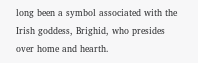long been a symbol associated with the Irish goddess, Brighid, who presides over home and hearth.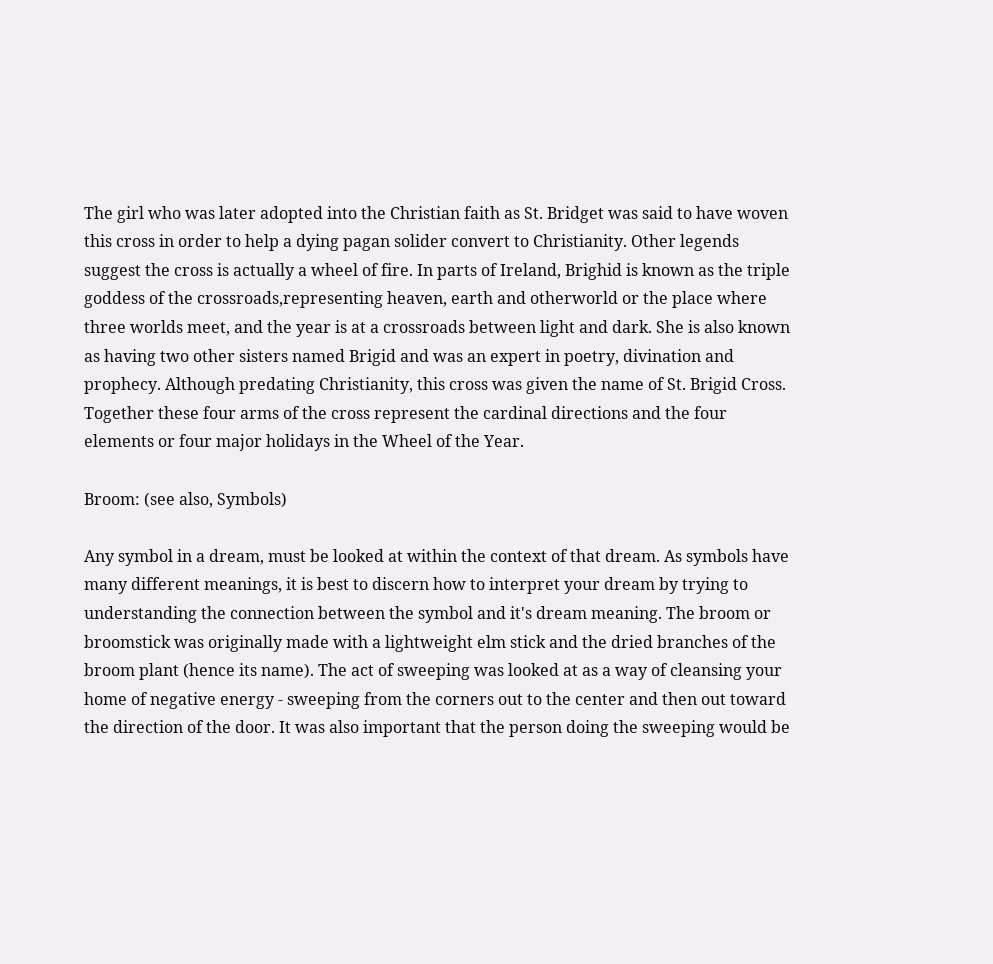The girl who was later adopted into the Christian faith as St. Bridget was said to have woven this cross in order to help a dying pagan solider convert to Christianity. Other legends suggest the cross is actually a wheel of fire. In parts of Ireland, Brighid is known as the triple goddess of the crossroads,representing heaven, earth and otherworld or the place where three worlds meet, and the year is at a crossroads between light and dark. She is also known as having two other sisters named Brigid and was an expert in poetry, divination and prophecy. Although predating Christianity, this cross was given the name of St. Brigid Cross. Together these four arms of the cross represent the cardinal directions and the four elements or four major holidays in the Wheel of the Year.

Broom: (see also, Symbols)

Any symbol in a dream, must be looked at within the context of that dream. As symbols have many different meanings, it is best to discern how to interpret your dream by trying to understanding the connection between the symbol and it's dream meaning. The broom or broomstick was originally made with a lightweight elm stick and the dried branches of the broom plant (hence its name). The act of sweeping was looked at as a way of cleansing your home of negative energy - sweeping from the corners out to the center and then out toward the direction of the door. It was also important that the person doing the sweeping would be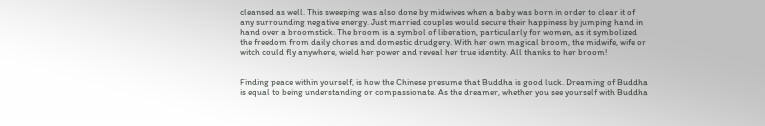cleansed as well. This sweeping was also done by midwives when a baby was born in order to clear it of any surrounding negative energy. Just married couples would secure their happiness by jumping hand in hand over a broomstick. The broom is a symbol of liberation, particularly for women, as it symbolized the freedom from daily chores and domestic drudgery. With her own magical broom, the midwife, wife or witch could fly anywhere, wield her power and reveal her true identity. All thanks to her broom!


Finding peace within yourself, is how the Chinese presume that Buddha is good luck. Dreaming of Buddha is equal to being understanding or compassionate. As the dreamer, whether you see yourself with Buddha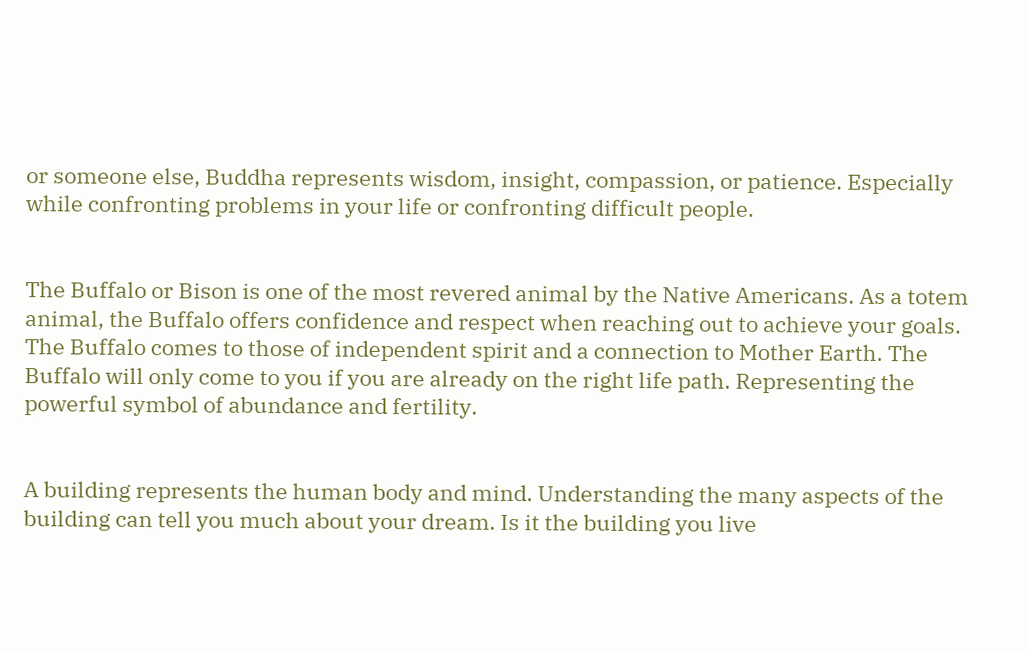or someone else, Buddha represents wisdom, insight, compassion, or patience. Especially while confronting problems in your life or confronting difficult people.


The Buffalo or Bison is one of the most revered animal by the Native Americans. As a totem animal, the Buffalo offers confidence and respect when reaching out to achieve your goals. The Buffalo comes to those of independent spirit and a connection to Mother Earth. The Buffalo will only come to you if you are already on the right life path. Representing the powerful symbol of abundance and fertility.


A building represents the human body and mind. Understanding the many aspects of the building can tell you much about your dream. Is it the building you live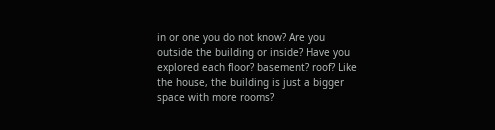in or one you do not know? Are you outside the building or inside? Have you explored each floor? basement? roof? Like the house, the building is just a bigger space with more rooms?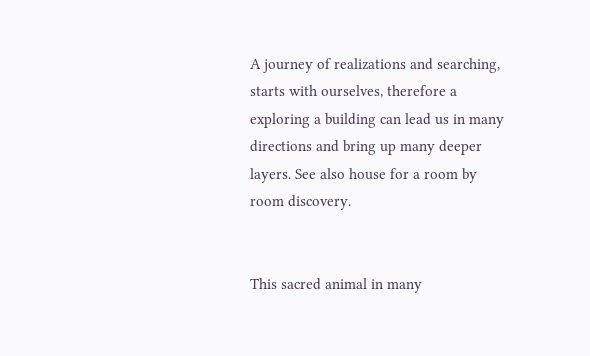A journey of realizations and searching, starts with ourselves, therefore a exploring a building can lead us in many directions and bring up many deeper layers. See also house for a room by room discovery.


This sacred animal in many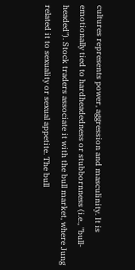cultures represents power, aggression and masculinity. It is emotionally tied to hardheadedness or stubbornness (i.e., "bull- headed"). Stock traders associate it with the bull market, where Jung related it to sexuality or sexual appetite. The bull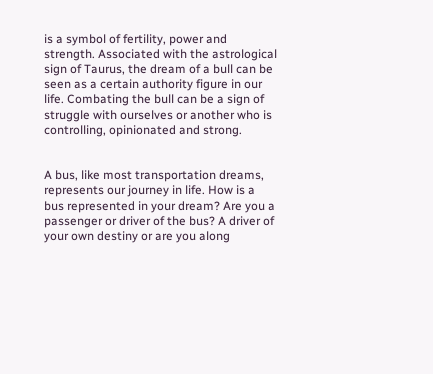is a symbol of fertility, power and strength. Associated with the astrological sign of Taurus, the dream of a bull can be seen as a certain authority figure in our life. Combating the bull can be a sign of struggle with ourselves or another who is controlling, opinionated and strong.


A bus, like most transportation dreams, represents our journey in life. How is a bus represented in your dream? Are you a passenger or driver of the bus? A driver of your own destiny or are you along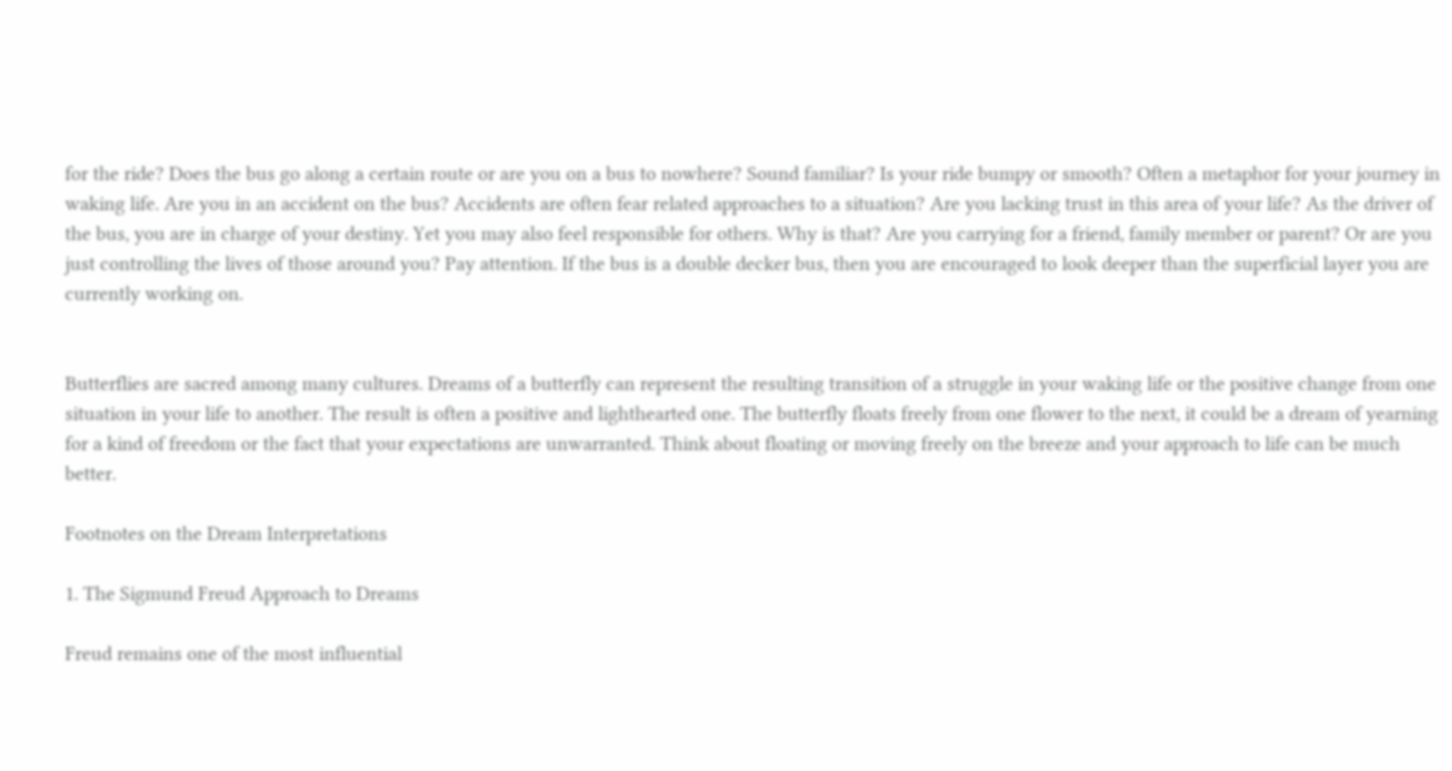for the ride? Does the bus go along a certain route or are you on a bus to nowhere? Sound familiar? Is your ride bumpy or smooth? Often a metaphor for your journey in waking life. Are you in an accident on the bus? Accidents are often fear related approaches to a situation? Are you lacking trust in this area of your life? As the driver of the bus, you are in charge of your destiny. Yet you may also feel responsible for others. Why is that? Are you carrying for a friend, family member or parent? Or are you just controlling the lives of those around you? Pay attention. If the bus is a double decker bus, then you are encouraged to look deeper than the superficial layer you are currently working on.


Butterflies are sacred among many cultures. Dreams of a butterfly can represent the resulting transition of a struggle in your waking life or the positive change from one situation in your life to another. The result is often a positive and lighthearted one. The butterfly floats freely from one flower to the next, it could be a dream of yearning for a kind of freedom or the fact that your expectations are unwarranted. Think about floating or moving freely on the breeze and your approach to life can be much better.

Footnotes on the Dream Interpretations

1. The Sigmund Freud Approach to Dreams

Freud remains one of the most influential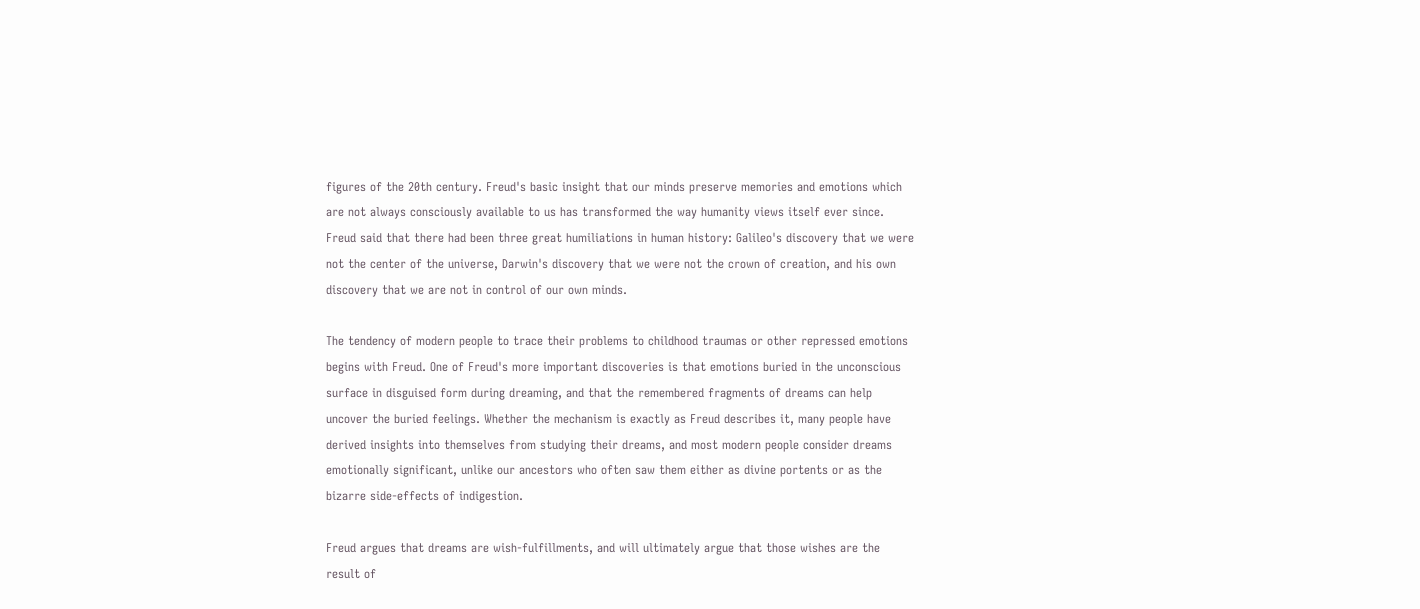figures of the 20th century. Freud's basic insight that our minds preserve memories and emotions which are not always consciously available to us has transformed the way humanity views itself ever since. Freud said that there had been three great humiliations in human history: Galileo's discovery that we were not the center of the universe, Darwin's discovery that we were not the crown of creation, and his own discovery that we are not in control of our own minds.

The tendency of modern people to trace their problems to childhood traumas or other repressed emotions begins with Freud. One of Freud's more important discoveries is that emotions buried in the unconscious surface in disguised form during dreaming, and that the remembered fragments of dreams can help uncover the buried feelings. Whether the mechanism is exactly as Freud describes it, many people have derived insights into themselves from studying their dreams, and most modern people consider dreams emotionally significant, unlike our ancestors who often saw them either as divine portents or as the bizarre side-effects of indigestion.

Freud argues that dreams are wish-fulfillments, and will ultimately argue that those wishes are the result of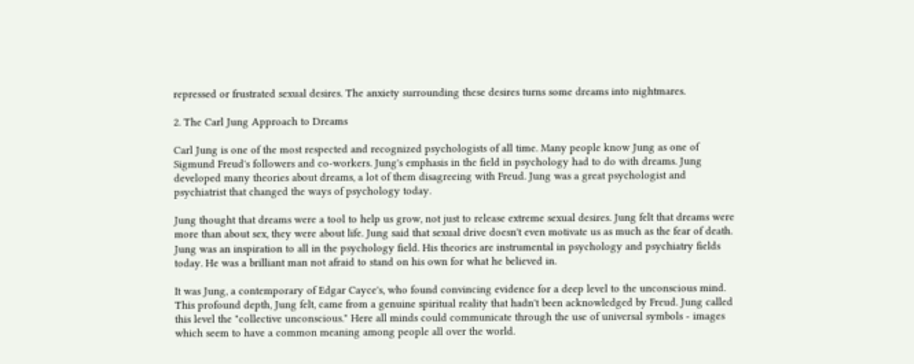repressed or frustrated sexual desires. The anxiety surrounding these desires turns some dreams into nightmares.

2. The Carl Jung Approach to Dreams

Carl Jung is one of the most respected and recognized psychologists of all time. Many people know Jung as one of Sigmund Freud's followers and co-workers. Jung's emphasis in the field in psychology had to do with dreams. Jung developed many theories about dreams, a lot of them disagreeing with Freud. Jung was a great psychologist and psychiatrist that changed the ways of psychology today.

Jung thought that dreams were a tool to help us grow, not just to release extreme sexual desires. Jung felt that dreams were more than about sex, they were about life. Jung said that sexual drive doesn't even motivate us as much as the fear of death. Jung was an inspiration to all in the psychology field. His theories are instrumental in psychology and psychiatry fields today. He was a brilliant man not afraid to stand on his own for what he believed in.

It was Jung, a contemporary of Edgar Cayce's, who found convincing evidence for a deep level to the unconscious mind. This profound depth, Jung felt, came from a genuine spiritual reality that hadn't been acknowledged by Freud. Jung called this level the "collective unconscious." Here all minds could communicate through the use of universal symbols - images which seem to have a common meaning among people all over the world.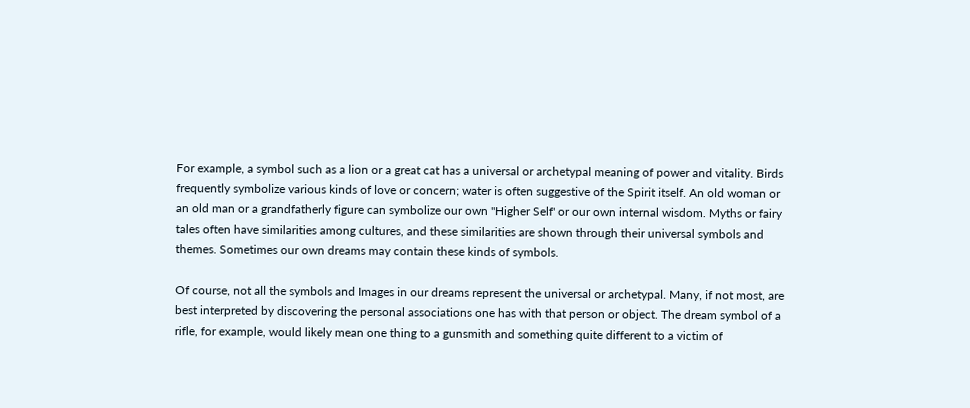For example, a symbol such as a lion or a great cat has a universal or archetypal meaning of power and vitality. Birds frequently symbolize various kinds of love or concern; water is often suggestive of the Spirit itself. An old woman or an old man or a grandfatherly figure can symbolize our own "Higher Self' or our own internal wisdom. Myths or fairy tales often have similarities among cultures, and these similarities are shown through their universal symbols and themes. Sometimes our own dreams may contain these kinds of symbols.

Of course, not all the symbols and Images in our dreams represent the universal or archetypal. Many, if not most, are best interpreted by discovering the personal associations one has with that person or object. The dream symbol of a rifle, for example, would likely mean one thing to a gunsmith and something quite different to a victim of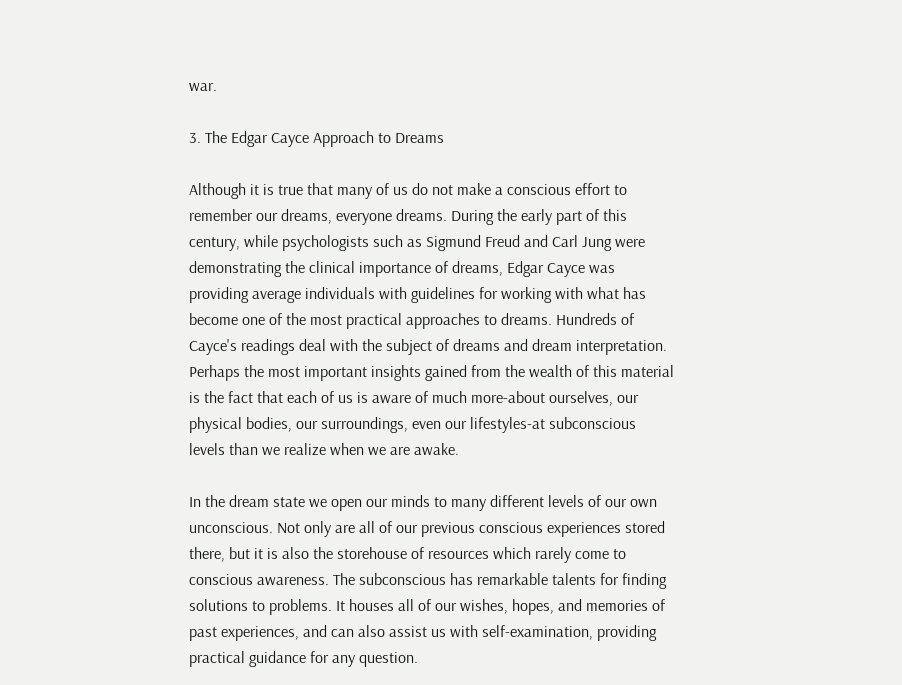war.

3. The Edgar Cayce Approach to Dreams

Although it is true that many of us do not make a conscious effort to remember our dreams, everyone dreams. During the early part of this century, while psychologists such as Sigmund Freud and Carl Jung were demonstrating the clinical importance of dreams, Edgar Cayce was providing average individuals with guidelines for working with what has become one of the most practical approaches to dreams. Hundreds of Cayce's readings deal with the subject of dreams and dream interpretation. Perhaps the most important insights gained from the wealth of this material is the fact that each of us is aware of much more-about ourselves, our physical bodies, our surroundings, even our lifestyles-at subconscious levels than we realize when we are awake.

In the dream state we open our minds to many different levels of our own unconscious. Not only are all of our previous conscious experiences stored there, but it is also the storehouse of resources which rarely come to conscious awareness. The subconscious has remarkable talents for finding solutions to problems. It houses all of our wishes, hopes, and memories of past experiences, and can also assist us with self-examination, providing practical guidance for any question.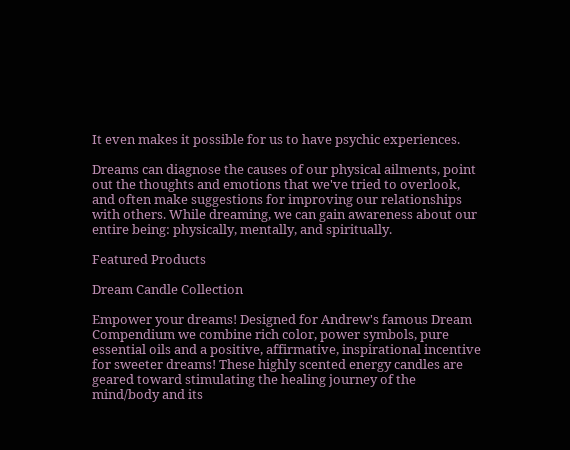It even makes it possible for us to have psychic experiences.

Dreams can diagnose the causes of our physical ailments, point out the thoughts and emotions that we've tried to overlook, and often make suggestions for improving our relationships with others. While dreaming, we can gain awareness about our entire being: physically, mentally, and spiritually.

Featured Products

Dream Candle Collection

Empower your dreams! Designed for Andrew's famous Dream Compendium we combine rich color, power symbols, pure essential oils and a positive, affirmative, inspirational incentive for sweeter dreams! These highly scented energy candles are geared toward stimulating the healing journey of the mind/body and its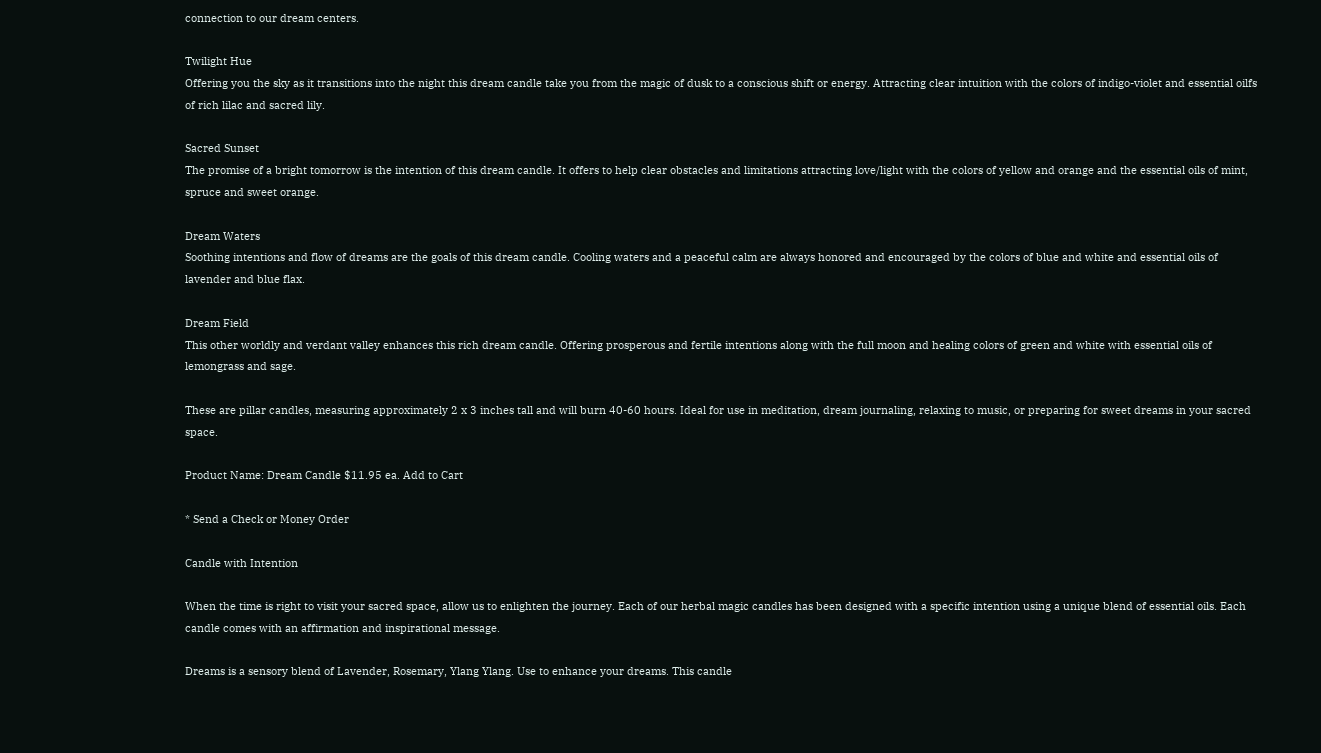connection to our dream centers.

Twilight Hue
Offering you the sky as it transitions into the night this dream candle take you from the magic of dusk to a conscious shift or energy. Attracting clear intuition with the colors of indigo-violet and essential oilfs of rich lilac and sacred lily.

Sacred Sunset
The promise of a bright tomorrow is the intention of this dream candle. It offers to help clear obstacles and limitations attracting love/light with the colors of yellow and orange and the essential oils of mint, spruce and sweet orange.

Dream Waters
Soothing intentions and flow of dreams are the goals of this dream candle. Cooling waters and a peaceful calm are always honored and encouraged by the colors of blue and white and essential oils of lavender and blue flax.

Dream Field
This other worldly and verdant valley enhances this rich dream candle. Offering prosperous and fertile intentions along with the full moon and healing colors of green and white with essential oils of lemongrass and sage.

These are pillar candles, measuring approximately 2 x 3 inches tall and will burn 40-60 hours. Ideal for use in meditation, dream journaling, relaxing to music, or preparing for sweet dreams in your sacred space.

Product Name: Dream Candle $11.95 ea. Add to Cart

* Send a Check or Money Order

Candle with Intention

When the time is right to visit your sacred space, allow us to enlighten the journey. Each of our herbal magic candles has been designed with a specific intention using a unique blend of essential oils. Each candle comes with an affirmation and inspirational message.

Dreams is a sensory blend of Lavender, Rosemary, Ylang Ylang. Use to enhance your dreams. This candle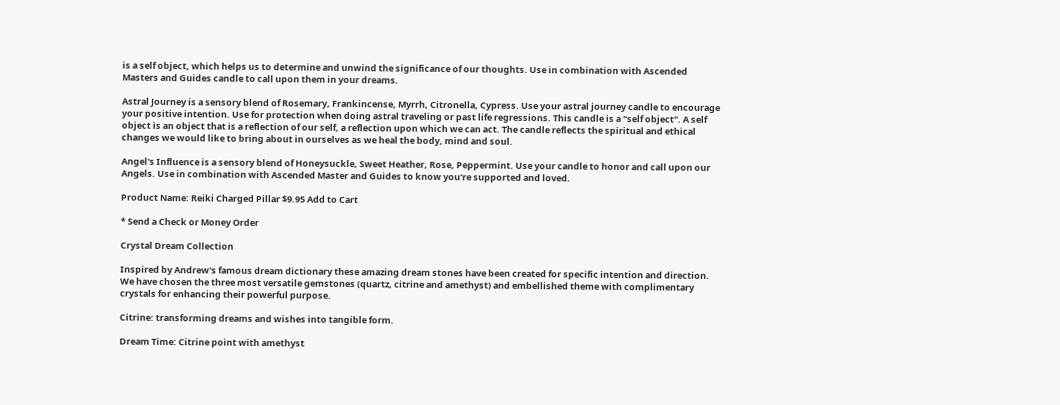is a self object, which helps us to determine and unwind the significance of our thoughts. Use in combination with Ascended Masters and Guides candle to call upon them in your dreams.

Astral Journey is a sensory blend of Rosemary, Frankincense, Myrrh, Citronella, Cypress. Use your astral journey candle to encourage your positive intention. Use for protection when doing astral traveling or past life regressions. This candle is a "self object". A self object is an object that is a reflection of our self, a reflection upon which we can act. The candle reflects the spiritual and ethical changes we would like to bring about in ourselves as we heal the body, mind and soul.

Angel's Influence is a sensory blend of Honeysuckle, Sweet Heather, Rose, Peppermint. Use your candle to honor and call upon our Angels. Use in combination with Ascended Master and Guides to know you're supported and loved.

Product Name: Reiki Charged Pillar $9.95 Add to Cart

* Send a Check or Money Order

Crystal Dream Collection

Inspired by Andrew's famous dream dictionary these amazing dream stones have been created for specific intention and direction. We have chosen the three most versatile gemstones (quartz, citrine and amethyst) and embellished theme with complimentary crystals for enhancing their powerful purpose.

Citrine: transforming dreams and wishes into tangible form.

Dream Time: Citrine point with amethyst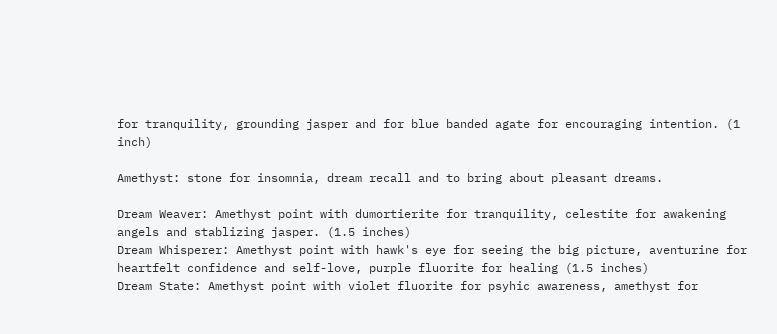for tranquility, grounding jasper and for blue banded agate for encouraging intention. (1 inch)

Amethyst: stone for insomnia, dream recall and to bring about pleasant dreams.

Dream Weaver: Amethyst point with dumortierite for tranquility, celestite for awakening angels and stablizing jasper. (1.5 inches)
Dream Whisperer: Amethyst point with hawk's eye for seeing the big picture, aventurine for heartfelt confidence and self-love, purple fluorite for healing (1.5 inches)
Dream State: Amethyst point with violet fluorite for psyhic awareness, amethyst for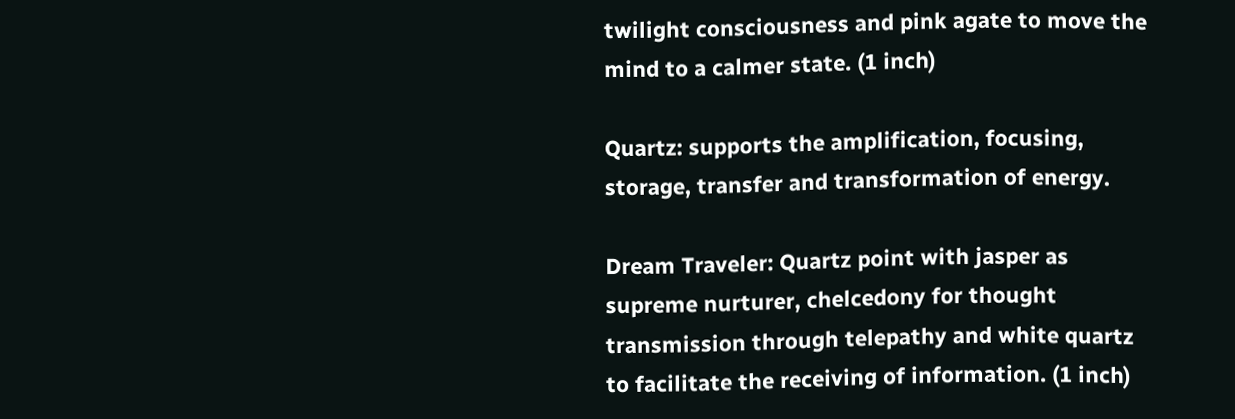twilight consciousness and pink agate to move the mind to a calmer state. (1 inch)

Quartz: supports the amplification, focusing, storage, transfer and transformation of energy.

Dream Traveler: Quartz point with jasper as supreme nurturer, chelcedony for thought transmission through telepathy and white quartz to facilitate the receiving of information. (1 inch)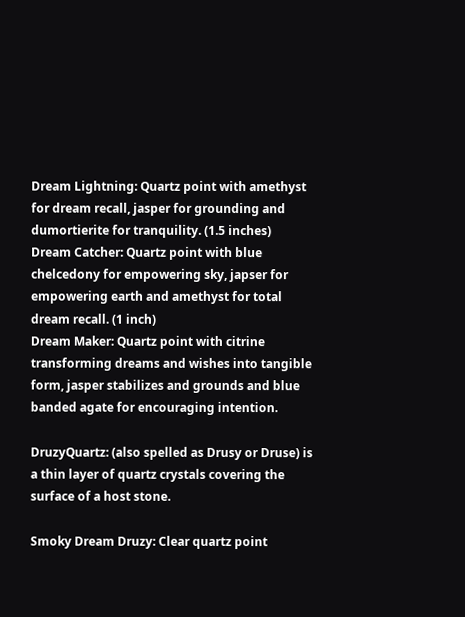Dream Lightning: Quartz point with amethyst for dream recall, jasper for grounding and dumortierite for tranquility. (1.5 inches)
Dream Catcher: Quartz point with blue chelcedony for empowering sky, japser for empowering earth and amethyst for total dream recall. (1 inch)
Dream Maker: Quartz point with citrine transforming dreams and wishes into tangible form, jasper stabilizes and grounds and blue banded agate for encouraging intention.

DruzyQuartz: (also spelled as Drusy or Druse) is a thin layer of quartz crystals covering the surface of a host stone.

Smoky Dream Druzy: Clear quartz point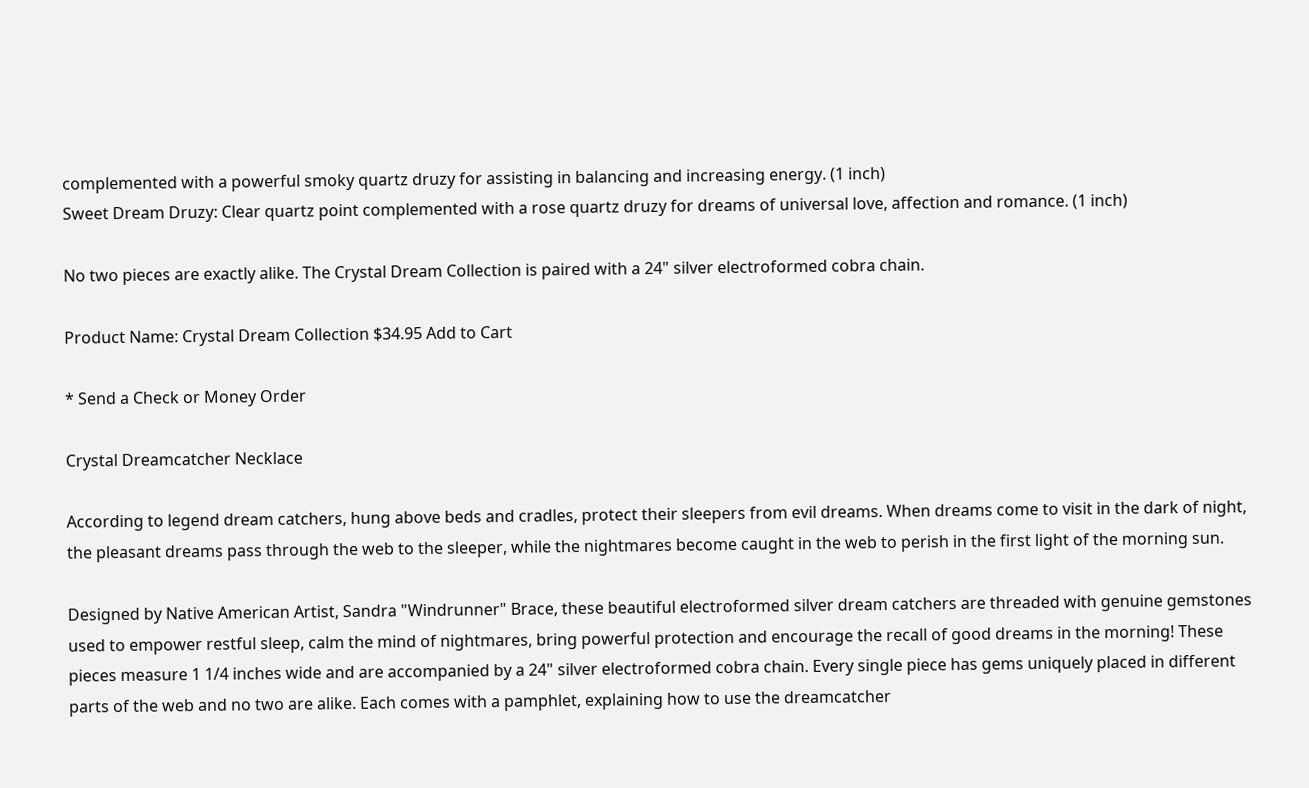complemented with a powerful smoky quartz druzy for assisting in balancing and increasing energy. (1 inch)
Sweet Dream Druzy: Clear quartz point complemented with a rose quartz druzy for dreams of universal love, affection and romance. (1 inch)

No two pieces are exactly alike. The Crystal Dream Collection is paired with a 24" silver electroformed cobra chain.

Product Name: Crystal Dream Collection $34.95 Add to Cart

* Send a Check or Money Order

Crystal Dreamcatcher Necklace

According to legend dream catchers, hung above beds and cradles, protect their sleepers from evil dreams. When dreams come to visit in the dark of night, the pleasant dreams pass through the web to the sleeper, while the nightmares become caught in the web to perish in the first light of the morning sun.

Designed by Native American Artist, Sandra "Windrunner" Brace, these beautiful electroformed silver dream catchers are threaded with genuine gemstones used to empower restful sleep, calm the mind of nightmares, bring powerful protection and encourage the recall of good dreams in the morning! These pieces measure 1 1/4 inches wide and are accompanied by a 24" silver electroformed cobra chain. Every single piece has gems uniquely placed in different parts of the web and no two are alike. Each comes with a pamphlet, explaining how to use the dreamcatcher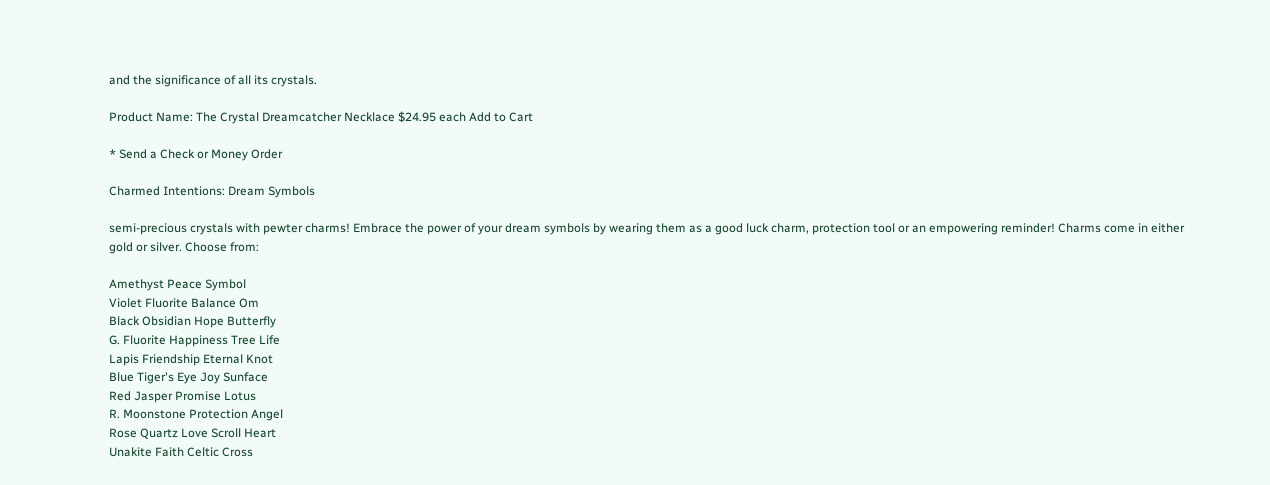and the significance of all its crystals.

Product Name: The Crystal Dreamcatcher Necklace $24.95 each Add to Cart

* Send a Check or Money Order

Charmed Intentions: Dream Symbols

semi-precious crystals with pewter charms! Embrace the power of your dream symbols by wearing them as a good luck charm, protection tool or an empowering reminder! Charms come in either gold or silver. Choose from:

Amethyst Peace Symbol
Violet Fluorite Balance Om
Black Obsidian Hope Butterfly
G. Fluorite Happiness Tree Life
Lapis Friendship Eternal Knot
Blue Tiger's Eye Joy Sunface
Red Jasper Promise Lotus
R. Moonstone Protection Angel
Rose Quartz Love Scroll Heart
Unakite Faith Celtic Cross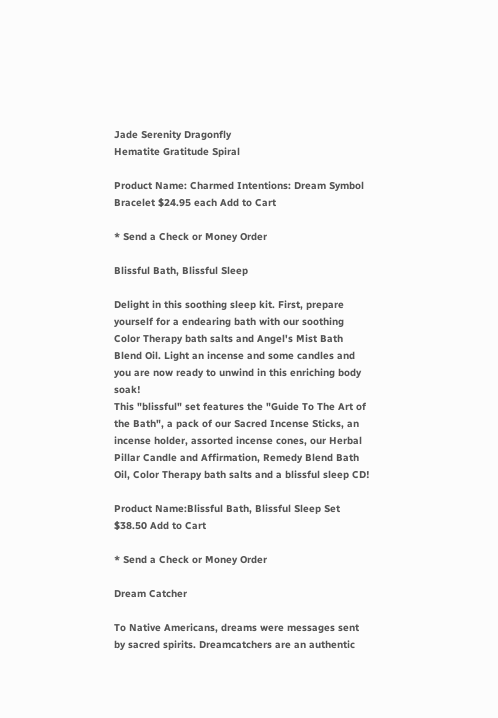Jade Serenity Dragonfly
Hematite Gratitude Spiral

Product Name: Charmed Intentions: Dream Symbol Bracelet $24.95 each Add to Cart

* Send a Check or Money Order

Blissful Bath, Blissful Sleep

Delight in this soothing sleep kit. First, prepare yourself for a endearing bath with our soothing Color Therapy bath salts and Angel's Mist Bath Blend Oil. Light an incense and some candles and you are now ready to unwind in this enriching body soak!
This "blissful" set features the "Guide To The Art of the Bath", a pack of our Sacred Incense Sticks, an incense holder, assorted incense cones, our Herbal Pillar Candle and Affirmation, Remedy Blend Bath Oil, Color Therapy bath salts and a blissful sleep CD!

Product Name:Blissful Bath, Blissful Sleep Set $38.50 Add to Cart

* Send a Check or Money Order

Dream Catcher

To Native Americans, dreams were messages sent by sacred spirits. Dreamcatchers are an authentic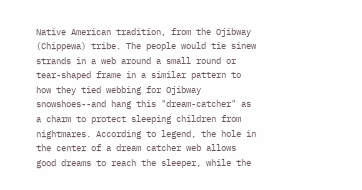Native American tradition, from the Ojibway (Chippewa) tribe. The people would tie sinew strands in a web around a small round or tear-shaped frame in a similar pattern to how they tied webbing for Ojibway snowshoes--and hang this "dream-catcher" as a charm to protect sleeping children from nightmares. According to legend, the hole in the center of a dream catcher web allows good dreams to reach the sleeper, while the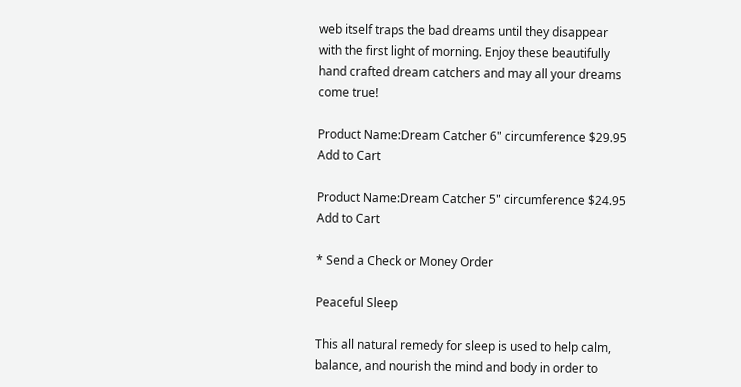web itself traps the bad dreams until they disappear with the first light of morning. Enjoy these beautifully hand crafted dream catchers and may all your dreams come true!

Product Name:Dream Catcher 6" circumference $29.95 Add to Cart

Product Name:Dream Catcher 5" circumference $24.95 Add to Cart

* Send a Check or Money Order

Peaceful Sleep

This all natural remedy for sleep is used to help calm, balance, and nourish the mind and body in order to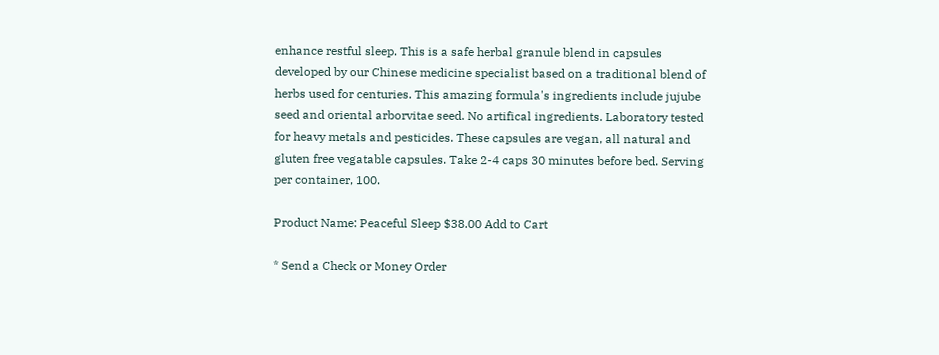enhance restful sleep. This is a safe herbal granule blend in capsules developed by our Chinese medicine specialist based on a traditional blend of herbs used for centuries. This amazing formula's ingredients include jujube seed and oriental arborvitae seed. No artifical ingredients. Laboratory tested for heavy metals and pesticides. These capsules are vegan, all natural and gluten free vegatable capsules. Take 2-4 caps 30 minutes before bed. Serving per container, 100.

Product Name: Peaceful Sleep $38.00 Add to Cart

* Send a Check or Money Order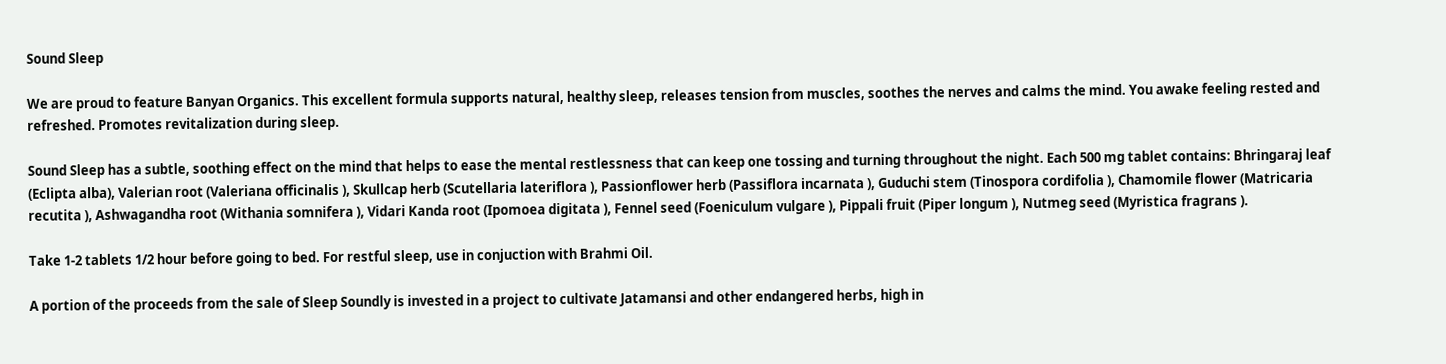Sound Sleep

We are proud to feature Banyan Organics. This excellent formula supports natural, healthy sleep, releases tension from muscles, soothes the nerves and calms the mind. You awake feeling rested and refreshed. Promotes revitalization during sleep.

Sound Sleep has a subtle, soothing effect on the mind that helps to ease the mental restlessness that can keep one tossing and turning throughout the night. Each 500 mg tablet contains: Bhringaraj leaf (Eclipta alba), Valerian root (Valeriana officinalis ), Skullcap herb (Scutellaria lateriflora ), Passionflower herb (Passiflora incarnata ), Guduchi stem (Tinospora cordifolia ), Chamomile flower (Matricaria recutita ), Ashwagandha root (Withania somnifera ), Vidari Kanda root (Ipomoea digitata ), Fennel seed (Foeniculum vulgare ), Pippali fruit (Piper longum ), Nutmeg seed (Myristica fragrans ).

Take 1-2 tablets 1/2 hour before going to bed. For restful sleep, use in conjuction with Brahmi Oil.

A portion of the proceeds from the sale of Sleep Soundly is invested in a project to cultivate Jatamansi and other endangered herbs, high in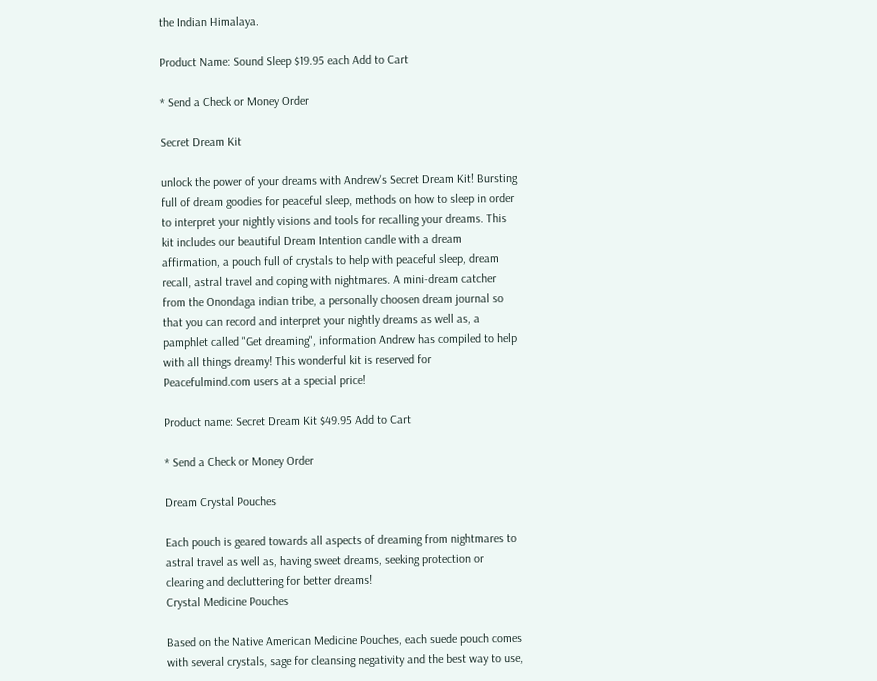the Indian Himalaya.

Product Name: Sound Sleep $19.95 each Add to Cart

* Send a Check or Money Order

Secret Dream Kit

unlock the power of your dreams with Andrew's Secret Dream Kit! Bursting full of dream goodies for peaceful sleep, methods on how to sleep in order to interpret your nightly visions and tools for recalling your dreams. This kit includes our beautiful Dream Intention candle with a dream affirmation, a pouch full of crystals to help with peaceful sleep, dream recall, astral travel and coping with nightmares. A mini-dream catcher from the Onondaga indian tribe, a personally choosen dream journal so that you can record and interpret your nightly dreams as well as, a pamphlet called "Get dreaming", information Andrew has compiled to help with all things dreamy! This wonderful kit is reserved for Peacefulmind.com users at a special price!

Product name: Secret Dream Kit $49.95 Add to Cart

* Send a Check or Money Order

Dream Crystal Pouches

Each pouch is geared towards all aspects of dreaming from nightmares to astral travel as well as, having sweet dreams, seeking protection or clearing and decluttering for better dreams!
Crystal Medicine Pouches

Based on the Native American Medicine Pouches, each suede pouch comes with several crystals, sage for cleansing negativity and the best way to use,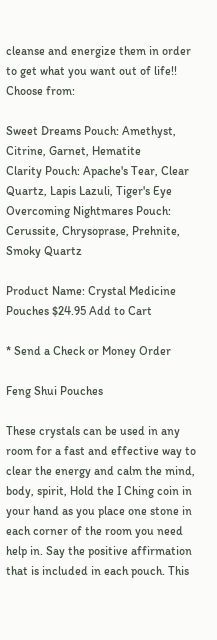cleanse and energize them in order to get what you want out of life!! Choose from:

Sweet Dreams Pouch: Amethyst, Citrine, Garnet, Hematite
Clarity Pouch: Apache's Tear, Clear Quartz, Lapis Lazuli, Tiger's Eye
Overcoming Nightmares Pouch: Cerussite, Chrysoprase, Prehnite, Smoky Quartz

Product Name: Crystal Medicine Pouches $24.95 Add to Cart

* Send a Check or Money Order

Feng Shui Pouches

These crystals can be used in any room for a fast and effective way to clear the energy and calm the mind, body, spirit, Hold the I Ching coin in your hand as you place one stone in each corner of the room you need help in. Say the positive affirmation that is included in each pouch. This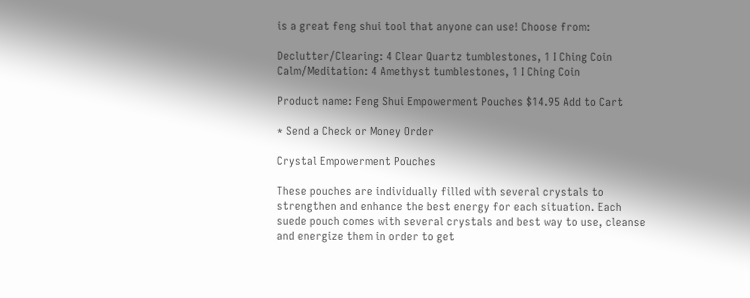is a great feng shui tool that anyone can use! Choose from:

Declutter/Clearing: 4 Clear Quartz tumblestones, 1 I Ching Coin
Calm/Meditation: 4 Amethyst tumblestones, 1 I Ching Coin

Product name: Feng Shui Empowerment Pouches $14.95 Add to Cart

* Send a Check or Money Order

Crystal Empowerment Pouches

These pouches are individually filled with several crystals to strengthen and enhance the best energy for each situation. Each suede pouch comes with several crystals and best way to use, cleanse and energize them in order to get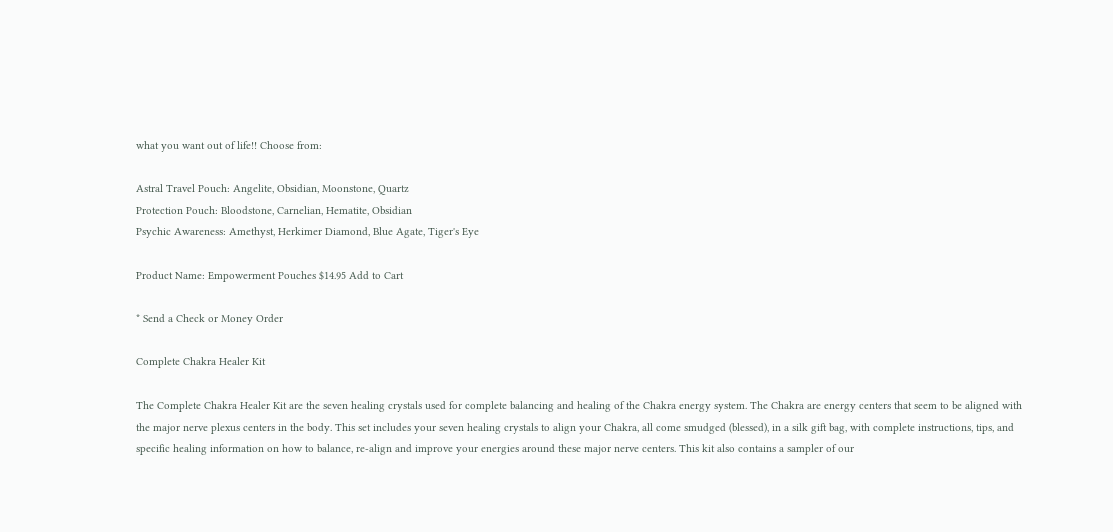what you want out of life!! Choose from:

Astral Travel Pouch: Angelite, Obsidian, Moonstone, Quartz
Protection Pouch: Bloodstone, Carnelian, Hematite, Obsidian
Psychic Awareness: Amethyst, Herkimer Diamond, Blue Agate, Tiger's Eye

Product Name: Empowerment Pouches $14.95 Add to Cart

* Send a Check or Money Order

Complete Chakra Healer Kit

The Complete Chakra Healer Kit are the seven healing crystals used for complete balancing and healing of the Chakra energy system. The Chakra are energy centers that seem to be aligned with the major nerve plexus centers in the body. This set includes your seven healing crystals to align your Chakra, all come smudged (blessed), in a silk gift bag, with complete instructions, tips, and specific healing information on how to balance, re-align and improve your energies around these major nerve centers. This kit also contains a sampler of our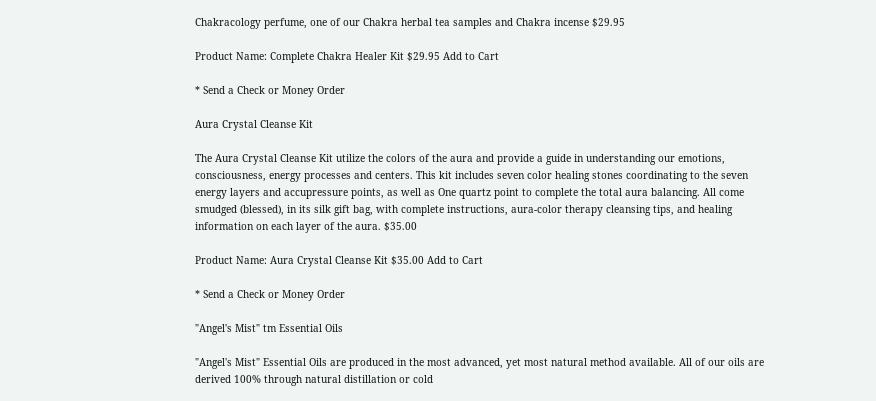Chakracology perfume, one of our Chakra herbal tea samples and Chakra incense $29.95

Product Name: Complete Chakra Healer Kit $29.95 Add to Cart

* Send a Check or Money Order

Aura Crystal Cleanse Kit

The Aura Crystal Cleanse Kit utilize the colors of the aura and provide a guide in understanding our emotions, consciousness, energy processes and centers. This kit includes seven color healing stones coordinating to the seven energy layers and accupressure points, as well as One quartz point to complete the total aura balancing. All come smudged (blessed), in its silk gift bag, with complete instructions, aura-color therapy cleansing tips, and healing information on each layer of the aura. $35.00

Product Name: Aura Crystal Cleanse Kit $35.00 Add to Cart

* Send a Check or Money Order

"Angel's Mist" tm Essential Oils

"Angel's Mist" Essential Oils are produced in the most advanced, yet most natural method available. All of our oils are derived 100% through natural distillation or cold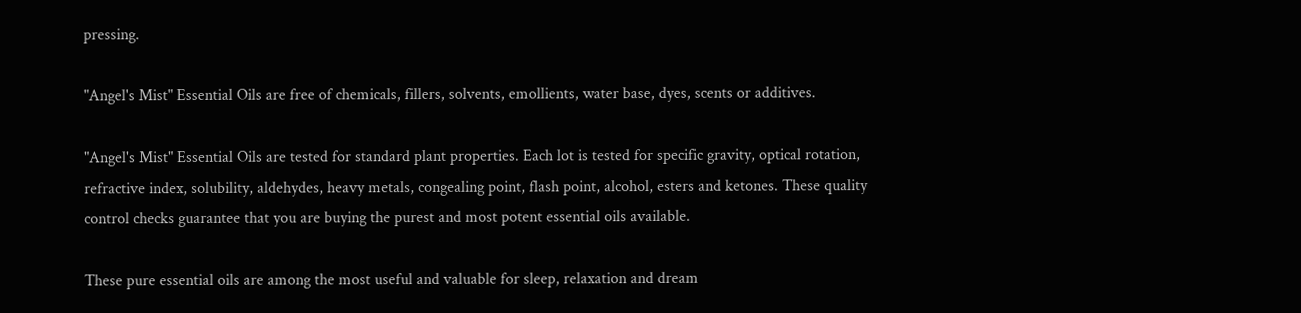pressing.

"Angel's Mist" Essential Oils are free of chemicals, fillers, solvents, emollients, water base, dyes, scents or additives.

"Angel's Mist" Essential Oils are tested for standard plant properties. Each lot is tested for specific gravity, optical rotation, refractive index, solubility, aldehydes, heavy metals, congealing point, flash point, alcohol, esters and ketones. These quality control checks guarantee that you are buying the purest and most potent essential oils available.

These pure essential oils are among the most useful and valuable for sleep, relaxation and dream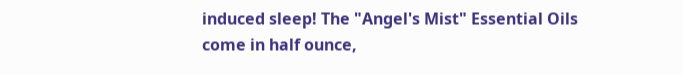induced sleep! The "Angel's Mist" Essential Oils come in half ounce,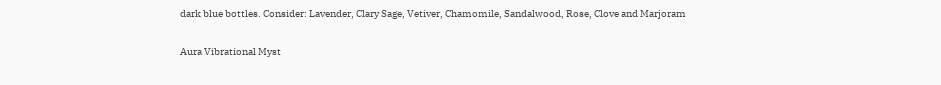dark blue bottles. Consider: Lavender, Clary Sage, Vetiver, Chamomile, Sandalwood, Rose, Clove and Marjoram

Aura Vibrational Myst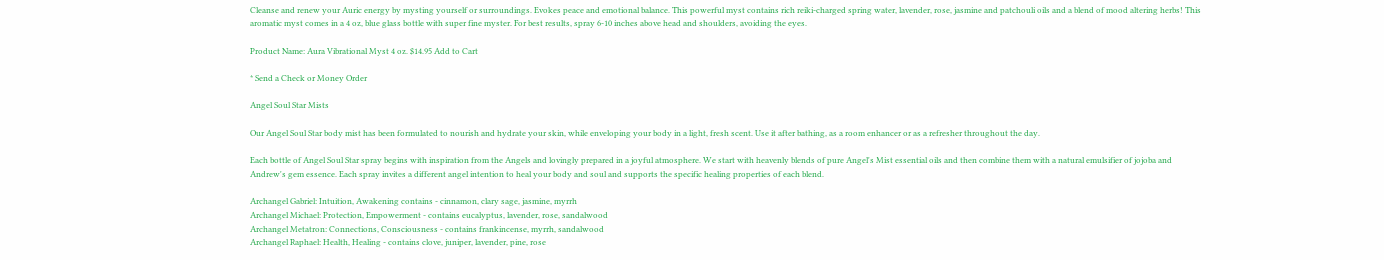Cleanse and renew your Auric energy by mysting yourself or surroundings. Evokes peace and emotional balance. This powerful myst contains rich reiki-charged spring water, lavender, rose, jasmine and patchouli oils and a blend of mood altering herbs! This aromatic myst comes in a 4 oz, blue glass bottle with super fine myster. For best results, spray 6-10 inches above head and shoulders, avoiding the eyes.

Product Name: Aura Vibrational Myst 4 oz. $14.95 Add to Cart

* Send a Check or Money Order

Angel Soul Star Mists

Our Angel Soul Star body mist has been formulated to nourish and hydrate your skin, while enveloping your body in a light, fresh scent. Use it after bathing, as a room enhancer or as a refresher throughout the day.

Each bottle of Angel Soul Star spray begins with inspiration from the Angels and lovingly prepared in a joyful atmosphere. We start with heavenly blends of pure Angel's Mist essential oils and then combine them with a natural emulsifier of jojoba and Andrew's gem essence. Each spray invites a different angel intention to heal your body and soul and supports the specific healing properties of each blend.

Archangel Gabriel: Intuition, Awakening contains - cinnamon, clary sage, jasmine, myrrh
Archangel Michael: Protection, Empowerment - contains eucalyptus, lavender, rose, sandalwood
Archangel Metatron: Connections, Consciousness - contains frankincense, myrrh, sandalwood
Archangel Raphael: Health, Healing - contains clove, juniper, lavender, pine, rose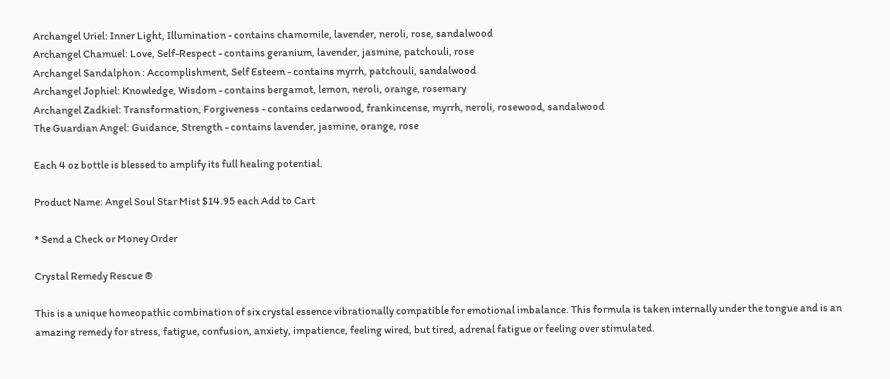Archangel Uriel: Inner Light, Illumination - contains chamomile, lavender, neroli, rose, sandalwood
Archangel Chamuel: Love, Self-Respect - contains geranium, lavender, jasmine, patchouli, rose
Archangel Sandalphon : Accomplishment, Self Esteem - contains myrrh, patchouli, sandalwood
Archangel Jophiel: Knowledge, Wisdom - contains bergamot, lemon, neroli, orange, rosemary
Archangel Zadkiel: Transformation, Forgiveness - contains cedarwood, frankincense, myrrh, neroli, rosewood, sandalwood
The Guardian Angel: Guidance, Strength - contains lavender, jasmine, orange, rose

Each 4 oz bottle is blessed to amplify its full healing potential.

Product Name: Angel Soul Star Mist $14.95 each Add to Cart

* Send a Check or Money Order

Crystal Remedy Rescue ®

This is a unique homeopathic combination of six crystal essence vibrationally compatible for emotional imbalance. This formula is taken internally under the tongue and is an amazing remedy for stress, fatigue, confusion, anxiety, impatience, feeling wired, but tired, adrenal fatigue or feeling over stimulated.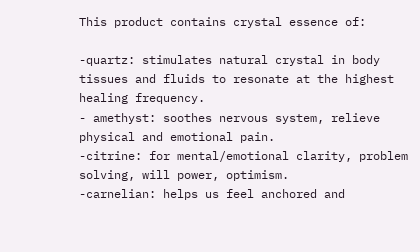This product contains crystal essence of:

-quartz: stimulates natural crystal in body tissues and fluids to resonate at the highest healing frequency.
- amethyst: soothes nervous system, relieve physical and emotional pain.
-citrine: for mental/emotional clarity, problem solving, will power, optimism.
-carnelian: helps us feel anchored and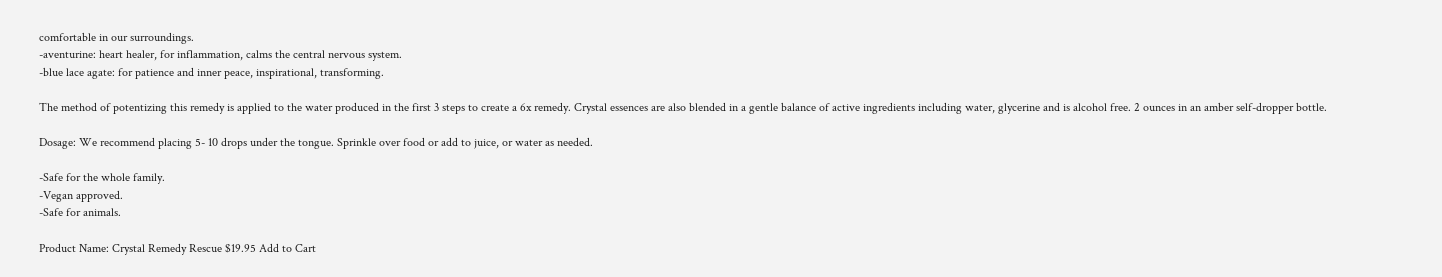comfortable in our surroundings.
-aventurine: heart healer, for inflammation, calms the central nervous system.
-blue lace agate: for patience and inner peace, inspirational, transforming.

The method of potentizing this remedy is applied to the water produced in the first 3 steps to create a 6x remedy. Crystal essences are also blended in a gentle balance of active ingredients including water, glycerine and is alcohol free. 2 ounces in an amber self-dropper bottle.

Dosage: We recommend placing 5- 10 drops under the tongue. Sprinkle over food or add to juice, or water as needed.

-Safe for the whole family.
-Vegan approved.
-Safe for animals.

Product Name: Crystal Remedy Rescue $19.95 Add to Cart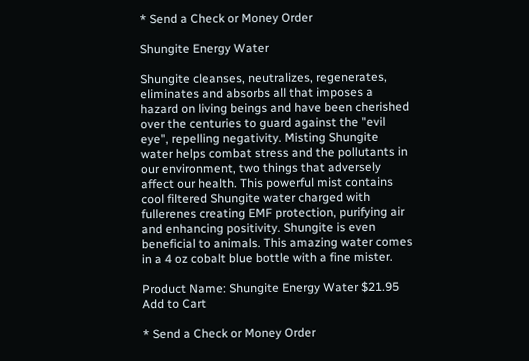* Send a Check or Money Order

Shungite Energy Water

Shungite cleanses, neutralizes, regenerates, eliminates and absorbs all that imposes a hazard on living beings and have been cherished over the centuries to guard against the "evil eye", repelling negativity. Misting Shungite water helps combat stress and the pollutants in our environment, two things that adversely affect our health. This powerful mist contains cool filtered Shungite water charged with fullerenes creating EMF protection, purifying air and enhancing positivity. Shungite is even beneficial to animals. This amazing water comes in a 4 oz cobalt blue bottle with a fine mister.

Product Name: Shungite Energy Water $21.95 Add to Cart

* Send a Check or Money Order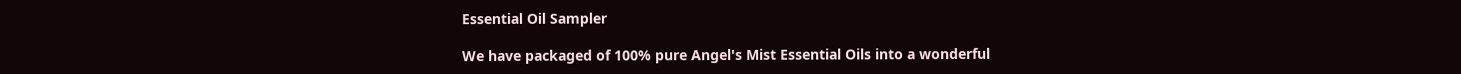Essential Oil Sampler

We have packaged of 100% pure Angel's Mist Essential Oils into a wonderful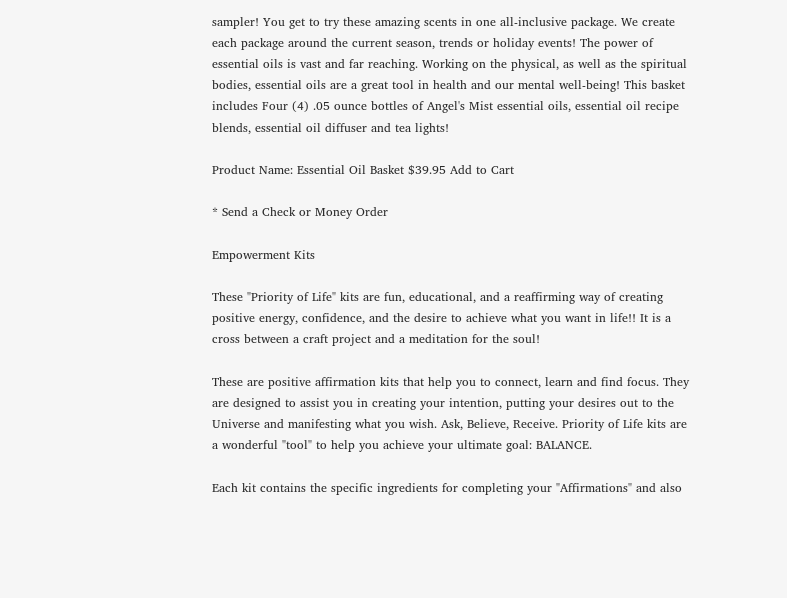sampler! You get to try these amazing scents in one all-inclusive package. We create each package around the current season, trends or holiday events! The power of essential oils is vast and far reaching. Working on the physical, as well as the spiritual bodies, essential oils are a great tool in health and our mental well-being! This basket includes Four (4) .05 ounce bottles of Angel's Mist essential oils, essential oil recipe blends, essential oil diffuser and tea lights!

Product Name: Essential Oil Basket $39.95 Add to Cart

* Send a Check or Money Order

Empowerment Kits

These "Priority of Life" kits are fun, educational, and a reaffirming way of creating positive energy, confidence, and the desire to achieve what you want in life!! It is a cross between a craft project and a meditation for the soul!

These are positive affirmation kits that help you to connect, learn and find focus. They are designed to assist you in creating your intention, putting your desires out to the Universe and manifesting what you wish. Ask, Believe, Receive. Priority of Life kits are a wonderful "tool" to help you achieve your ultimate goal: BALANCE.

Each kit contains the specific ingredients for completing your "Affirmations" and also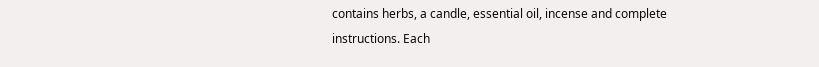contains herbs, a candle, essential oil, incense and complete instructions. Each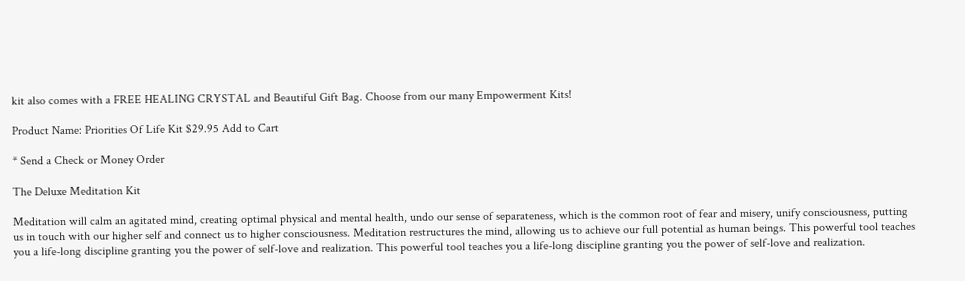kit also comes with a FREE HEALING CRYSTAL and Beautiful Gift Bag. Choose from our many Empowerment Kits!

Product Name: Priorities Of Life Kit $29.95 Add to Cart

* Send a Check or Money Order

The Deluxe Meditation Kit

Meditation will calm an agitated mind, creating optimal physical and mental health, undo our sense of separateness, which is the common root of fear and misery, unify consciousness, putting us in touch with our higher self and connect us to higher consciousness. Meditation restructures the mind, allowing us to achieve our full potential as human beings. This powerful tool teaches you a life-long discipline granting you the power of self-love and realization. This powerful tool teaches you a life-long discipline granting you the power of self-love and realization.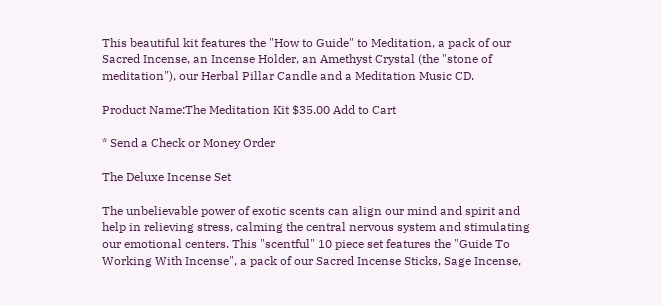This beautiful kit features the "How to Guide" to Meditation, a pack of our Sacred Incense, an Incense Holder, an Amethyst Crystal (the "stone of meditation"), our Herbal Pillar Candle and a Meditation Music CD.

Product Name:The Meditation Kit $35.00 Add to Cart

* Send a Check or Money Order

The Deluxe Incense Set

The unbelievable power of exotic scents can align our mind and spirit and help in relieving stress, calming the central nervous system and stimulating our emotional centers. This "scentful" 10 piece set features the "Guide To Working With Incense", a pack of our Sacred Incense Sticks, Sage Incense,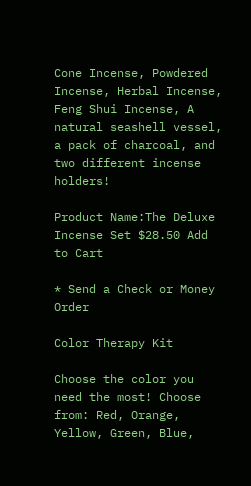Cone Incense, Powdered Incense, Herbal Incense, Feng Shui Incense, A natural seashell vessel, a pack of charcoal, and two different incense holders!

Product Name:The Deluxe Incense Set $28.50 Add to Cart

* Send a Check or Money Order

Color Therapy Kit

Choose the color you need the most! Choose from: Red, Orange, Yellow, Green, Blue,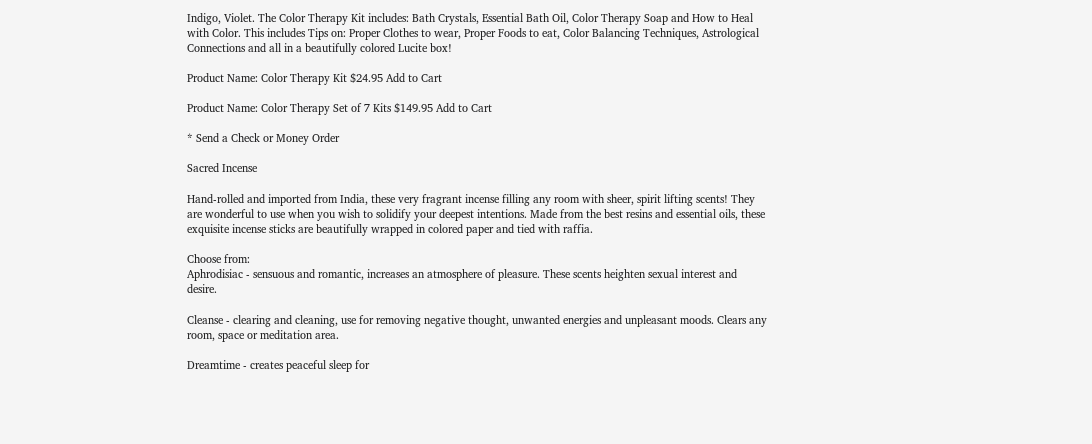Indigo, Violet. The Color Therapy Kit includes: Bath Crystals, Essential Bath Oil, Color Therapy Soap and How to Heal with Color. This includes Tips on: Proper Clothes to wear, Proper Foods to eat, Color Balancing Techniques, Astrological Connections and all in a beautifully colored Lucite box!

Product Name: Color Therapy Kit $24.95 Add to Cart

Product Name: Color Therapy Set of 7 Kits $149.95 Add to Cart

* Send a Check or Money Order

Sacred Incense

Hand-rolled and imported from India, these very fragrant incense filling any room with sheer, spirit lifting scents! They are wonderful to use when you wish to solidify your deepest intentions. Made from the best resins and essential oils, these exquisite incense sticks are beautifully wrapped in colored paper and tied with raffia.

Choose from:
Aphrodisiac - sensuous and romantic, increases an atmosphere of pleasure. These scents heighten sexual interest and desire.

Cleanse - clearing and cleaning, use for removing negative thought, unwanted energies and unpleasant moods. Clears any room, space or meditation area.

Dreamtime - creates peaceful sleep for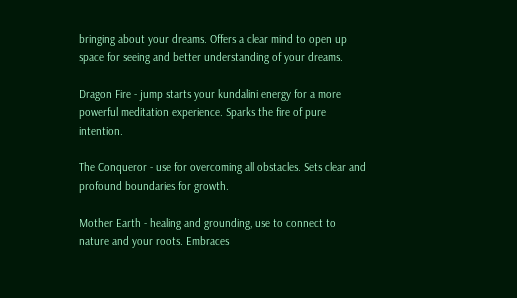bringing about your dreams. Offers a clear mind to open up space for seeing and better understanding of your dreams.

Dragon Fire - jump starts your kundalini energy for a more powerful meditation experience. Sparks the fire of pure intention.

The Conqueror - use for overcoming all obstacles. Sets clear and profound boundaries for growth.

Mother Earth - healing and grounding, use to connect to nature and your roots. Embraces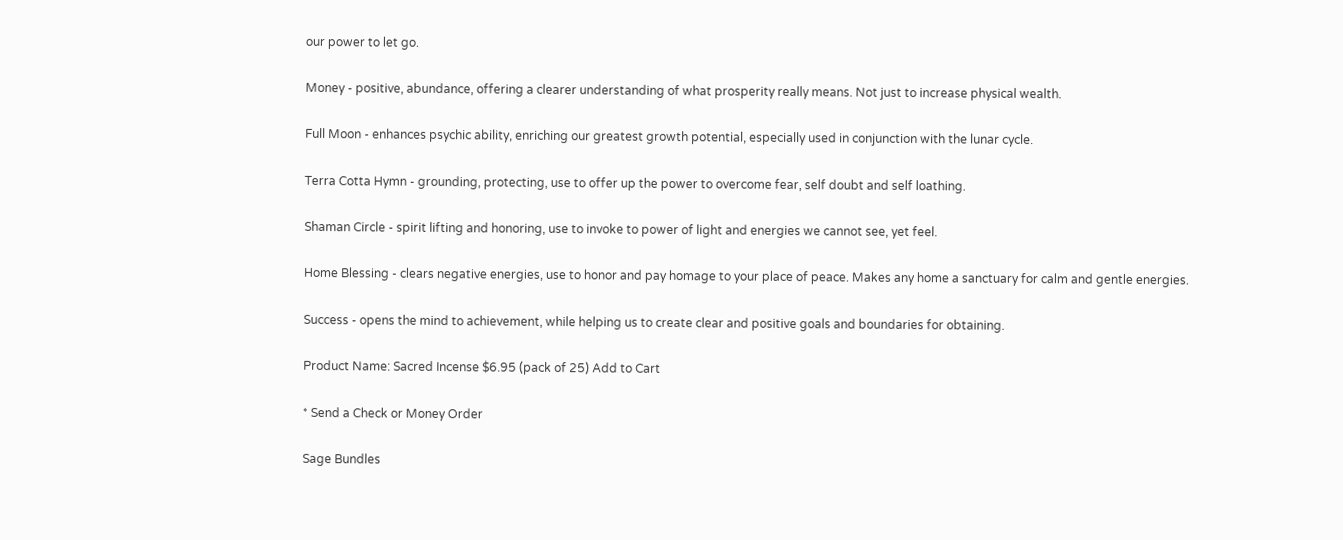our power to let go.

Money - positive, abundance, offering a clearer understanding of what prosperity really means. Not just to increase physical wealth.

Full Moon - enhances psychic ability, enriching our greatest growth potential, especially used in conjunction with the lunar cycle.

Terra Cotta Hymn - grounding, protecting, use to offer up the power to overcome fear, self doubt and self loathing.

Shaman Circle - spirit lifting and honoring, use to invoke to power of light and energies we cannot see, yet feel.

Home Blessing - clears negative energies, use to honor and pay homage to your place of peace. Makes any home a sanctuary for calm and gentle energies.

Success - opens the mind to achievement, while helping us to create clear and positive goals and boundaries for obtaining.

Product Name: Sacred Incense $6.95 (pack of 25) Add to Cart

* Send a Check or Money Order

Sage Bundles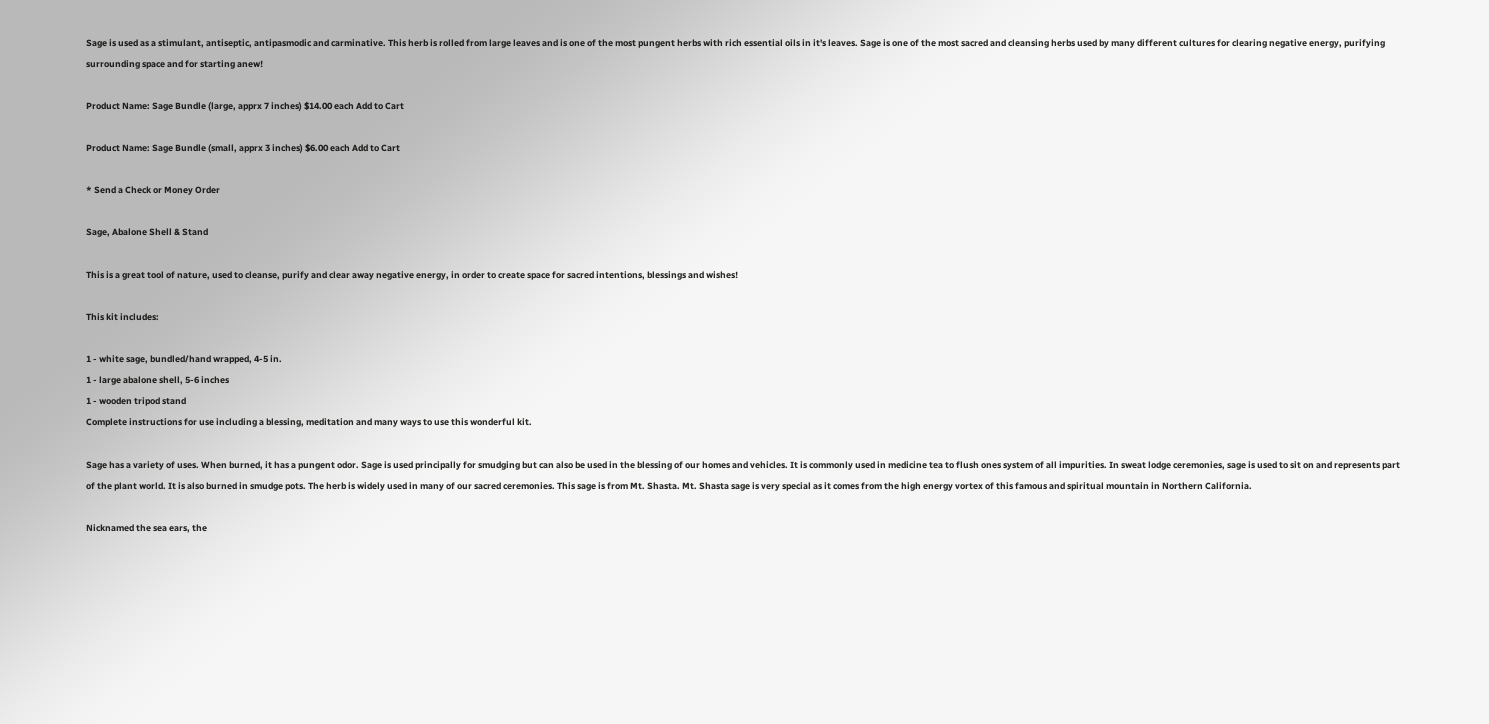Sage is used as a stimulant, antiseptic, antipasmodic and carminative. This herb is rolled from large leaves and is one of the most pungent herbs with rich essential oils in it's leaves. Sage is one of the most sacred and cleansing herbs used by many different cultures for clearing negative energy, purifying surrounding space and for starting anew!

Product Name: Sage Bundle (large, apprx 7 inches) $14.00 each Add to Cart

Product Name: Sage Bundle (small, apprx 3 inches) $6.00 each Add to Cart

* Send a Check or Money Order

Sage, Abalone Shell & Stand

This is a great tool of nature, used to cleanse, purify and clear away negative energy, in order to create space for sacred intentions, blessings and wishes!

This kit includes:

1 - white sage, bundled/hand wrapped, 4-5 in.
1 - large abalone shell, 5-6 inches
1 - wooden tripod stand
Complete instructions for use including a blessing, meditation and many ways to use this wonderful kit.

Sage has a variety of uses. When burned, it has a pungent odor. Sage is used principally for smudging but can also be used in the blessing of our homes and vehicles. It is commonly used in medicine tea to flush ones system of all impurities. In sweat lodge ceremonies, sage is used to sit on and represents part of the plant world. It is also burned in smudge pots. The herb is widely used in many of our sacred ceremonies. This sage is from Mt. Shasta. Mt. Shasta sage is very special as it comes from the high energy vortex of this famous and spiritual mountain in Northern California.

Nicknamed the sea ears, the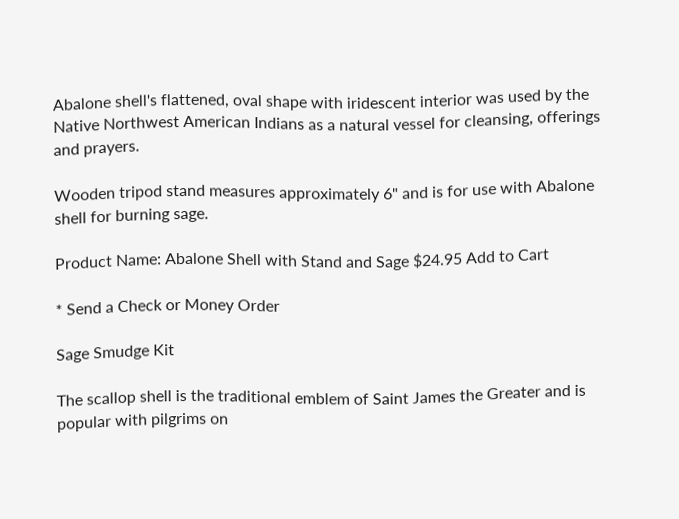Abalone shell's flattened, oval shape with iridescent interior was used by the Native Northwest American Indians as a natural vessel for cleansing, offerings and prayers.

Wooden tripod stand measures approximately 6" and is for use with Abalone shell for burning sage.

Product Name: Abalone Shell with Stand and Sage $24.95 Add to Cart

* Send a Check or Money Order

Sage Smudge Kit

The scallop shell is the traditional emblem of Saint James the Greater and is popular with pilgrims on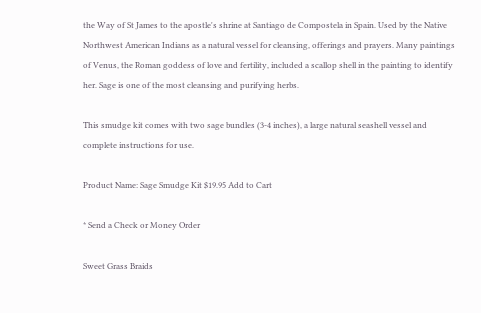the Way of St James to the apostle's shrine at Santiago de Compostela in Spain. Used by the Native Northwest American Indians as a natural vessel for cleansing, offerings and prayers. Many paintings of Venus, the Roman goddess of love and fertility, included a scallop shell in the painting to identify her. Sage is one of the most cleansing and purifying herbs.

This smudge kit comes with two sage bundles (3-4 inches), a large natural seashell vessel and complete instructions for use.

Product Name: Sage Smudge Kit $19.95 Add to Cart

* Send a Check or Money Order

Sweet Grass Braids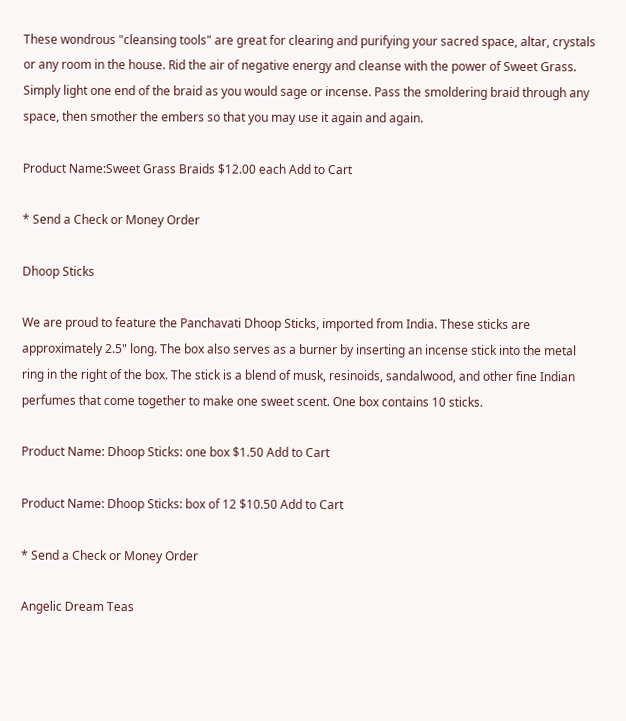These wondrous "cleansing tools" are great for clearing and purifying your sacred space, altar, crystals or any room in the house. Rid the air of negative energy and cleanse with the power of Sweet Grass. Simply light one end of the braid as you would sage or incense. Pass the smoldering braid through any space, then smother the embers so that you may use it again and again.

Product Name:Sweet Grass Braids $12.00 each Add to Cart

* Send a Check or Money Order

Dhoop Sticks

We are proud to feature the Panchavati Dhoop Sticks, imported from India. These sticks are approximately 2.5" long. The box also serves as a burner by inserting an incense stick into the metal ring in the right of the box. The stick is a blend of musk, resinoids, sandalwood, and other fine Indian perfumes that come together to make one sweet scent. One box contains 10 sticks.

Product Name: Dhoop Sticks: one box $1.50 Add to Cart

Product Name: Dhoop Sticks: box of 12 $10.50 Add to Cart

* Send a Check or Money Order

Angelic Dream Teas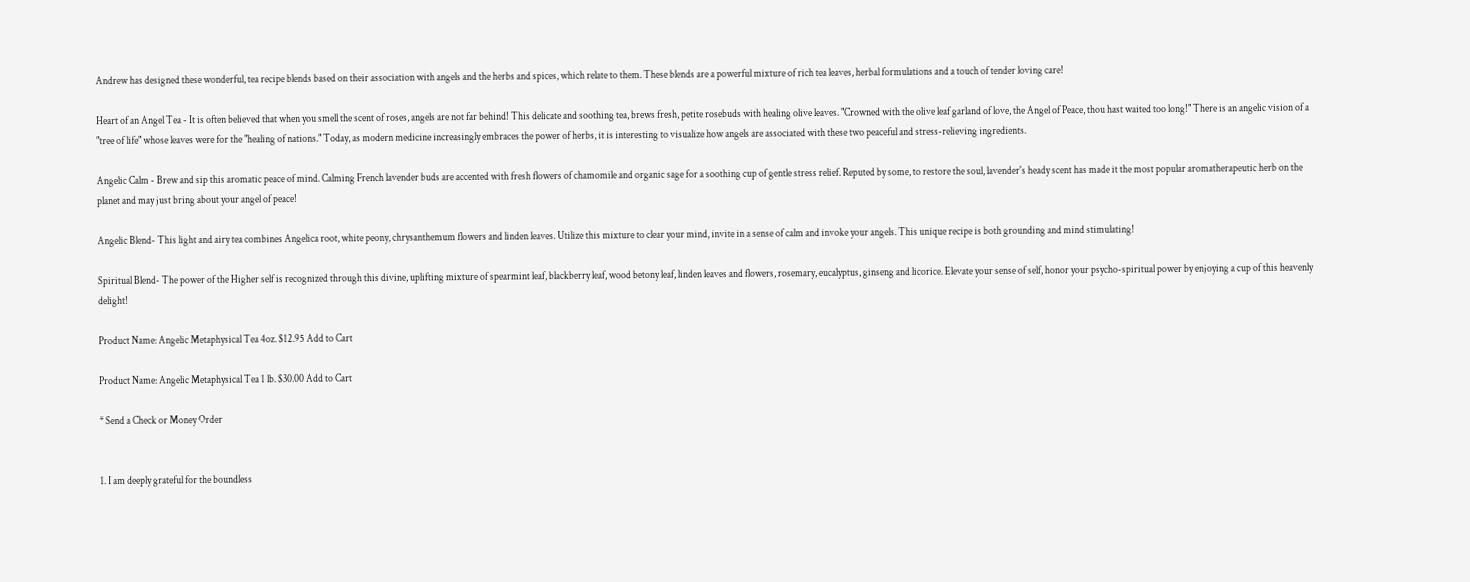Andrew has designed these wonderful, tea recipe blends based on their association with angels and the herbs and spices, which relate to them. These blends are a powerful mixture of rich tea leaves, herbal formulations and a touch of tender loving care!

Heart of an Angel Tea - It is often believed that when you smell the scent of roses, angels are not far behind! This delicate and soothing tea, brews fresh, petite rosebuds with healing olive leaves. "Crowned with the olive leaf garland of love, the Angel of Peace, thou hast waited too long!" There is an angelic vision of a "tree of life" whose leaves were for the "healing of nations." Today, as modern medicine increasingly embraces the power of herbs, it is interesting to visualize how angels are associated with these two peaceful and stress-relieving ingredients.

Angelic Calm - Brew and sip this aromatic peace of mind. Calming French lavender buds are accented with fresh flowers of chamomile and organic sage for a soothing cup of gentle stress relief. Reputed by some, to restore the soul, lavender's heady scent has made it the most popular aromatherapeutic herb on the planet and may just bring about your angel of peace!

Angelic Blend- This light and airy tea combines Angelica root, white peony, chrysanthemum flowers and linden leaves. Utilize this mixture to clear your mind, invite in a sense of calm and invoke your angels. This unique recipe is both grounding and mind stimulating!

Spiritual Blend- The power of the Higher self is recognized through this divine, uplifting mixture of spearmint leaf, blackberry leaf, wood betony leaf, linden leaves and flowers, rosemary, eucalyptus, ginseng and licorice. Elevate your sense of self, honor your psycho-spiritual power by enjoying a cup of this heavenly delight!

Product Name: Angelic Metaphysical Tea 4oz. $12.95 Add to Cart

Product Name: Angelic Metaphysical Tea 1 lb. $30.00 Add to Cart

* Send a Check or Money Order


1. I am deeply grateful for the boundless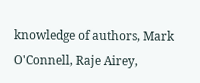knowledge of authors, Mark O'Connell, Raje Airey,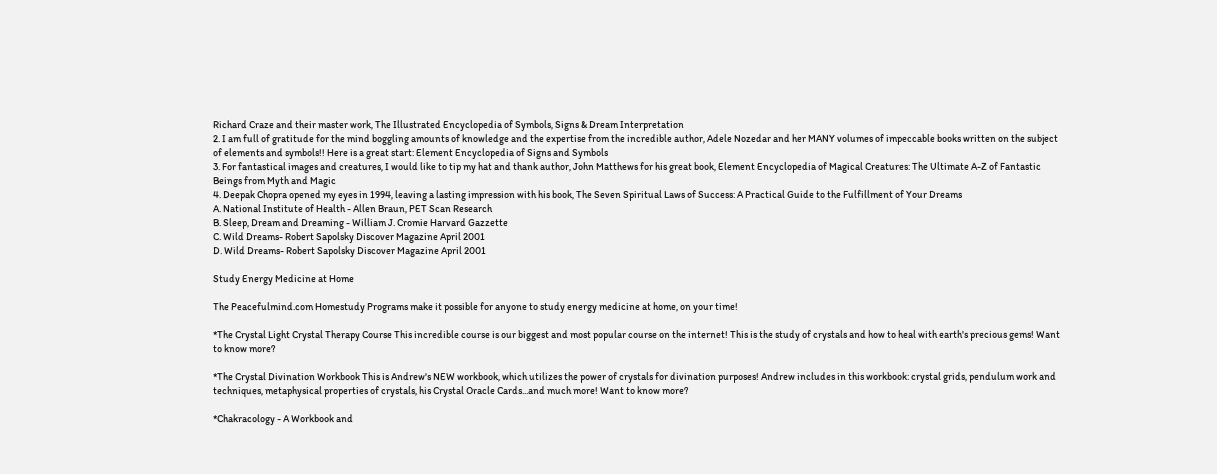Richard Craze and their master work, The Illustrated Encyclopedia of Symbols, Signs & Dream Interpretation
2. I am full of gratitude for the mind boggling amounts of knowledge and the expertise from the incredible author, Adele Nozedar and her MANY volumes of impeccable books written on the subject of elements and symbols!! Here is a great start: Element Encyclopedia of Signs and Symbols
3. For fantastical images and creatures, I would like to tip my hat and thank author, John Matthews for his great book, Element Encyclopedia of Magical Creatures: The Ultimate A-Z of Fantastic Beings from Myth and Magic
4. Deepak Chopra opened my eyes in 1994, leaving a lasting impression with his book, The Seven Spiritual Laws of Success: A Practical Guide to the Fulfillment of Your Dreams
A. National Institute of Health - Allen Braun, PET Scan Research
B. Sleep, Dream and Dreaming - William J. Cromie Harvard Gazzette
C. Wild Dreams- Robert Sapolsky Discover Magazine April 2001
D. Wild Dreams- Robert Sapolsky Discover Magazine April 2001

Study Energy Medicine at Home

The Peacefulmind.com Homestudy Programs make it possible for anyone to study energy medicine at home, on your time!

*The Crystal Light Crystal Therapy Course This incredible course is our biggest and most popular course on the internet! This is the study of crystals and how to heal with earth's precious gems! Want to know more?

*The Crystal Divination Workbook This is Andrew's NEW workbook, which utilizes the power of crystals for divination purposes! Andrew includes in this workbook: crystal grids, pendulum work and techniques, metaphysical properties of crystals, his Crystal Oracle Cards...and much more! Want to know more?

*Chakracology - A Workbook and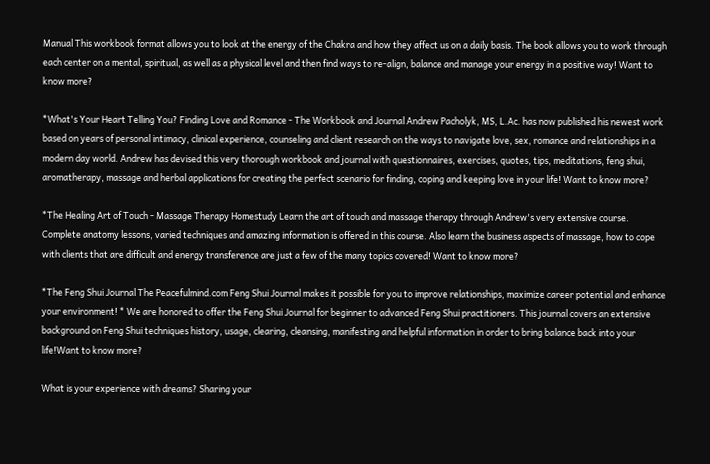Manual This workbook format allows you to look at the energy of the Chakra and how they affect us on a daily basis. The book allows you to work through each center on a mental, spiritual, as well as a physical level and then find ways to re-align, balance and manage your energy in a positive way! Want to know more?

*What's Your Heart Telling You? Finding Love and Romance - The Workbook and Journal Andrew Pacholyk, MS, L.Ac. has now published his newest work based on years of personal intimacy, clinical experience, counseling and client research on the ways to navigate love, sex, romance and relationships in a modern day world. Andrew has devised this very thorough workbook and journal with questionnaires, exercises, quotes, tips, meditations, feng shui, aromatherapy, massage and herbal applications for creating the perfect scenario for finding, coping and keeping love in your life! Want to know more?

*The Healing Art of Touch - Massage Therapy Homestudy Learn the art of touch and massage therapy through Andrew's very extensive course. Complete anatomy lessons, varied techniques and amazing information is offered in this course. Also learn the business aspects of massage, how to cope with clients that are difficult and energy transference are just a few of the many topics covered! Want to know more?

*The Feng Shui Journal The Peacefulmind.com Feng Shui Journal makes it possible for you to improve relationships, maximize career potential and enhance your environment! * We are honored to offer the Feng Shui Journal for beginner to advanced Feng Shui practitioners. This journal covers an extensive background on Feng Shui techniques history, usage, clearing, cleansing, manifesting and helpful information in order to bring balance back into your life!Want to know more?

What is your experience with dreams? Sharing your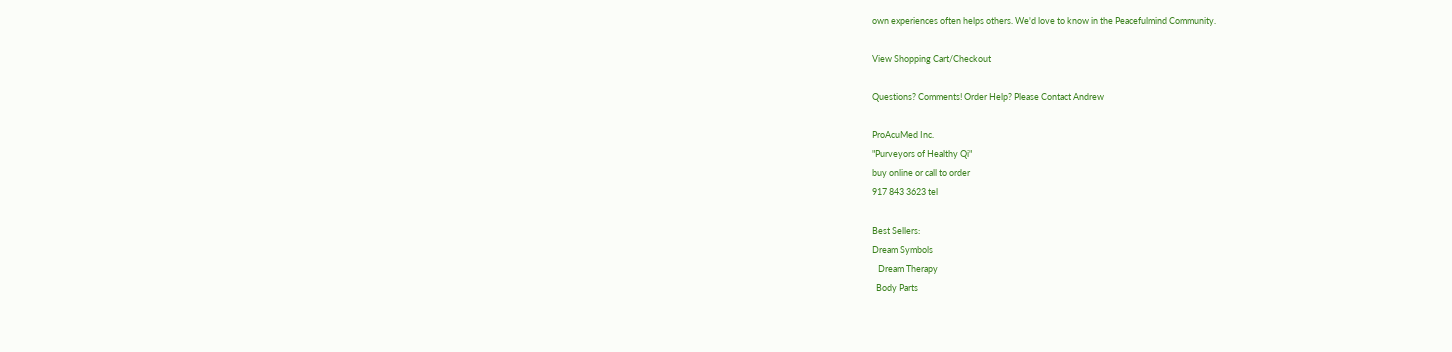own experiences often helps others. We'd love to know in the Peacefulmind Community.

View Shopping Cart/Checkout

Questions? Comments! Order Help? Please Contact Andrew

ProAcuMed Inc.
"Purveyors of Healthy Qi"
buy online or call to order
917 843 3623 tel

Best Sellers:
Dream Symbols
   Dream Therapy
  Body Parts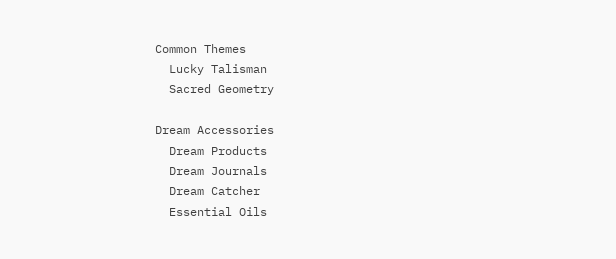Common Themes
  Lucky Talisman
  Sacred Geometry

Dream Accessories
  Dream Products
  Dream Journals
  Dream Catcher
  Essential Oils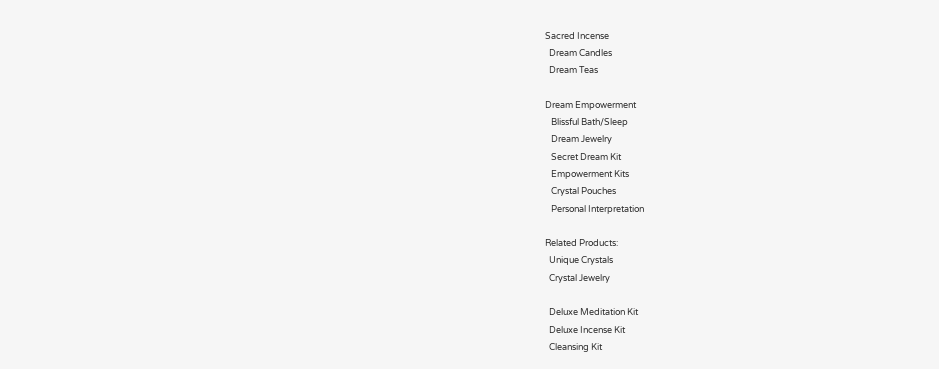Sacred Incense
  Dream Candles
  Dream Teas

Dream Empowerment
   Blissful Bath/Sleep
   Dream Jewelry
   Secret Dream Kit
   Empowerment Kits
   Crystal Pouches
   Personal Interpretation

Related Products:
  Unique Crystals
  Crystal Jewelry

  Deluxe Meditation Kit
  Deluxe Incense Kit
  Cleansing Kit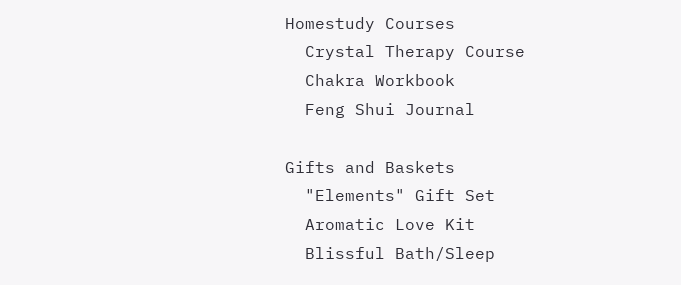Homestudy Courses
  Crystal Therapy Course
  Chakra Workbook
  Feng Shui Journal

Gifts and Baskets
  "Elements" Gift Set
  Aromatic Love Kit
  Blissful Bath/Sleep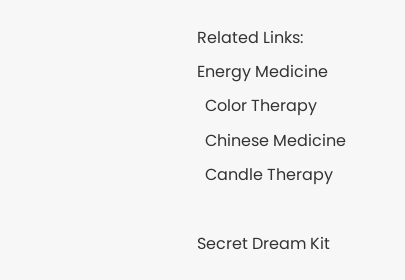Related Links:
Energy Medicine
  Color Therapy
  Chinese Medicine
  Candle Therapy

Secret Dream Kit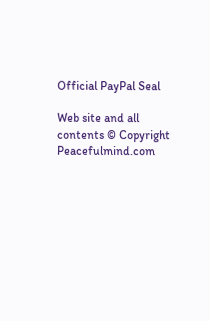Official PayPal Seal

Web site and all contents © Copyright Peacefulmind.com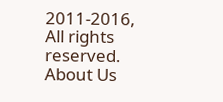2011-2016, All rights reserved. About Us